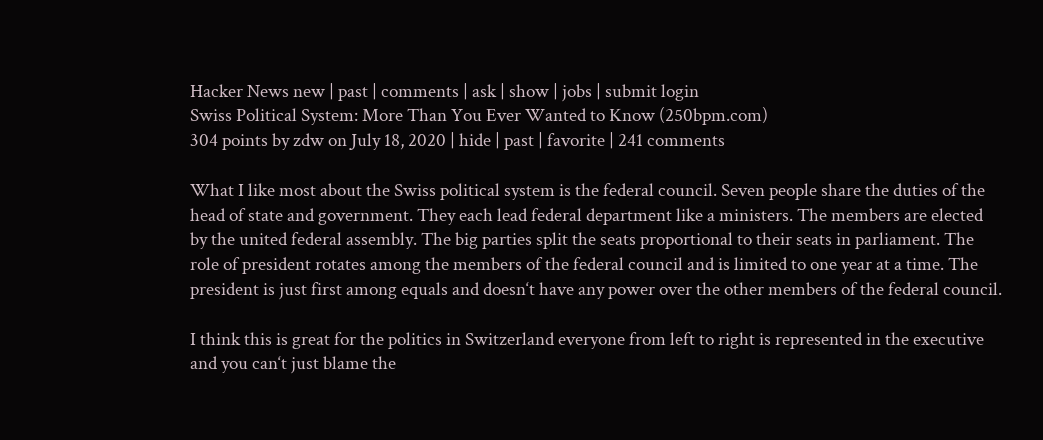Hacker News new | past | comments | ask | show | jobs | submit login
Swiss Political System: More Than You Ever Wanted to Know (250bpm.com)
304 points by zdw on July 18, 2020 | hide | past | favorite | 241 comments

What I like most about the Swiss political system is the federal council. Seven people share the duties of the head of state and government. They each lead federal department like a ministers. The members are elected by the united federal assembly. The big parties split the seats proportional to their seats in parliament. The role of president rotates among the members of the federal council and is limited to one year at a time. The president is just first among equals and doesn‘t have any power over the other members of the federal council.

I think this is great for the politics in Switzerland everyone from left to right is represented in the executive and you can‘t just blame the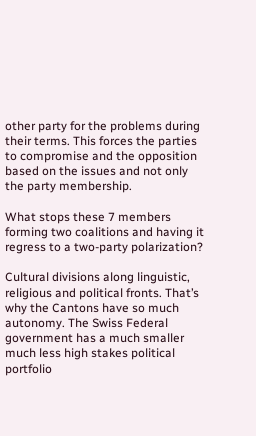other party for the problems during their terms. This forces the parties to compromise and the opposition based on the issues and not only the party membership.

What stops these 7 members forming two coalitions and having it regress to a two-party polarization?

Cultural divisions along linguistic, religious and political fronts. That’s why the Cantons have so much autonomy. The Swiss Federal government has a much smaller much less high stakes political portfolio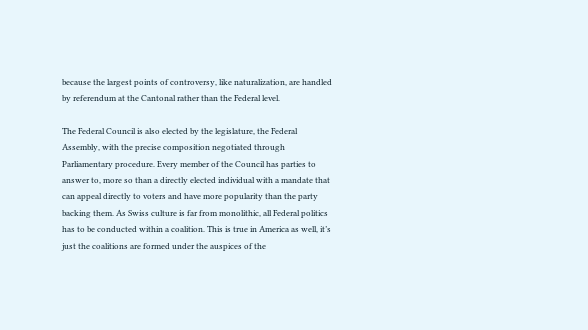because the largest points of controversy, like naturalization, are handled by referendum at the Cantonal rather than the Federal level.

The Federal Council is also elected by the legislature, the Federal Assembly, with the precise composition negotiated through Parliamentary procedure. Every member of the Council has parties to answer to, more so than a directly elected individual with a mandate that can appeal directly to voters and have more popularity than the party backing them. As Swiss culture is far from monolithic, all Federal politics has to be conducted within a coalition. This is true in America as well, it’s just the coalitions are formed under the auspices of the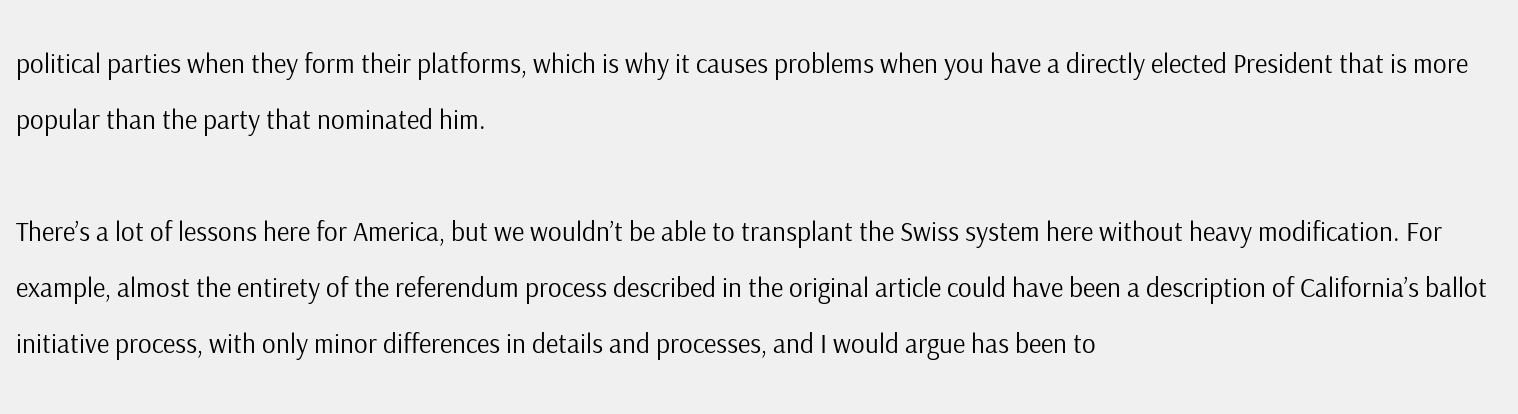political parties when they form their platforms, which is why it causes problems when you have a directly elected President that is more popular than the party that nominated him.

There’s a lot of lessons here for America, but we wouldn’t be able to transplant the Swiss system here without heavy modification. For example, almost the entirety of the referendum process described in the original article could have been a description of California’s ballot initiative process, with only minor differences in details and processes, and I would argue has been to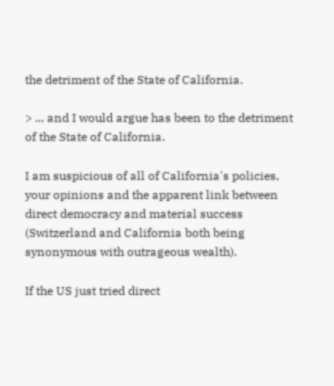the detriment of the State of California.

> ... and I would argue has been to the detriment of the State of California.

I am suspicious of all of California's policies, your opinions and the apparent link between direct democracy and material success (Switzerland and California both being synonymous with outrageous wealth).

If the US just tried direct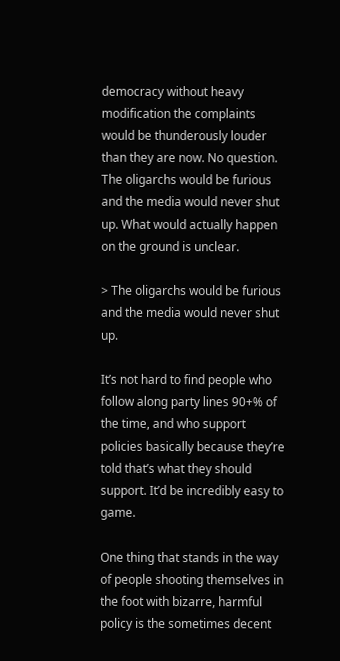democracy without heavy modification the complaints would be thunderously louder than they are now. No question. The oligarchs would be furious and the media would never shut up. What would actually happen on the ground is unclear.

> The oligarchs would be furious and the media would never shut up.

It’s not hard to find people who follow along party lines 90+% of the time, and who support policies basically because they’re told that’s what they should support. It’d be incredibly easy to game.

One thing that stands in the way of people shooting themselves in the foot with bizarre, harmful policy is the sometimes decent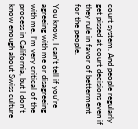court system. And people regularly get pissed at court decisions even if they rule in favor of betterment for the people.

You know, I can’t tell if you’re agreeing with me or disagreeing with me. I’m very critical of the process in California, but I don’t know enough about Swiss culture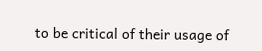to be critical of their usage of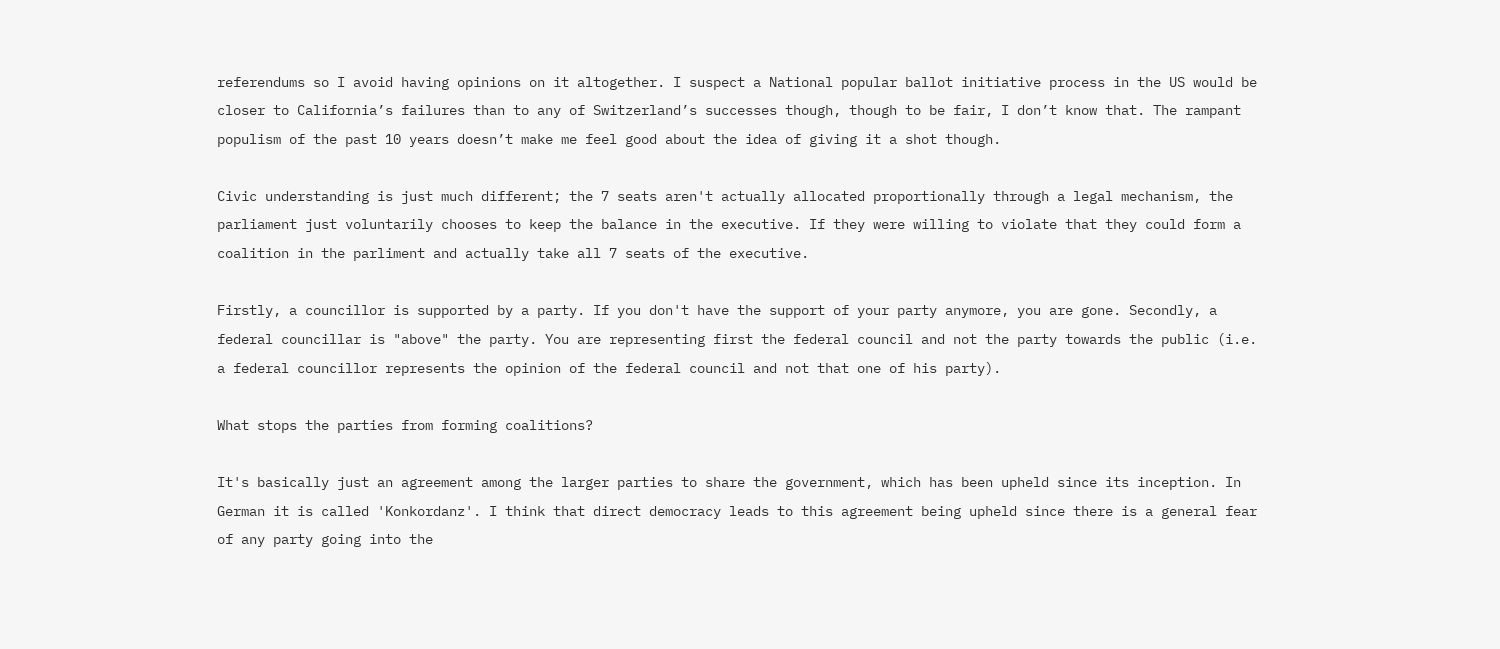referendums so I avoid having opinions on it altogether. I suspect a National popular ballot initiative process in the US would be closer to California’s failures than to any of Switzerland’s successes though, though to be fair, I don’t know that. The rampant populism of the past 10 years doesn’t make me feel good about the idea of giving it a shot though.

Civic understanding is just much different; the 7 seats aren't actually allocated proportionally through a legal mechanism, the parliament just voluntarily chooses to keep the balance in the executive. If they were willing to violate that they could form a coalition in the parliment and actually take all 7 seats of the executive.

Firstly, a councillor is supported by a party. If you don't have the support of your party anymore, you are gone. Secondly, a federal councillar is "above" the party. You are representing first the federal council and not the party towards the public (i.e. a federal councillor represents the opinion of the federal council and not that one of his party).

What stops the parties from forming coalitions?

It's basically just an agreement among the larger parties to share the government, which has been upheld since its inception. In German it is called 'Konkordanz'. I think that direct democracy leads to this agreement being upheld since there is a general fear of any party going into the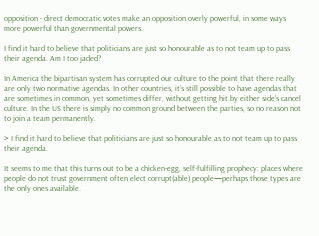opposition - direct democratic votes make an opposition overly powerful, in some ways more powerful than governmental powers.

I find it hard to believe that politicians are just so honourable as to not team up to pass their agenda. Am I too jaded?

In America the bipartisan system has corrupted our culture to the point that there really are only two normative agendas. In other countries, it’s still possible to have agendas that are sometimes in common, yet sometimes differ, without getting hit by either side’s cancel culture. In the US there is simply no common ground between the parties, so no reason not to join a team permanently.

> I find it hard to believe that politicians are just so honourable as to not team up to pass their agenda.

It seems to me that this turns out to be a chicken-egg, self-fulfilling prophecy: places where people do not trust government often elect corrupt(able) people—perhaps those types are the only ones available.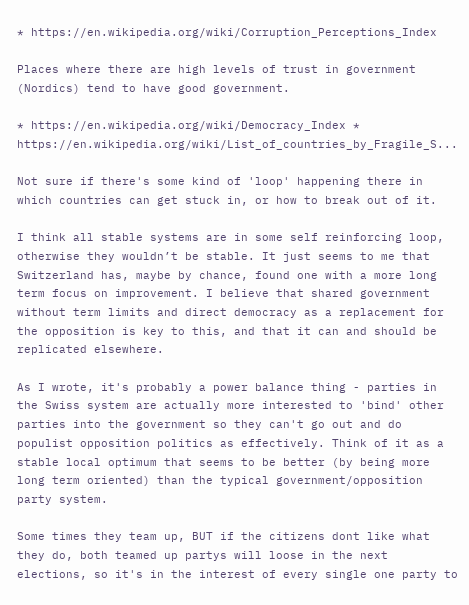* https://en.wikipedia.org/wiki/Corruption_Perceptions_Index

Places where there are high levels of trust in government (Nordics) tend to have good government.

* https://en.wikipedia.org/wiki/Democracy_Index * https://en.wikipedia.org/wiki/List_of_countries_by_Fragile_S...

Not sure if there's some kind of 'loop' happening there in which countries can get stuck in, or how to break out of it.

I think all stable systems are in some self reinforcing loop, otherwise they wouldn’t be stable. It just seems to me that Switzerland has, maybe by chance, found one with a more long term focus on improvement. I believe that shared government without term limits and direct democracy as a replacement for the opposition is key to this, and that it can and should be replicated elsewhere.

As I wrote, it's probably a power balance thing - parties in the Swiss system are actually more interested to 'bind' other parties into the government so they can't go out and do populist opposition politics as effectively. Think of it as a stable local optimum that seems to be better (by being more long term oriented) than the typical government/opposition party system.

Some times they team up, BUT if the citizens dont like what they do, both teamed up partys will loose in the next elections, so it's in the interest of every single one party to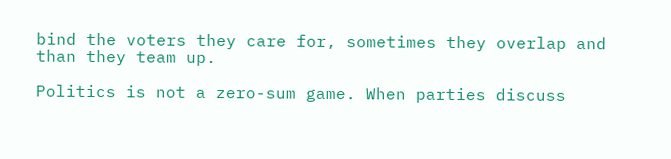bind the voters they care for, sometimes they overlap and than they team up.

Politics is not a zero-sum game. When parties discuss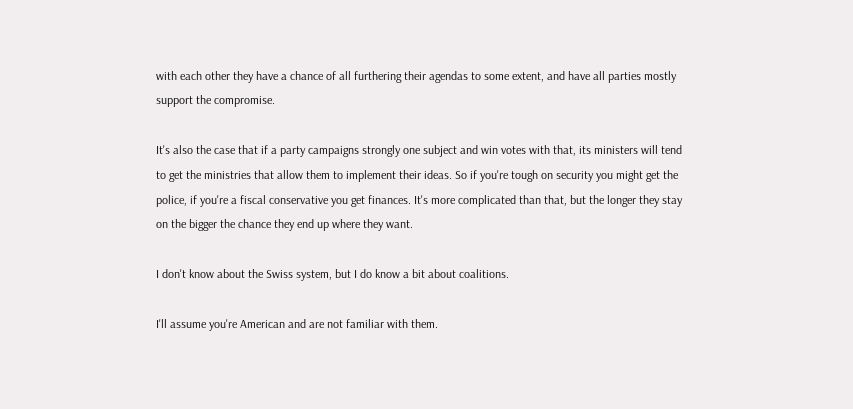with each other they have a chance of all furthering their agendas to some extent, and have all parties mostly support the compromise.

It's also the case that if a party campaigns strongly one subject and win votes with that, its ministers will tend to get the ministries that allow them to implement their ideas. So if you're tough on security you might get the police, if you're a fiscal conservative you get finances. It's more complicated than that, but the longer they stay on the bigger the chance they end up where they want.

I don't know about the Swiss system, but I do know a bit about coalitions.

I'll assume you're American and are not familiar with them.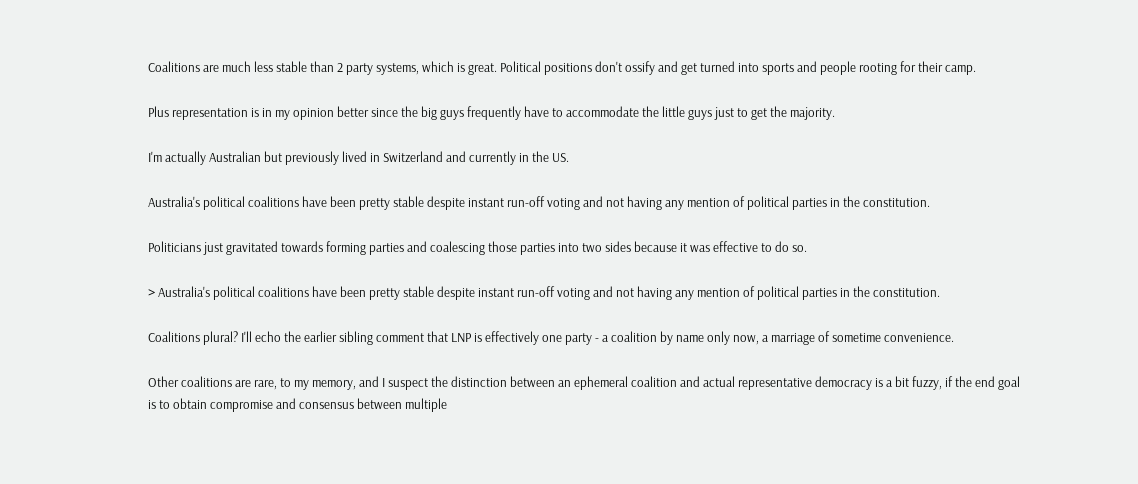Coalitions are much less stable than 2 party systems, which is great. Political positions don't ossify and get turned into sports and people rooting for their camp.

Plus representation is in my opinion better since the big guys frequently have to accommodate the little guys just to get the majority.

I'm actually Australian but previously lived in Switzerland and currently in the US.

Australia's political coalitions have been pretty stable despite instant run-off voting and not having any mention of political parties in the constitution.

Politicians just gravitated towards forming parties and coalescing those parties into two sides because it was effective to do so.

> Australia's political coalitions have been pretty stable despite instant run-off voting and not having any mention of political parties in the constitution.

Coalitions plural? I'll echo the earlier sibling comment that LNP is effectively one party - a coalition by name only now, a marriage of sometime convenience.

Other coalitions are rare, to my memory, and I suspect the distinction between an ephemeral coalition and actual representative democracy is a bit fuzzy, if the end goal is to obtain compromise and consensus between multiple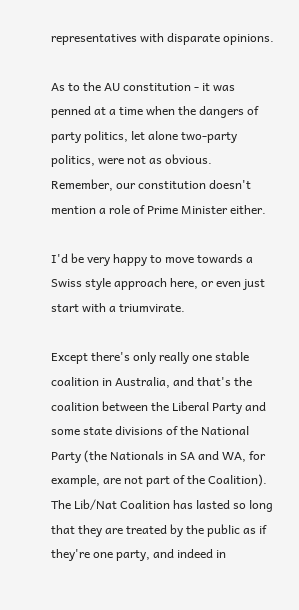representatives with disparate opinions.

As to the AU constitution - it was penned at a time when the dangers of party politics, let alone two-party politics, were not as obvious. Remember, our constitution doesn't mention a role of Prime Minister either.

I'd be very happy to move towards a Swiss style approach here, or even just start with a triumvirate.

Except there's only really one stable coalition in Australia, and that's the coalition between the Liberal Party and some state divisions of the National Party (the Nationals in SA and WA, for example, are not part of the Coalition). The Lib/Nat Coalition has lasted so long that they are treated by the public as if they're one party, and indeed in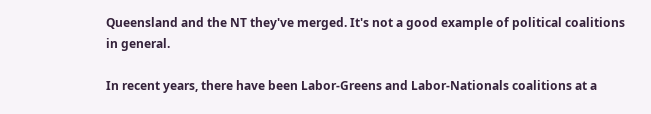Queensland and the NT they've merged. It's not a good example of political coalitions in general.

In recent years, there have been Labor-Greens and Labor-Nationals coalitions at a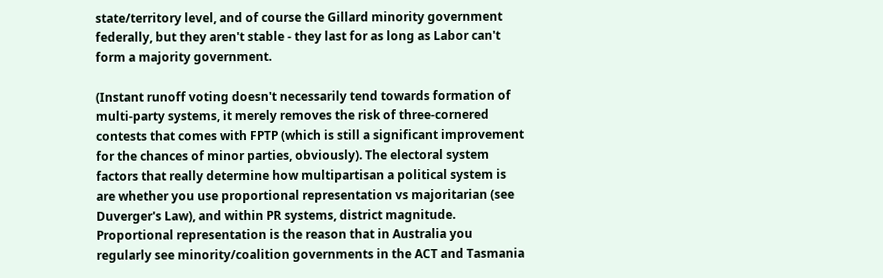state/territory level, and of course the Gillard minority government federally, but they aren't stable - they last for as long as Labor can't form a majority government.

(Instant runoff voting doesn't necessarily tend towards formation of multi-party systems, it merely removes the risk of three-cornered contests that comes with FPTP (which is still a significant improvement for the chances of minor parties, obviously). The electoral system factors that really determine how multipartisan a political system is are whether you use proportional representation vs majoritarian (see Duverger's Law), and within PR systems, district magnitude. Proportional representation is the reason that in Australia you regularly see minority/coalition governments in the ACT and Tasmania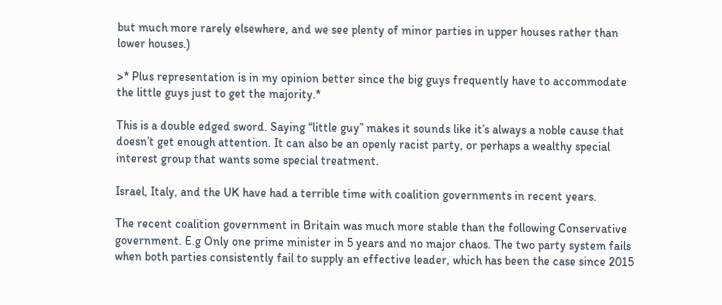but much more rarely elsewhere, and we see plenty of minor parties in upper houses rather than lower houses.)

>* Plus representation is in my opinion better since the big guys frequently have to accommodate the little guys just to get the majority.*

This is a double edged sword. Saying “little guy” makes it sounds like it’s always a noble cause that doesn’t get enough attention. It can also be an openly racist party, or perhaps a wealthy special interest group that wants some special treatment.

Israel, Italy, and the UK have had a terrible time with coalition governments in recent years.

The recent coalition government in Britain was much more stable than the following Conservative government. E.g Only one prime minister in 5 years and no major chaos. The two party system fails when both parties consistently fail to supply an effective leader, which has been the case since 2015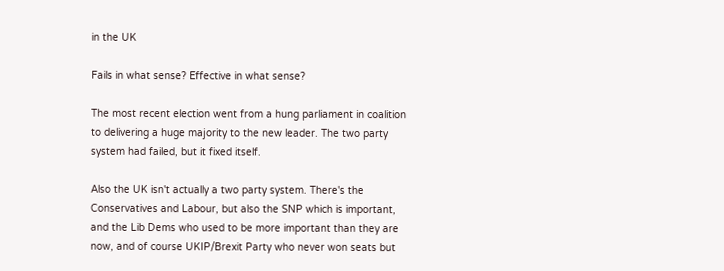in the UK

Fails in what sense? Effective in what sense?

The most recent election went from a hung parliament in coalition to delivering a huge majority to the new leader. The two party system had failed, but it fixed itself.

Also the UK isn't actually a two party system. There's the Conservatives and Labour, but also the SNP which is important, and the Lib Dems who used to be more important than they are now, and of course UKIP/Brexit Party who never won seats but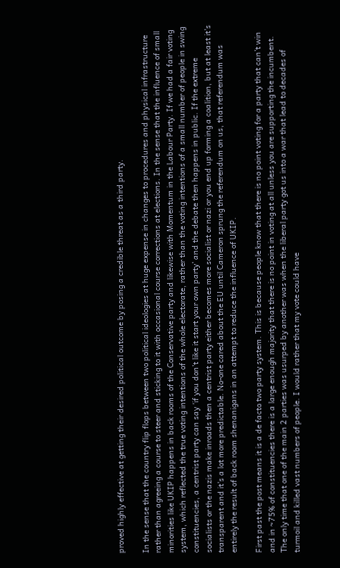proved highly effective at getting their desired political outcome by posing a credible threat as a third party.

In the sense that the country flip flops between two political ideologies at huge expense in changes to procedures and physical infrastructure rather than agreeing a course to steer and sticking to it with occasional course corrections at elections. In the sense that the influence of small minorities like UKIP happens in back rooms of the Conservative party and likewise with Momentum in the Labour Party. If we had a fair voting system, which reflected the true voting intentions of the whole electorate, rather than the voting intentions of a small number of people in swing constituencies, a centrist party can say ‘if you don’t like it start your own party’ and the debate then happens in public. If the extreme socialists or the nazis make inroads then a centrist party either becomes more socialist or nazi or you end up forming a coalition, but at least it’s transparent and it’s a lot more predictable. No-one cared about the EU until Cameron sprung the referendum on us, that referendum was entirely the result of back room shenanigans in an attempt to reduce the influence of UKIP.

First past the post means it is a de facto two party system. This is because people know that there is no point voting for a party that can’t win and in ~75% of constituencies there is a large enough majority that there is no point in voting at all unless you are supporting the incumbent. The only time that one of the main 2 parties was usurped by another was when the liberal party got us into a war that lead to decades of turmoil and killed vast numbers of people. I would rather that my vote could have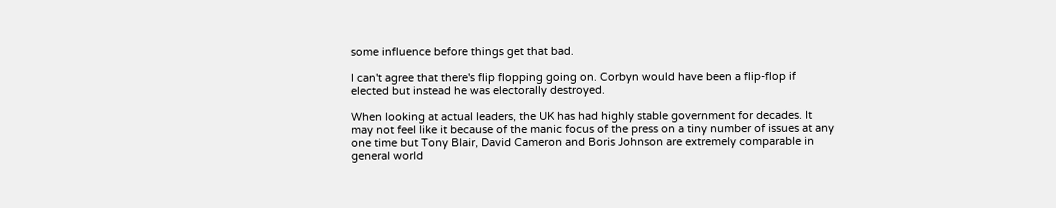some influence before things get that bad.

I can't agree that there's flip flopping going on. Corbyn would have been a flip-flop if elected but instead he was electorally destroyed.

When looking at actual leaders, the UK has had highly stable government for decades. It may not feel like it because of the manic focus of the press on a tiny number of issues at any one time but Tony Blair, David Cameron and Boris Johnson are extremely comparable in general world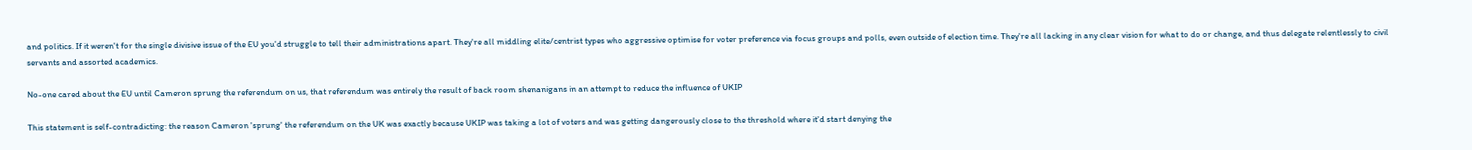and politics. If it weren't for the single divisive issue of the EU you'd struggle to tell their administrations apart. They're all middling elite/centrist types who aggressive optimise for voter preference via focus groups and polls, even outside of election time. They're all lacking in any clear vision for what to do or change, and thus delegate relentlessly to civil servants and assorted academics.

No-one cared about the EU until Cameron sprung the referendum on us, that referendum was entirely the result of back room shenanigans in an attempt to reduce the influence of UKIP

This statement is self-contradicting: the reason Cameron 'sprung' the referendum on the UK was exactly because UKIP was taking a lot of voters and was getting dangerously close to the threshold where it'd start denying the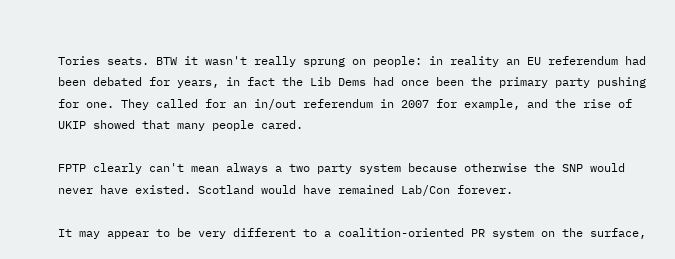Tories seats. BTW it wasn't really sprung on people: in reality an EU referendum had been debated for years, in fact the Lib Dems had once been the primary party pushing for one. They called for an in/out referendum in 2007 for example, and the rise of UKIP showed that many people cared.

FPTP clearly can't mean always a two party system because otherwise the SNP would never have existed. Scotland would have remained Lab/Con forever.

It may appear to be very different to a coalition-oriented PR system on the surface,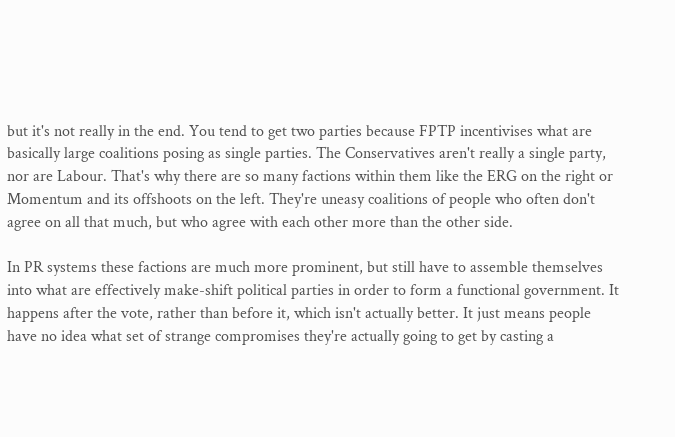but it's not really in the end. You tend to get two parties because FPTP incentivises what are basically large coalitions posing as single parties. The Conservatives aren't really a single party, nor are Labour. That's why there are so many factions within them like the ERG on the right or Momentum and its offshoots on the left. They're uneasy coalitions of people who often don't agree on all that much, but who agree with each other more than the other side.

In PR systems these factions are much more prominent, but still have to assemble themselves into what are effectively make-shift political parties in order to form a functional government. It happens after the vote, rather than before it, which isn't actually better. It just means people have no idea what set of strange compromises they're actually going to get by casting a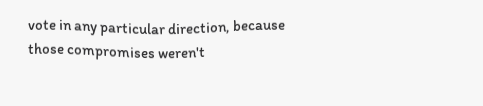vote in any particular direction, because those compromises weren't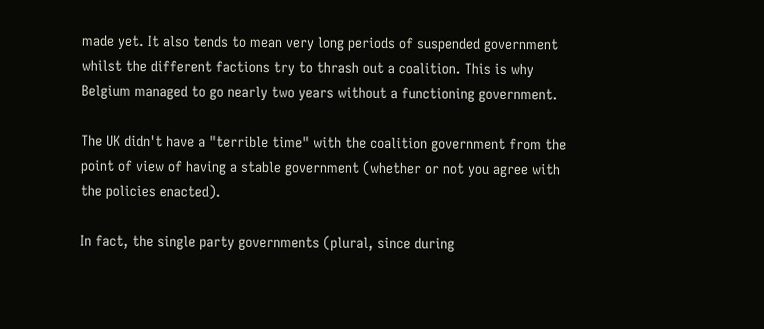made yet. It also tends to mean very long periods of suspended government whilst the different factions try to thrash out a coalition. This is why Belgium managed to go nearly two years without a functioning government.

The UK didn't have a "terrible time" with the coalition government from the point of view of having a stable government (whether or not you agree with the policies enacted).

In fact, the single party governments (plural, since during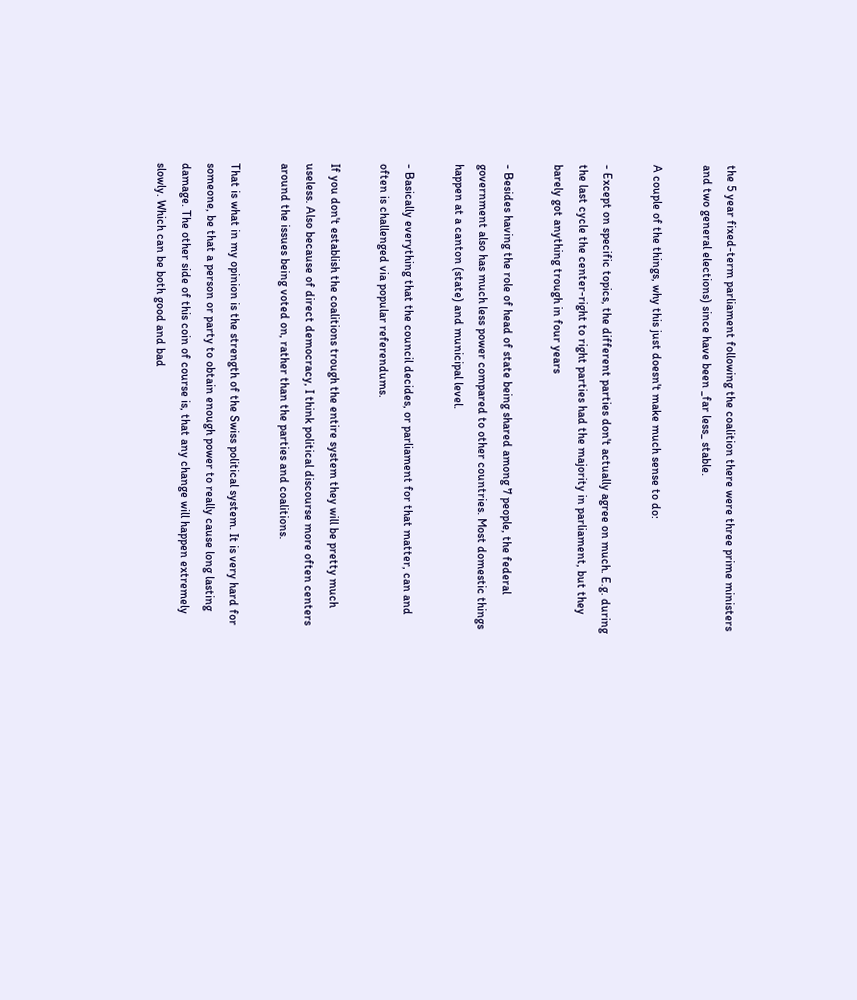the 5 year fixed-term parliament following the coalition there were three prime ministers and two general elections) since have been _far less_ stable.

A couple of the things, why this just doesn't make much sense to do:

- Except on specific topics, the different parties don't actually agree on much. E.g. during the last cycle the center-right to right parties had the majority in parliament, but they barely got anything trough in four years

- Besides having the role of head of state being shared among 7 people, the federal government also has much less power compared to other countries. Most domestic things happen at a canton (state) and municipal level.

- Basically everything that the council decides, or parliament for that matter, can and often is challenged via popular referendums.

If you don't establish the coalitions trough the entire system they will be pretty much useless. Also because of direct democracy, I think political discourse more often centers around the issues being voted on, rather than the parties and coalitions.

That is what in my opinion is the strength of the Swiss political system. It is very hard for someone, be that a person or party to obtain enough power to really cause long lasting damage. The other side of this coin of course is, that any change will happen extremely slowly. Which can be both good and bad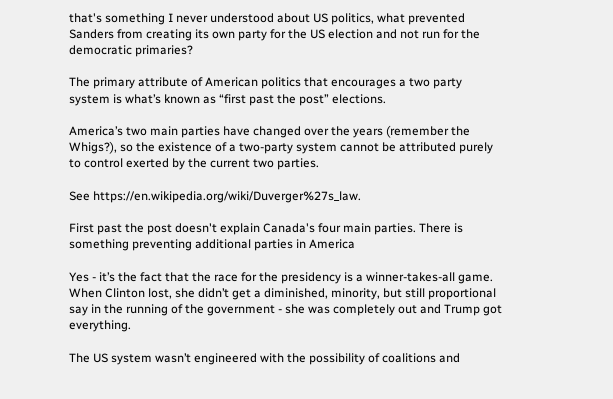that's something I never understood about US politics, what prevented Sanders from creating its own party for the US election and not run for the democratic primaries?

The primary attribute of American politics that encourages a two party system is what’s known as “first past the post” elections.

America’s two main parties have changed over the years (remember the Whigs?), so the existence of a two-party system cannot be attributed purely to control exerted by the current two parties.

See https://en.wikipedia.org/wiki/Duverger%27s_law.

First past the post doesn't explain Canada's four main parties. There is something preventing additional parties in America

Yes - it’s the fact that the race for the presidency is a winner-takes-all game. When Clinton lost, she didn’t get a diminished, minority, but still proportional say in the running of the government - she was completely out and Trump got everything.

The US system wasn’t engineered with the possibility of coalitions and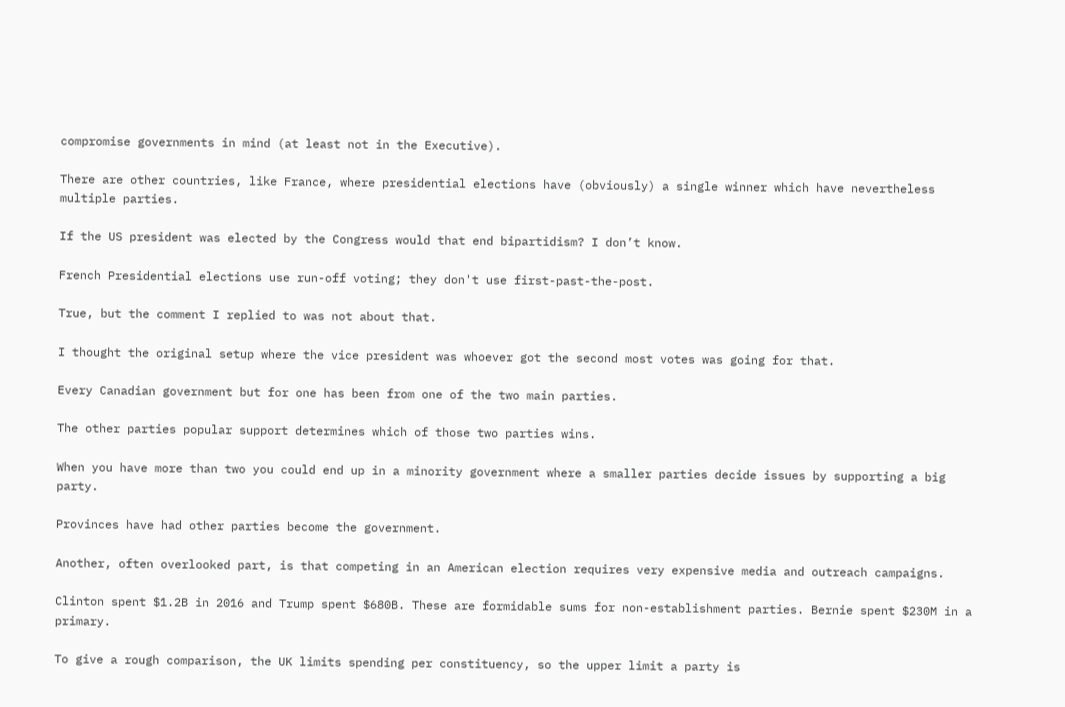compromise governments in mind (at least not in the Executive).

There are other countries, like France, where presidential elections have (obviously) a single winner which have nevertheless multiple parties.

If the US president was elected by the Congress would that end bipartidism? I don’t know.

French Presidential elections use run-off voting; they don't use first-past-the-post.

True, but the comment I replied to was not about that.

I thought the original setup where the vice president was whoever got the second most votes was going for that.

Every Canadian government but for one has been from one of the two main parties.

The other parties popular support determines which of those two parties wins.

When you have more than two you could end up in a minority government where a smaller parties decide issues by supporting a big party.

Provinces have had other parties become the government.

Another, often overlooked part, is that competing in an American election requires very expensive media and outreach campaigns.

Clinton spent $1.2B in 2016 and Trump spent $680B. These are formidable sums for non-establishment parties. Bernie spent $230M in a primary.

To give a rough comparison, the UK limits spending per constituency, so the upper limit a party is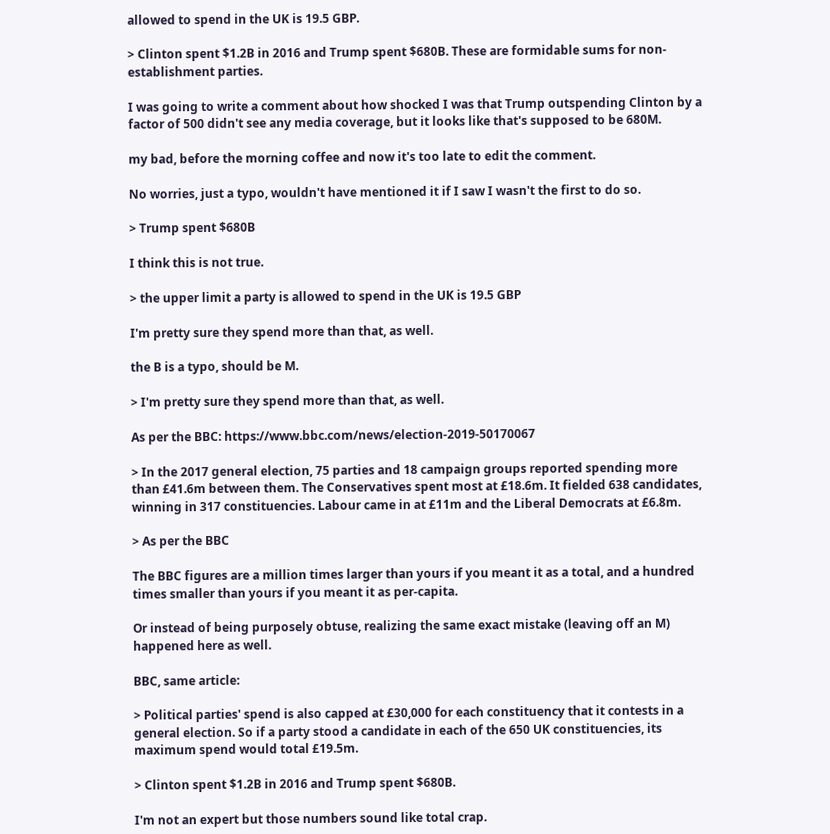allowed to spend in the UK is 19.5 GBP.

> Clinton spent $1.2B in 2016 and Trump spent $680B. These are formidable sums for non-establishment parties.

I was going to write a comment about how shocked I was that Trump outspending Clinton by a factor of 500 didn't see any media coverage, but it looks like that's supposed to be 680M.

my bad, before the morning coffee and now it's too late to edit the comment.

No worries, just a typo, wouldn't have mentioned it if I saw I wasn't the first to do so.

> Trump spent $680B

I think this is not true.

> the upper limit a party is allowed to spend in the UK is 19.5 GBP

I'm pretty sure they spend more than that, as well.

the B is a typo, should be M.

> I'm pretty sure they spend more than that, as well.

As per the BBC: https://www.bbc.com/news/election-2019-50170067

> In the 2017 general election, 75 parties and 18 campaign groups reported spending more than £41.6m between them. The Conservatives spent most at £18.6m. It fielded 638 candidates, winning in 317 constituencies. Labour came in at £11m and the Liberal Democrats at £6.8m.

> As per the BBC

The BBC figures are a million times larger than yours if you meant it as a total, and a hundred times smaller than yours if you meant it as per-capita.

Or instead of being purposely obtuse, realizing the same exact mistake (leaving off an M) happened here as well.

BBC, same article:

> Political parties' spend is also capped at £30,000 for each constituency that it contests in a general election. So if a party stood a candidate in each of the 650 UK constituencies, its maximum spend would total £19.5m.

> Clinton spent $1.2B in 2016 and Trump spent $680B.

I'm not an expert but those numbers sound like total crap.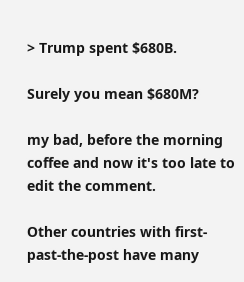> Trump spent $680B.

Surely you mean $680M?

my bad, before the morning coffee and now it's too late to edit the comment.

Other countries with first-past-the-post have many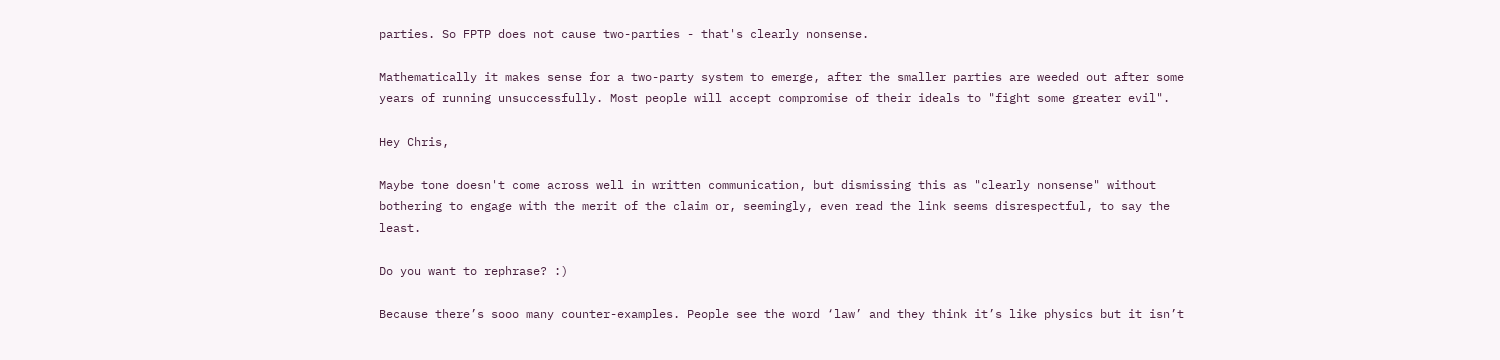parties. So FPTP does not cause two-parties - that's clearly nonsense.

Mathematically it makes sense for a two-party system to emerge, after the smaller parties are weeded out after some years of running unsuccessfully. Most people will accept compromise of their ideals to "fight some greater evil".

Hey Chris,

Maybe tone doesn't come across well in written communication, but dismissing this as "clearly nonsense" without bothering to engage with the merit of the claim or, seemingly, even read the link seems disrespectful, to say the least.

Do you want to rephrase? :)

Because there’s sooo many counter-examples. People see the word ‘law’ and they think it’s like physics but it isn’t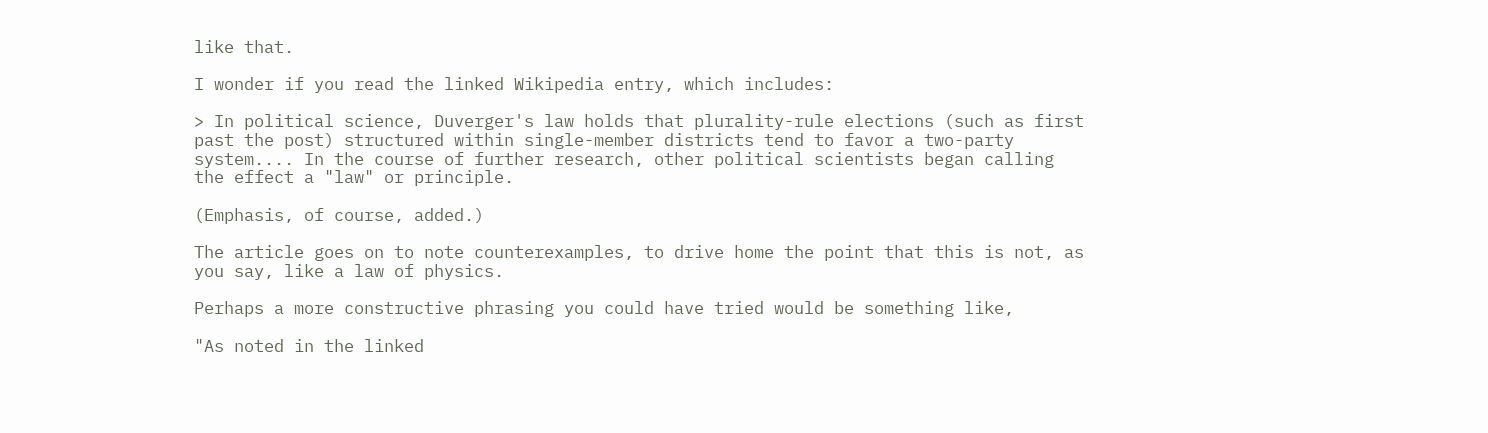like that.

I wonder if you read the linked Wikipedia entry, which includes:

> In political science, Duverger's law holds that plurality-rule elections (such as first past the post) structured within single-member districts tend to favor a two-party system.... In the course of further research, other political scientists began calling the effect a "law" or principle.

(Emphasis, of course, added.)

The article goes on to note counterexamples, to drive home the point that this is not, as you say, like a law of physics.

Perhaps a more constructive phrasing you could have tried would be something like,

"As noted in the linked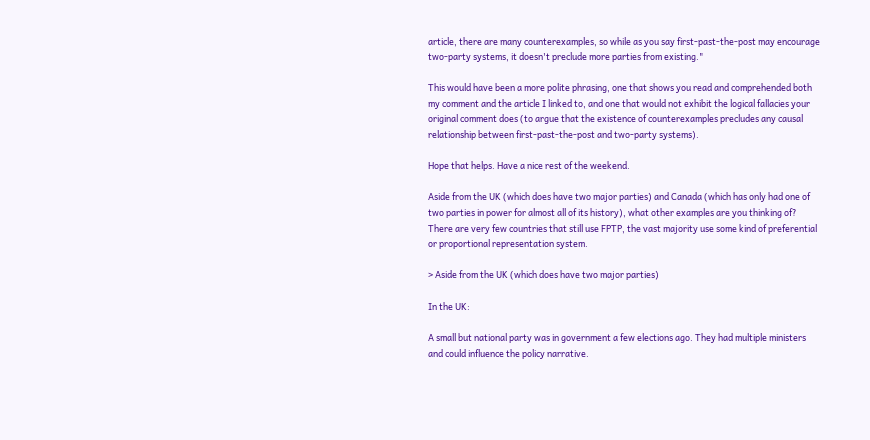article, there are many counterexamples, so while as you say first-past-the-post may encourage two-party systems, it doesn't preclude more parties from existing."

This would have been a more polite phrasing, one that shows you read and comprehended both my comment and the article I linked to, and one that would not exhibit the logical fallacies your original comment does (to argue that the existence of counterexamples precludes any causal relationship between first-past-the-post and two-party systems).

Hope that helps. Have a nice rest of the weekend.

Aside from the UK (which does have two major parties) and Canada (which has only had one of two parties in power for almost all of its history), what other examples are you thinking of? There are very few countries that still use FPTP, the vast majority use some kind of preferential or proportional representation system.

> Aside from the UK (which does have two major parties)

In the UK:

A small but national party was in government a few elections ago. They had multiple ministers and could influence the policy narrative.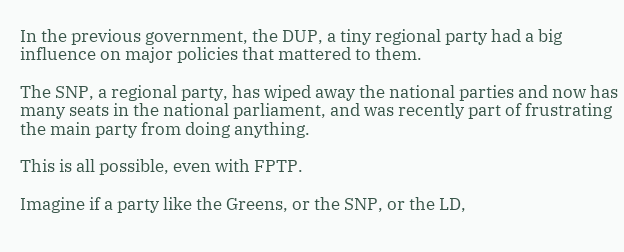In the previous government, the DUP, a tiny regional party had a big influence on major policies that mattered to them.

The SNP, a regional party, has wiped away the national parties and now has many seats in the national parliament, and was recently part of frustrating the main party from doing anything.

This is all possible, even with FPTP.

Imagine if a party like the Greens, or the SNP, or the LD,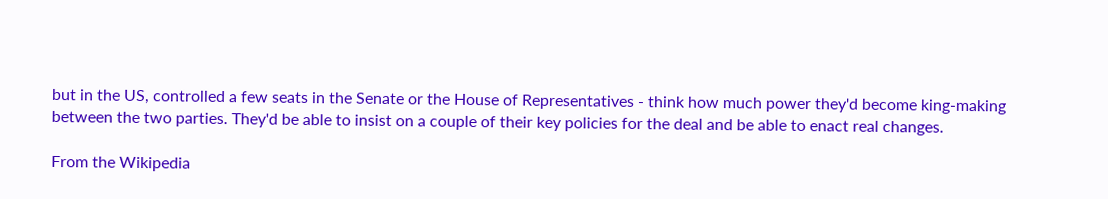but in the US, controlled a few seats in the Senate or the House of Representatives - think how much power they'd become king-making between the two parties. They'd be able to insist on a couple of their key policies for the deal and be able to enact real changes.

From the Wikipedia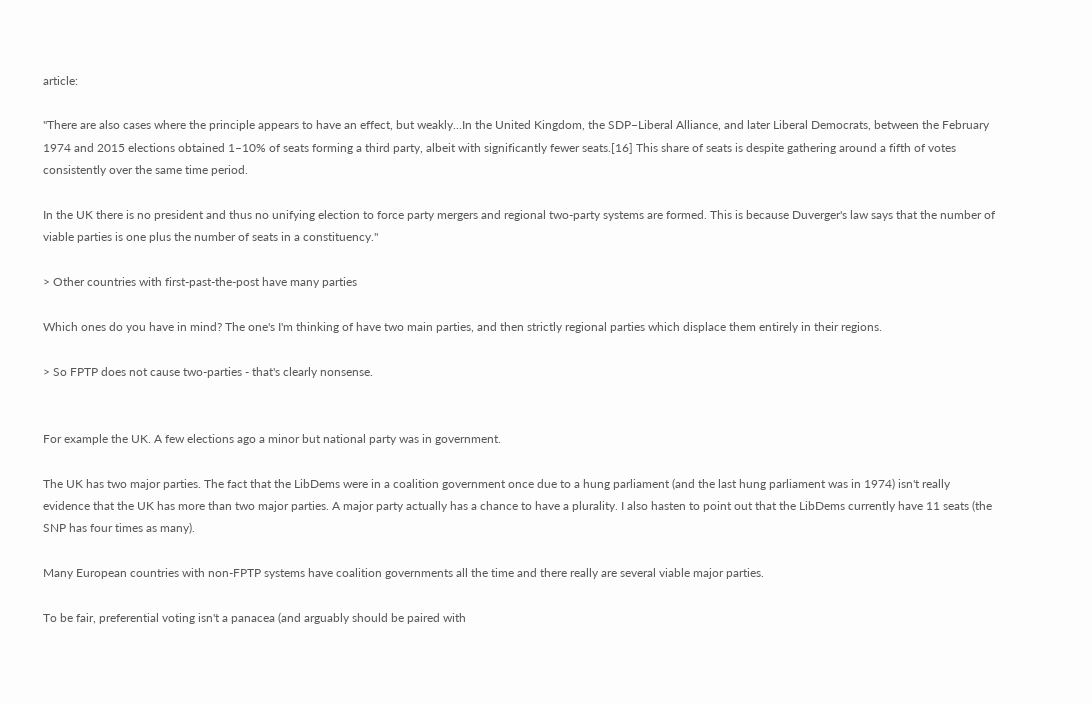article:

"There are also cases where the principle appears to have an effect, but weakly...In the United Kingdom, the SDP–Liberal Alliance, and later Liberal Democrats, between the February 1974 and 2015 elections obtained 1–10% of seats forming a third party, albeit with significantly fewer seats.[16] This share of seats is despite gathering around a fifth of votes consistently over the same time period.

In the UK there is no president and thus no unifying election to force party mergers and regional two-party systems are formed. This is because Duverger's law says that the number of viable parties is one plus the number of seats in a constituency."

> Other countries with first-past-the-post have many parties

Which ones do you have in mind? The one's I'm thinking of have two main parties, and then strictly regional parties which displace them entirely in their regions.

> So FPTP does not cause two-parties - that's clearly nonsense.


For example the UK. A few elections ago a minor but national party was in government.

The UK has two major parties. The fact that the LibDems were in a coalition government once due to a hung parliament (and the last hung parliament was in 1974) isn't really evidence that the UK has more than two major parties. A major party actually has a chance to have a plurality. I also hasten to point out that the LibDems currently have 11 seats (the SNP has four times as many).

Many European countries with non-FPTP systems have coalition governments all the time and there really are several viable major parties.

To be fair, preferential voting isn't a panacea (and arguably should be paired with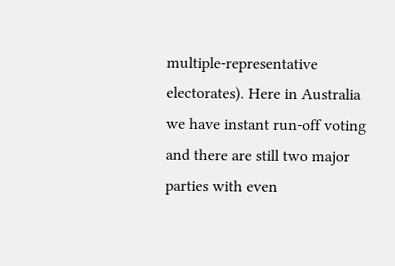multiple-representative electorates). Here in Australia we have instant run-off voting and there are still two major parties with even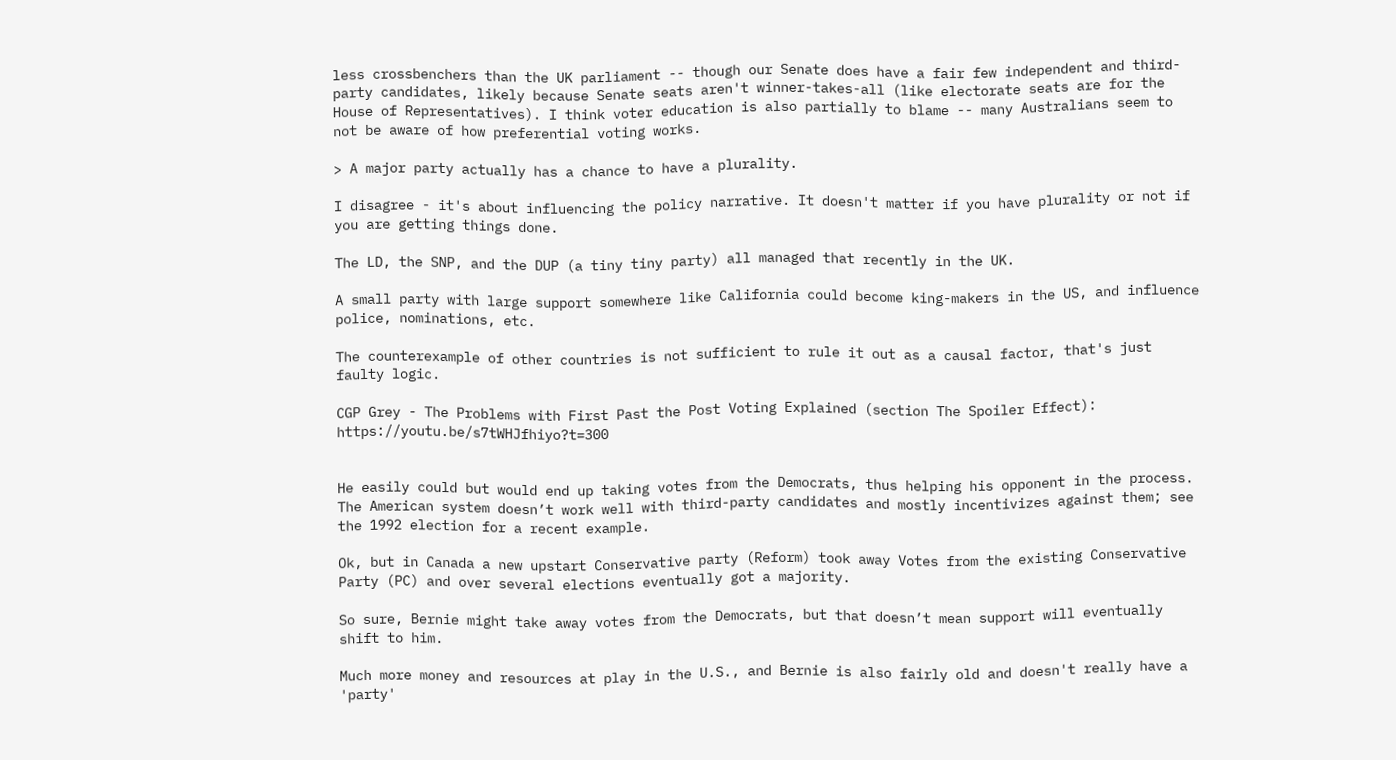less crossbenchers than the UK parliament -- though our Senate does have a fair few independent and third-party candidates, likely because Senate seats aren't winner-takes-all (like electorate seats are for the House of Representatives). I think voter education is also partially to blame -- many Australians seem to not be aware of how preferential voting works.

> A major party actually has a chance to have a plurality.

I disagree - it's about influencing the policy narrative. It doesn't matter if you have plurality or not if you are getting things done.

The LD, the SNP, and the DUP (a tiny tiny party) all managed that recently in the UK.

A small party with large support somewhere like California could become king-makers in the US, and influence police, nominations, etc.

The counterexample of other countries is not sufficient to rule it out as a causal factor, that's just faulty logic.

CGP Grey - The Problems with First Past the Post Voting Explained (section The Spoiler Effect): https://youtu.be/s7tWHJfhiyo?t=300


He easily could but would end up taking votes from the Democrats, thus helping his opponent in the process. The American system doesn’t work well with third-party candidates and mostly incentivizes against them; see the 1992 election for a recent example.

Ok, but in Canada a new upstart Conservative party (Reform) took away Votes from the existing Conservative Party (PC) and over several elections eventually got a majority.

So sure, Bernie might take away votes from the Democrats, but that doesn’t mean support will eventually shift to him.

Much more money and resources at play in the U.S., and Bernie is also fairly old and doesn't really have a 'party'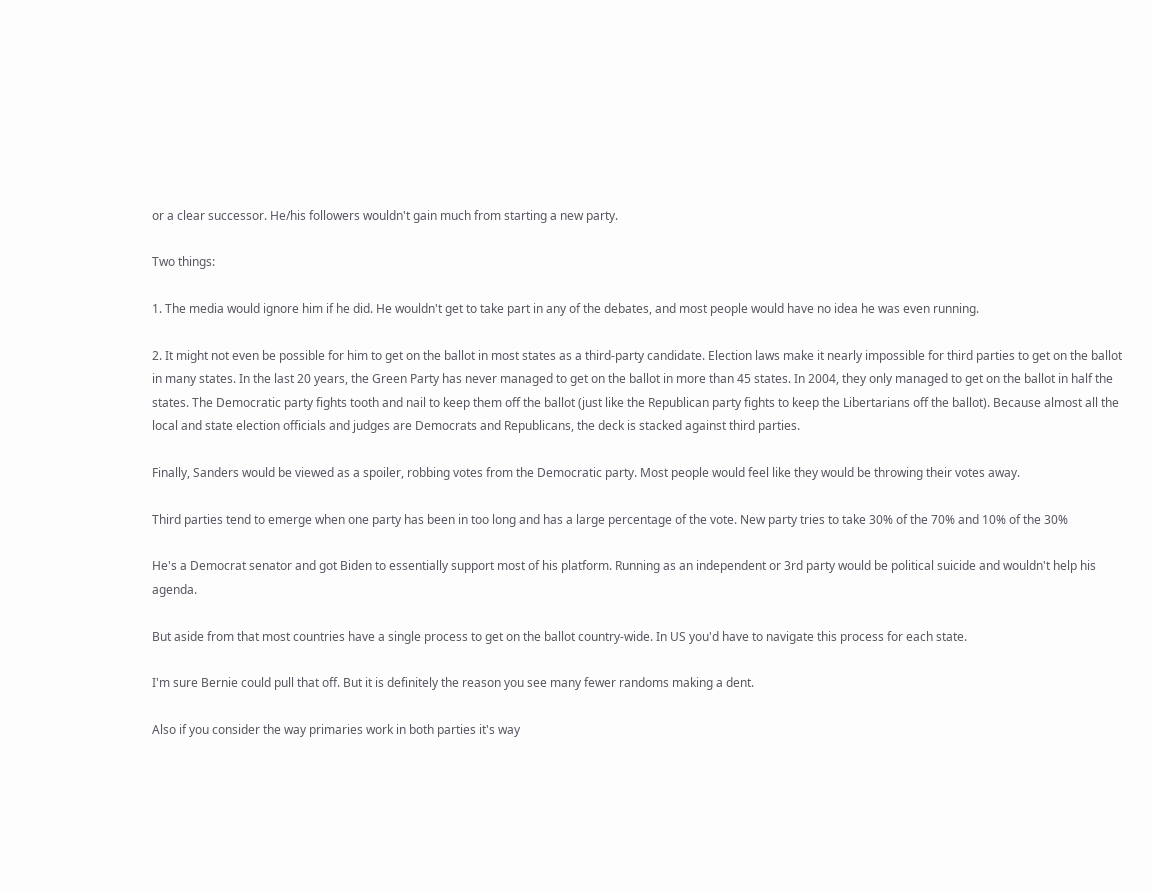or a clear successor. He/his followers wouldn't gain much from starting a new party.

Two things:

1. The media would ignore him if he did. He wouldn't get to take part in any of the debates, and most people would have no idea he was even running.

2. It might not even be possible for him to get on the ballot in most states as a third-party candidate. Election laws make it nearly impossible for third parties to get on the ballot in many states. In the last 20 years, the Green Party has never managed to get on the ballot in more than 45 states. In 2004, they only managed to get on the ballot in half the states. The Democratic party fights tooth and nail to keep them off the ballot (just like the Republican party fights to keep the Libertarians off the ballot). Because almost all the local and state election officials and judges are Democrats and Republicans, the deck is stacked against third parties.

Finally, Sanders would be viewed as a spoiler, robbing votes from the Democratic party. Most people would feel like they would be throwing their votes away.

Third parties tend to emerge when one party has been in too long and has a large percentage of the vote. New party tries to take 30% of the 70% and 10% of the 30%

He's a Democrat senator and got Biden to essentially support most of his platform. Running as an independent or 3rd party would be political suicide and wouldn't help his agenda.

But aside from that most countries have a single process to get on the ballot country-wide. In US you'd have to navigate this process for each state.

I'm sure Bernie could pull that off. But it is definitely the reason you see many fewer randoms making a dent.

Also if you consider the way primaries work in both parties it's way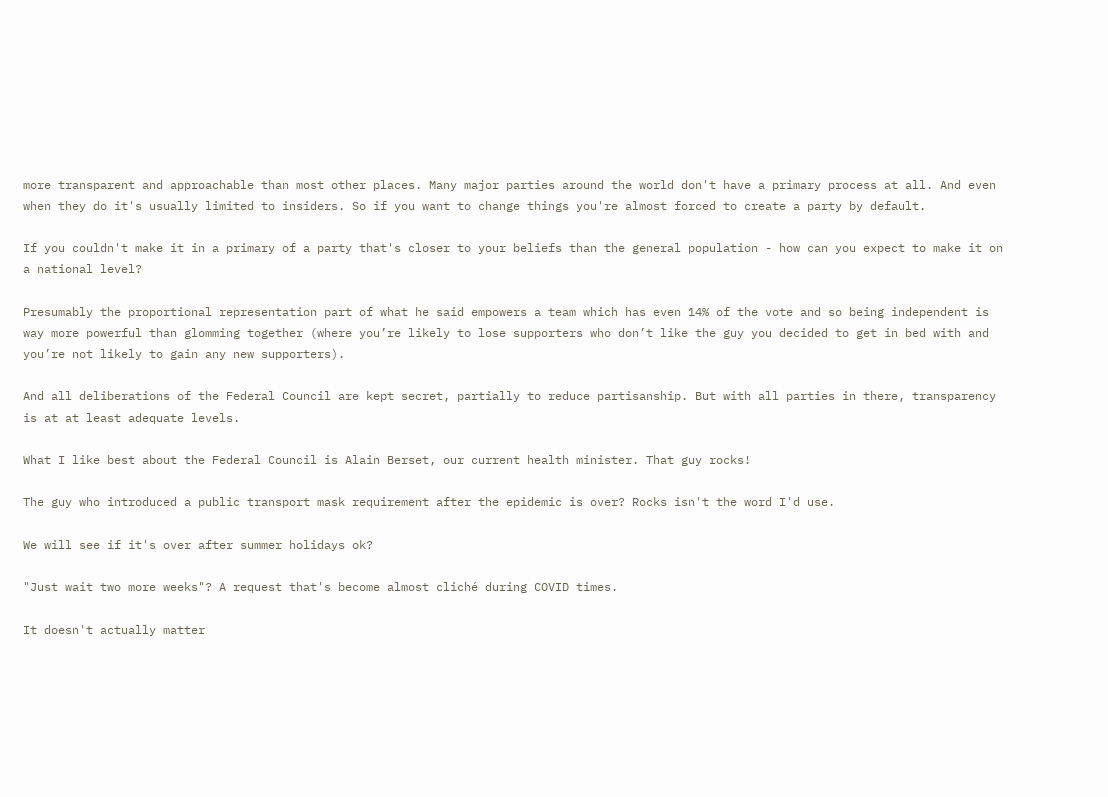more transparent and approachable than most other places. Many major parties around the world don't have a primary process at all. And even when they do it's usually limited to insiders. So if you want to change things you're almost forced to create a party by default.

If you couldn't make it in a primary of a party that's closer to your beliefs than the general population - how can you expect to make it on a national level?

Presumably the proportional representation part of what he said empowers a team which has even 14% of the vote and so being independent is way more powerful than glomming together (where you’re likely to lose supporters who don’t like the guy you decided to get in bed with and you’re not likely to gain any new supporters).

And all deliberations of the Federal Council are kept secret, partially to reduce partisanship. But with all parties in there, transparency is at at least adequate levels.

What I like best about the Federal Council is Alain Berset, our current health minister. That guy rocks!

The guy who introduced a public transport mask requirement after the epidemic is over? Rocks isn't the word I'd use.

We will see if it's over after summer holidays ok?

"Just wait two more weeks"? A request that's become almost cliché during COVID times.

It doesn't actually matter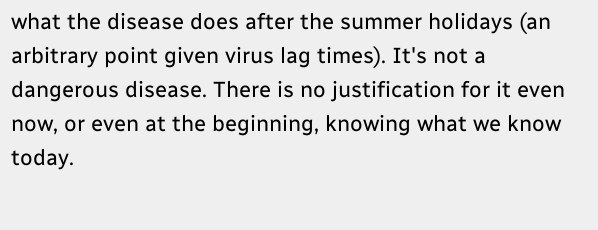what the disease does after the summer holidays (an arbitrary point given virus lag times). It's not a dangerous disease. There is no justification for it even now, or even at the beginning, knowing what we know today.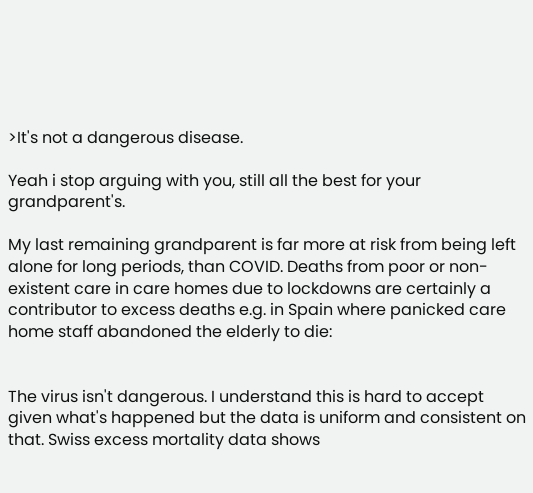>It's not a dangerous disease.

Yeah i stop arguing with you, still all the best for your grandparent's.

My last remaining grandparent is far more at risk from being left alone for long periods, than COVID. Deaths from poor or non-existent care in care homes due to lockdowns are certainly a contributor to excess deaths e.g. in Spain where panicked care home staff abandoned the elderly to die:


The virus isn't dangerous. I understand this is hard to accept given what's happened but the data is uniform and consistent on that. Swiss excess mortality data shows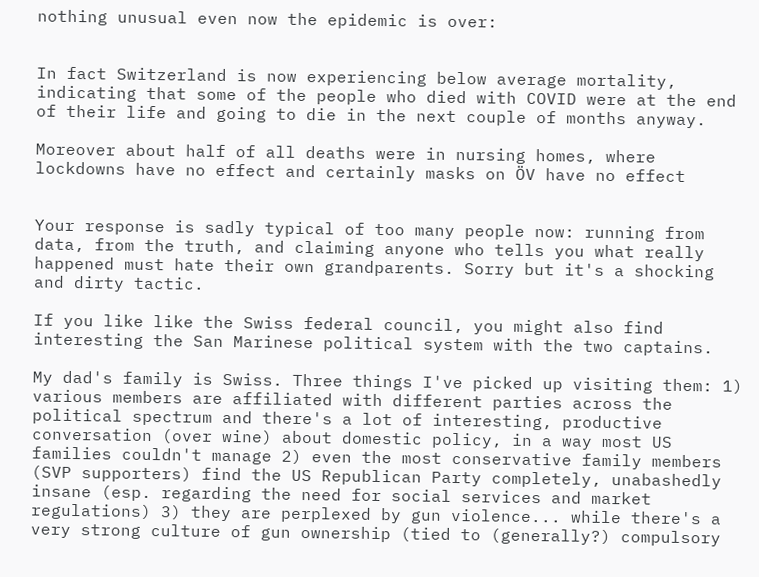nothing unusual even now the epidemic is over:


In fact Switzerland is now experiencing below average mortality, indicating that some of the people who died with COVID were at the end of their life and going to die in the next couple of months anyway.

Moreover about half of all deaths were in nursing homes, where lockdowns have no effect and certainly masks on ÖV have no effect


Your response is sadly typical of too many people now: running from data, from the truth, and claiming anyone who tells you what really happened must hate their own grandparents. Sorry but it's a shocking and dirty tactic.

If you like like the Swiss federal council, you might also find interesting the San Marinese political system with the two captains.

My dad's family is Swiss. Three things I've picked up visiting them: 1) various members are affiliated with different parties across the political spectrum and there's a lot of interesting, productive conversation (over wine) about domestic policy, in a way most US families couldn't manage 2) even the most conservative family members (SVP supporters) find the US Republican Party completely, unabashedly insane (esp. regarding the need for social services and market regulations) 3) they are perplexed by gun violence... while there's a very strong culture of gun ownership (tied to (generally?) compulsory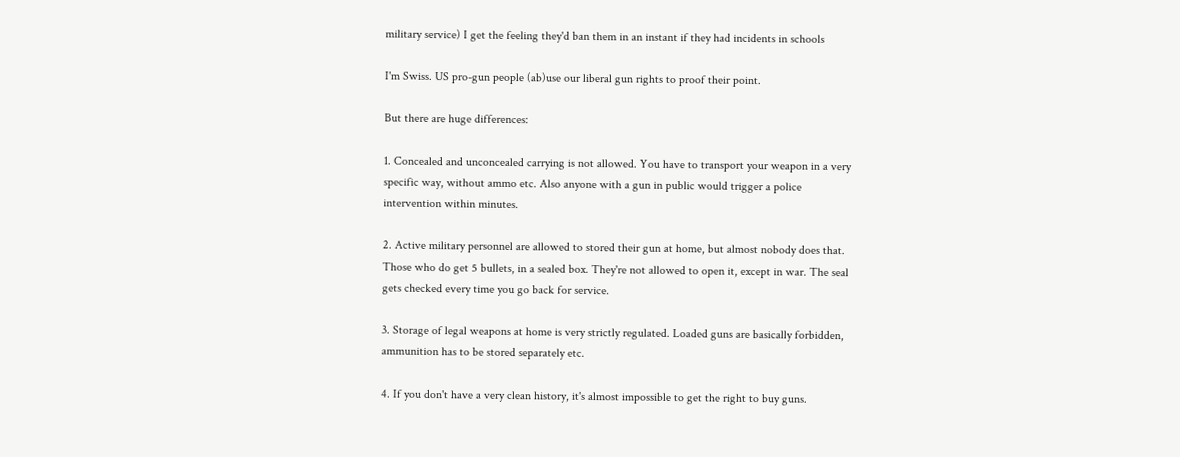military service) I get the feeling they'd ban them in an instant if they had incidents in schools

I'm Swiss. US pro-gun people (ab)use our liberal gun rights to proof their point.

But there are huge differences:

1. Concealed and unconcealed carrying is not allowed. You have to transport your weapon in a very specific way, without ammo etc. Also anyone with a gun in public would trigger a police intervention within minutes.

2. Active military personnel are allowed to stored their gun at home, but almost nobody does that. Those who do get 5 bullets, in a sealed box. They're not allowed to open it, except in war. The seal gets checked every time you go back for service.

3. Storage of legal weapons at home is very strictly regulated. Loaded guns are basically forbidden, ammunition has to be stored separately etc.

4. If you don't have a very clean history, it's almost impossible to get the right to buy guns.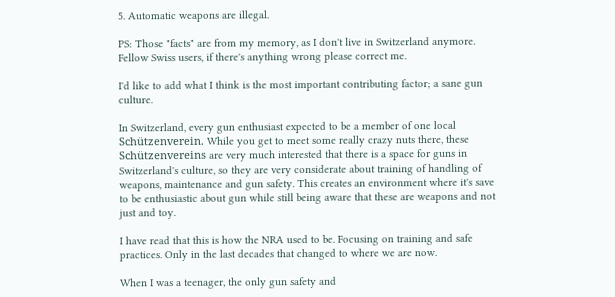5. Automatic weapons are illegal.

PS: Those "facts" are from my memory, as I don't live in Switzerland anymore. Fellow Swiss users, if there's anything wrong please correct me.

I'd like to add what I think is the most important contributing factor; a sane gun culture.

In Switzerland, every gun enthusiast expected to be a member of one local Schützenverein. While you get to meet some really crazy nuts there, these Schützenvereins are very much interested that there is a space for guns in Switzerland's culture, so they are very considerate about training of handling of weapons, maintenance and gun safety. This creates an environment where it's save to be enthusiastic about gun while still being aware that these are weapons and not just and toy.

I have read that this is how the NRA used to be. Focusing on training and safe practices. Only in the last decades that changed to where we are now.

When I was a teenager, the only gun safety and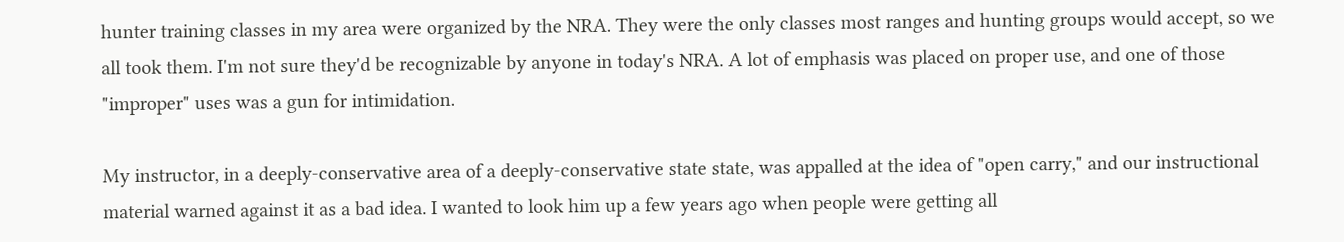hunter training classes in my area were organized by the NRA. They were the only classes most ranges and hunting groups would accept, so we all took them. I'm not sure they'd be recognizable by anyone in today's NRA. A lot of emphasis was placed on proper use, and one of those "improper" uses was a gun for intimidation.

My instructor, in a deeply-conservative area of a deeply-conservative state state, was appalled at the idea of "open carry," and our instructional material warned against it as a bad idea. I wanted to look him up a few years ago when people were getting all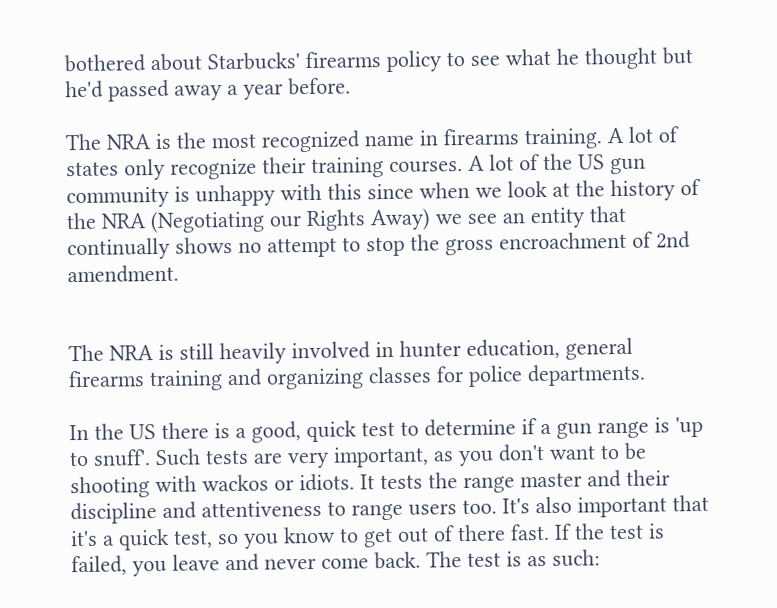bothered about Starbucks' firearms policy to see what he thought but he'd passed away a year before.

The NRA is the most recognized name in firearms training. A lot of states only recognize their training courses. A lot of the US gun community is unhappy with this since when we look at the history of the NRA (Negotiating our Rights Away) we see an entity that continually shows no attempt to stop the gross encroachment of 2nd amendment.


The NRA is still heavily involved in hunter education, general firearms training and organizing classes for police departments.

In the US there is a good, quick test to determine if a gun range is 'up to snuff'. Such tests are very important, as you don't want to be shooting with wackos or idiots. It tests the range master and their discipline and attentiveness to range users too. It's also important that it's a quick test, so you know to get out of there fast. If the test is failed, you leave and never come back. The test is as such: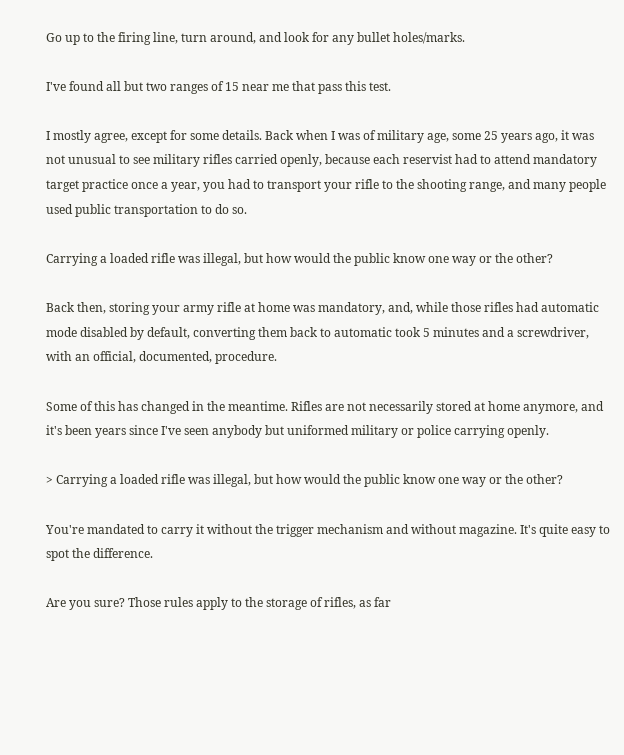Go up to the firing line, turn around, and look for any bullet holes/marks.

I've found all but two ranges of 15 near me that pass this test.

I mostly agree, except for some details. Back when I was of military age, some 25 years ago, it was not unusual to see military rifles carried openly, because each reservist had to attend mandatory target practice once a year, you had to transport your rifle to the shooting range, and many people used public transportation to do so.

Carrying a loaded rifle was illegal, but how would the public know one way or the other?

Back then, storing your army rifle at home was mandatory, and, while those rifles had automatic mode disabled by default, converting them back to automatic took 5 minutes and a screwdriver, with an official, documented, procedure.

Some of this has changed in the meantime. Rifles are not necessarily stored at home anymore, and it's been years since I've seen anybody but uniformed military or police carrying openly.

> Carrying a loaded rifle was illegal, but how would the public know one way or the other?

You're mandated to carry it without the trigger mechanism and without magazine. It's quite easy to spot the difference.

Are you sure? Those rules apply to the storage of rifles, as far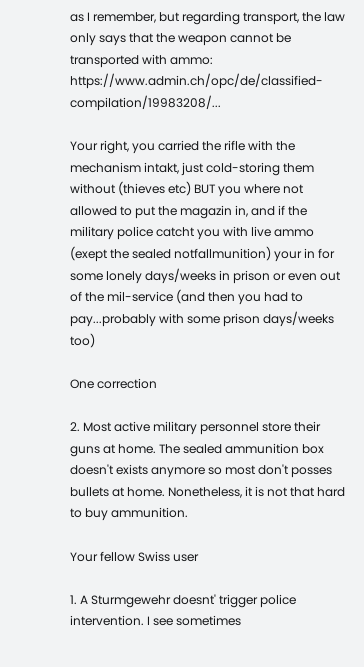as I remember, but regarding transport, the law only says that the weapon cannot be transported with ammo: https://www.admin.ch/opc/de/classified-compilation/19983208/...

Your right, you carried the rifle with the mechanism intakt, just cold-storing them without (thieves etc) BUT you where not allowed to put the magazin in, and if the military police catcht you with live ammo (exept the sealed notfallmunition) your in for some lonely days/weeks in prison or even out of the mil-service (and then you had to pay...probably with some prison days/weeks too)

One correction

2. Most active military personnel store their guns at home. The sealed ammunition box doesn't exists anymore so most don't posses bullets at home. Nonetheless, it is not that hard to buy ammunition.

Your fellow Swiss user

1. A Sturmgewehr doesnt' trigger police intervention. I see sometimes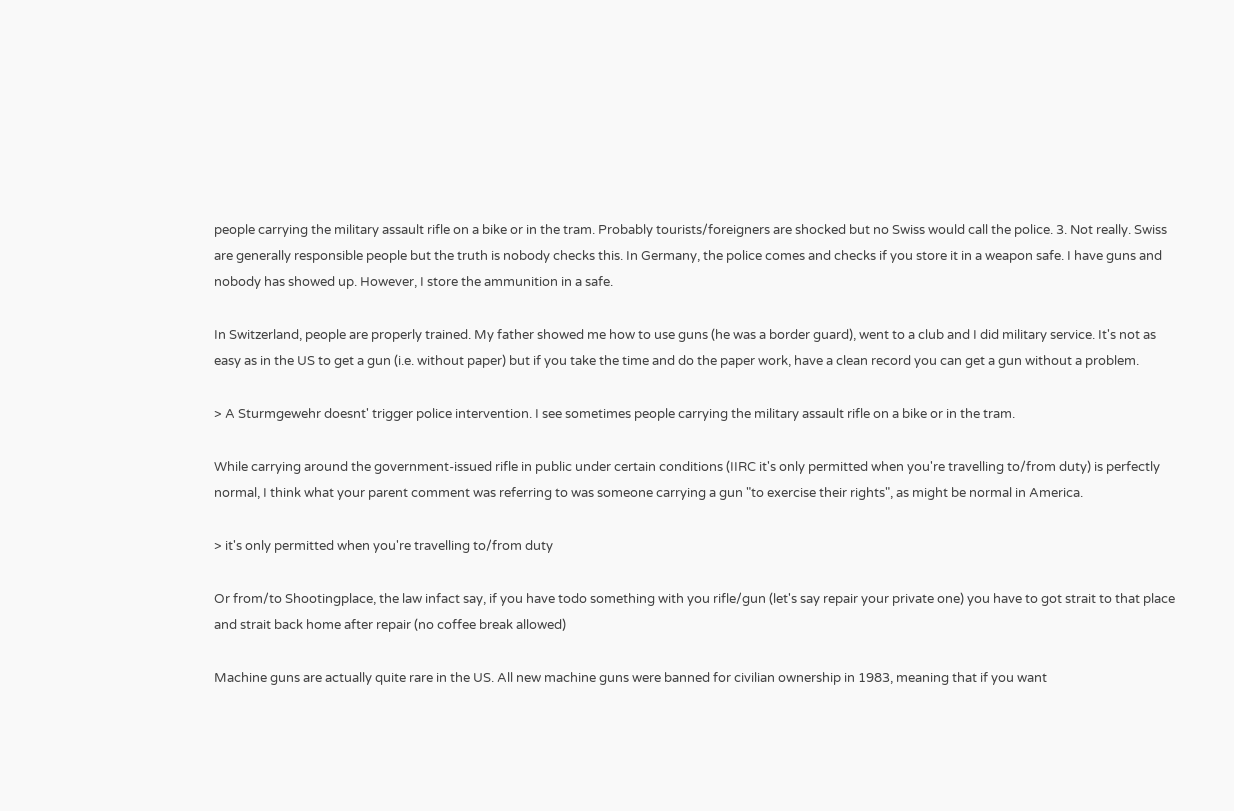people carrying the military assault rifle on a bike or in the tram. Probably tourists/foreigners are shocked but no Swiss would call the police. 3. Not really. Swiss are generally responsible people but the truth is nobody checks this. In Germany, the police comes and checks if you store it in a weapon safe. I have guns and nobody has showed up. However, I store the ammunition in a safe.

In Switzerland, people are properly trained. My father showed me how to use guns (he was a border guard), went to a club and I did military service. It's not as easy as in the US to get a gun (i.e. without paper) but if you take the time and do the paper work, have a clean record you can get a gun without a problem.

> A Sturmgewehr doesnt' trigger police intervention. I see sometimes people carrying the military assault rifle on a bike or in the tram.

While carrying around the government-issued rifle in public under certain conditions (IIRC it's only permitted when you're travelling to/from duty) is perfectly normal, I think what your parent comment was referring to was someone carrying a gun "to exercise their rights", as might be normal in America.

> it's only permitted when you're travelling to/from duty

Or from/to Shootingplace, the law infact say, if you have todo something with you rifle/gun (let's say repair your private one) you have to got strait to that place and strait back home after repair (no coffee break allowed)

Machine guns are actually quite rare in the US. All new machine guns were banned for civilian ownership in 1983, meaning that if you want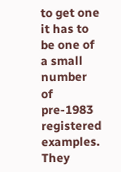to get one it has to be one of a small number of pre-1983 registered examples. They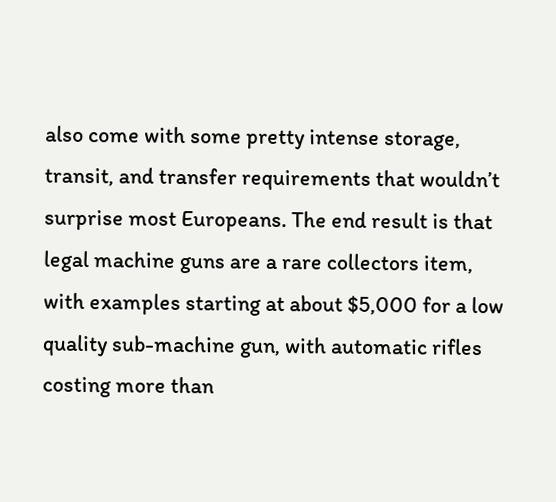also come with some pretty intense storage, transit, and transfer requirements that wouldn’t surprise most Europeans. The end result is that legal machine guns are a rare collectors item, with examples starting at about $5,000 for a low quality sub-machine gun, with automatic rifles costing more than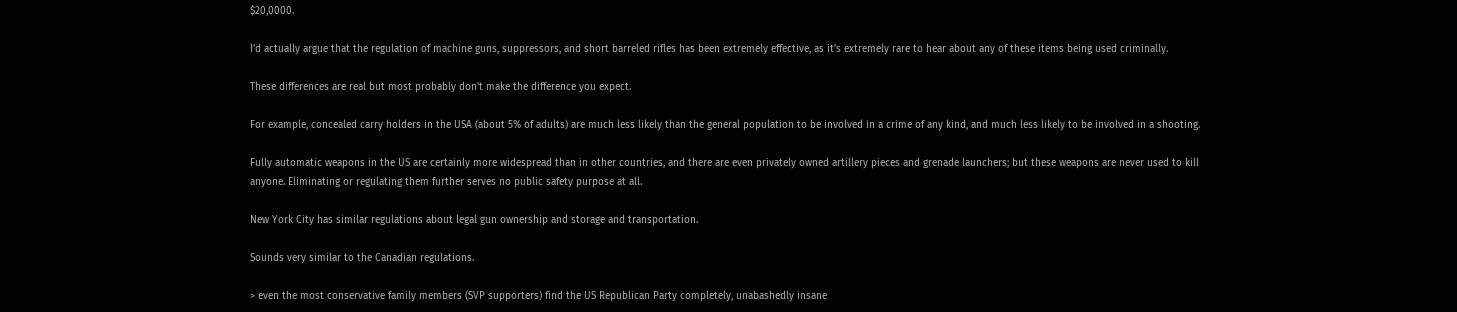$20,0000.

I’d actually argue that the regulation of machine guns, suppressors, and short barreled rifles has been extremely effective, as it’s extremely rare to hear about any of these items being used criminally.

These differences are real but most probably don't make the difference you expect.

For example, concealed carry holders in the USA (about 5% of adults) are much less likely than the general population to be involved in a crime of any kind, and much less likely to be involved in a shooting.

Fully automatic weapons in the US are certainly more widespread than in other countries, and there are even privately owned artillery pieces and grenade launchers; but these weapons are never used to kill anyone. Eliminating or regulating them further serves no public safety purpose at all.

New York City has similar regulations about legal gun ownership and storage and transportation.

Sounds very similar to the Canadian regulations.

> even the most conservative family members (SVP supporters) find the US Republican Party completely, unabashedly insane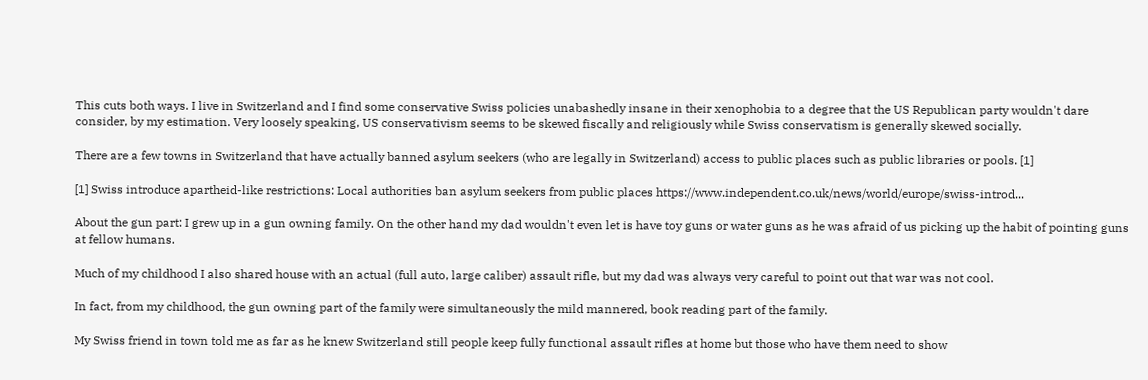This cuts both ways. I live in Switzerland and I find some conservative Swiss policies unabashedly insane in their xenophobia to a degree that the US Republican party wouldn't dare consider, by my estimation. Very loosely speaking, US conservativism seems to be skewed fiscally and religiously while Swiss conservatism is generally skewed socially.

There are a few towns in Switzerland that have actually banned asylum seekers (who are legally in Switzerland) access to public places such as public libraries or pools. [1]

[1] Swiss introduce apartheid-like restrictions: Local authorities ban asylum seekers from public places https://www.independent.co.uk/news/world/europe/swiss-introd...

About the gun part: I grew up in a gun owning family. On the other hand my dad wouldn't even let is have toy guns or water guns as he was afraid of us picking up the habit of pointing guns at fellow humans.

Much of my childhood I also shared house with an actual (full auto, large caliber) assault rifle, but my dad was always very careful to point out that war was not cool.

In fact, from my childhood, the gun owning part of the family were simultaneously the mild mannered, book reading part of the family.

My Swiss friend in town told me as far as he knew Switzerland still people keep fully functional assault rifles at home but those who have them need to show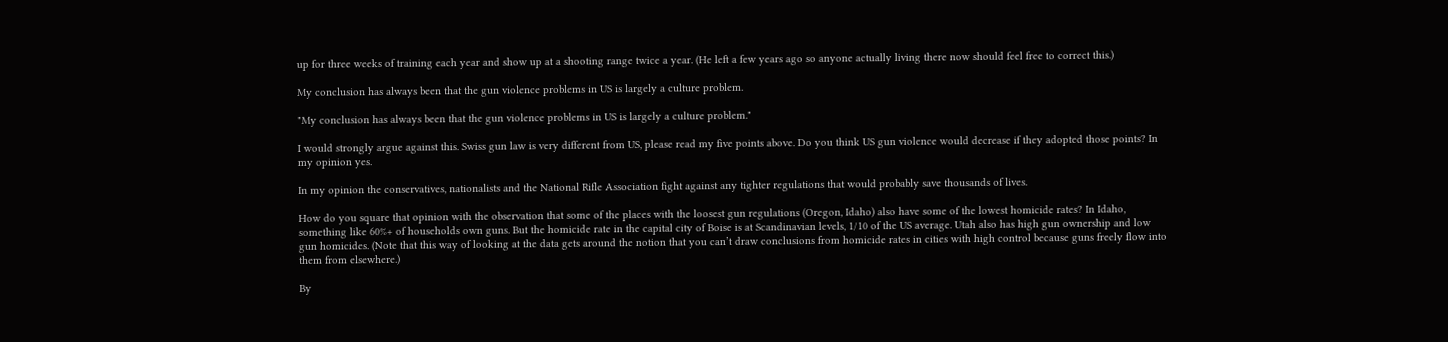up for three weeks of training each year and show up at a shooting range twice a year. (He left a few years ago so anyone actually living there now should feel free to correct this.)

My conclusion has always been that the gun violence problems in US is largely a culture problem.

"My conclusion has always been that the gun violence problems in US is largely a culture problem."

I would strongly argue against this. Swiss gun law is very different from US, please read my five points above. Do you think US gun violence would decrease if they adopted those points? In my opinion yes.

In my opinion the conservatives, nationalists and the National Rifle Association fight against any tighter regulations that would probably save thousands of lives.

How do you square that opinion with the observation that some of the places with the loosest gun regulations (Oregon, Idaho) also have some of the lowest homicide rates? In Idaho, something like 60%+ of households own guns. But the homicide rate in the capital city of Boise is at Scandinavian levels, 1/10 of the US average. Utah also has high gun ownership and low gun homicides. (Note that this way of looking at the data gets around the notion that you can’t draw conclusions from homicide rates in cities with high control because guns freely flow into them from elsewhere.)

By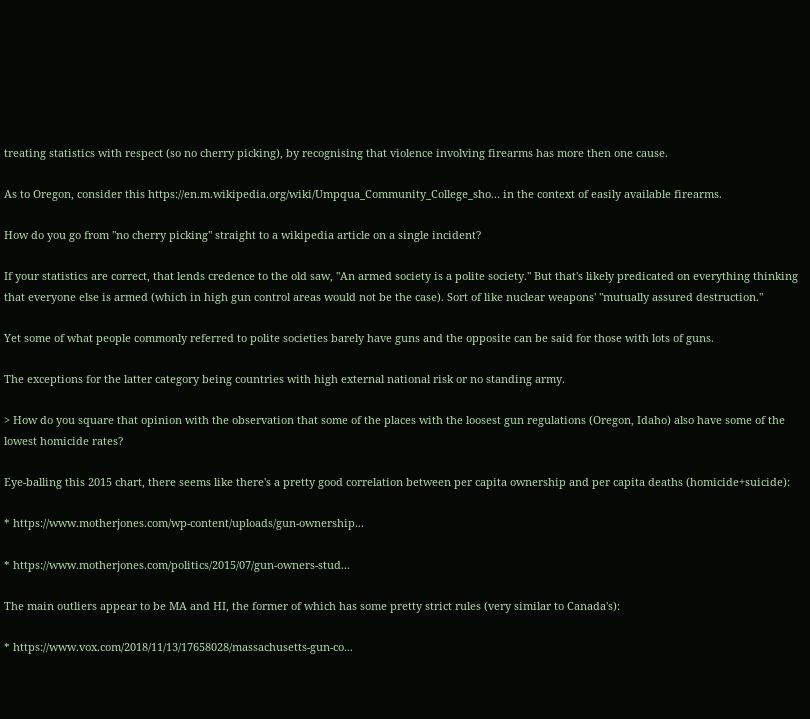treating statistics with respect (so no cherry picking), by recognising that violence involving firearms has more then one cause.

As to Oregon, consider this https://en.m.wikipedia.org/wiki/Umpqua_Community_College_sho... in the context of easily available firearms.

How do you go from "no cherry picking" straight to a wikipedia article on a single incident?

If your statistics are correct, that lends credence to the old saw, "An armed society is a polite society." But that's likely predicated on everything thinking that everyone else is armed (which in high gun control areas would not be the case). Sort of like nuclear weapons' "mutually assured destruction."

Yet some of what people commonly referred to polite societies barely have guns and the opposite can be said for those with lots of guns.

The exceptions for the latter category being countries with high external national risk or no standing army.

> How do you square that opinion with the observation that some of the places with the loosest gun regulations (Oregon, Idaho) also have some of the lowest homicide rates?

Eye-balling this 2015 chart, there seems like there's a pretty good correlation between per capita ownership and per capita deaths (homicide+suicide):

* https://www.motherjones.com/wp-content/uploads/gun-ownership...

* https://www.motherjones.com/politics/2015/07/gun-owners-stud...

The main outliers appear to be MA and HI, the former of which has some pretty strict rules (very similar to Canada's):

* https://www.vox.com/2018/11/13/17658028/massachusetts-gun-co...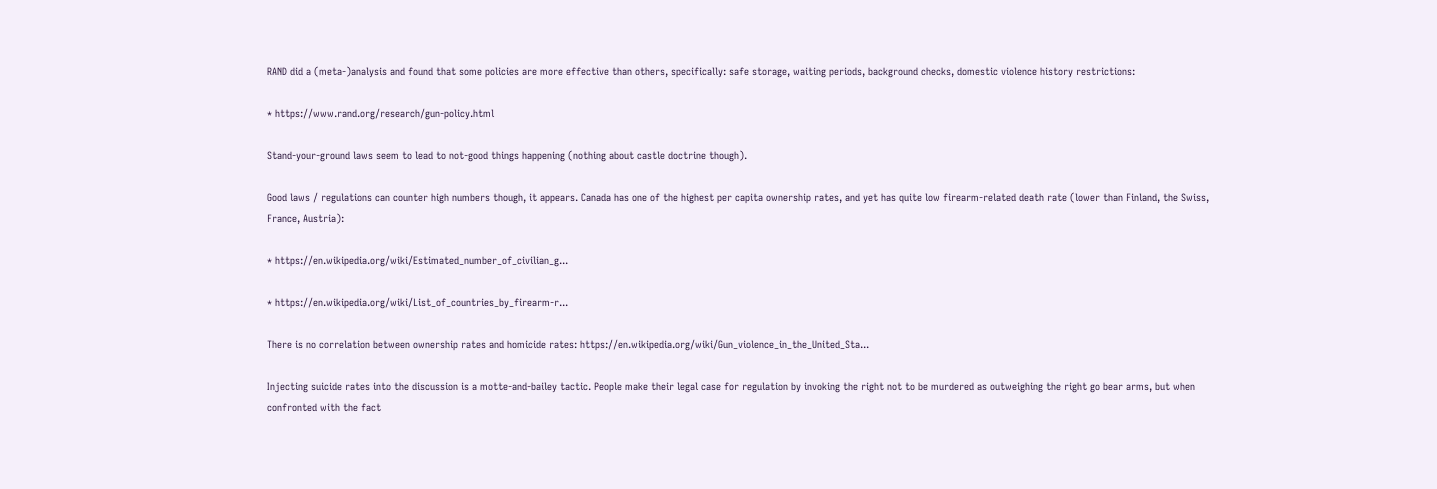RAND did a (meta-)analysis and found that some policies are more effective than others, specifically: safe storage, waiting periods, background checks, domestic violence history restrictions:

* https://www.rand.org/research/gun-policy.html

Stand-your-ground laws seem to lead to not-good things happening (nothing about castle doctrine though).

Good laws / regulations can counter high numbers though, it appears. Canada has one of the highest per capita ownership rates, and yet has quite low firearm-related death rate (lower than Finland, the Swiss, France, Austria):

* https://en.wikipedia.org/wiki/Estimated_number_of_civilian_g...

* https://en.wikipedia.org/wiki/List_of_countries_by_firearm-r...

There is no correlation between ownership rates and homicide rates: https://en.wikipedia.org/wiki/Gun_violence_in_the_United_Sta...

Injecting suicide rates into the discussion is a motte-and-bailey tactic. People make their legal case for regulation by invoking the right not to be murdered as outweighing the right go bear arms, but when confronted with the fact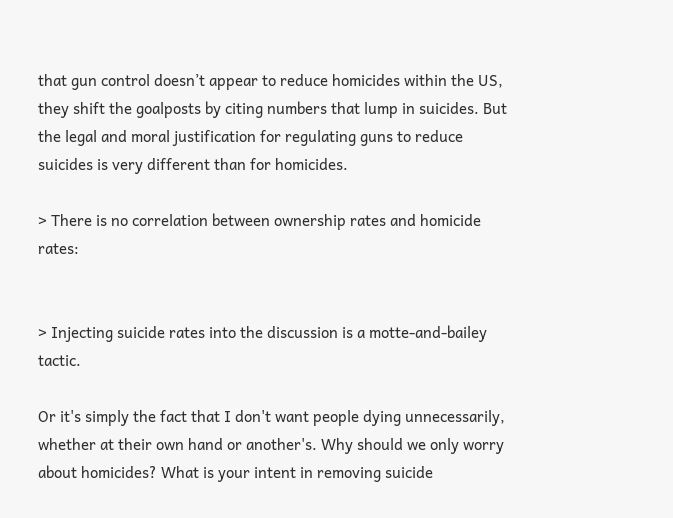that gun control doesn’t appear to reduce homicides within the US, they shift the goalposts by citing numbers that lump in suicides. But the legal and moral justification for regulating guns to reduce suicides is very different than for homicides.

> There is no correlation between ownership rates and homicide rates:


> Injecting suicide rates into the discussion is a motte-and-bailey tactic.

Or it's simply the fact that I don't want people dying unnecessarily, whether at their own hand or another's. Why should we only worry about homicides? What is your intent in removing suicide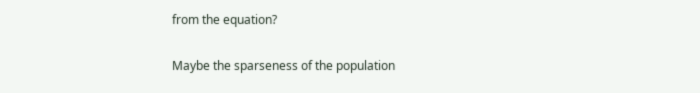from the equation?

Maybe the sparseness of the population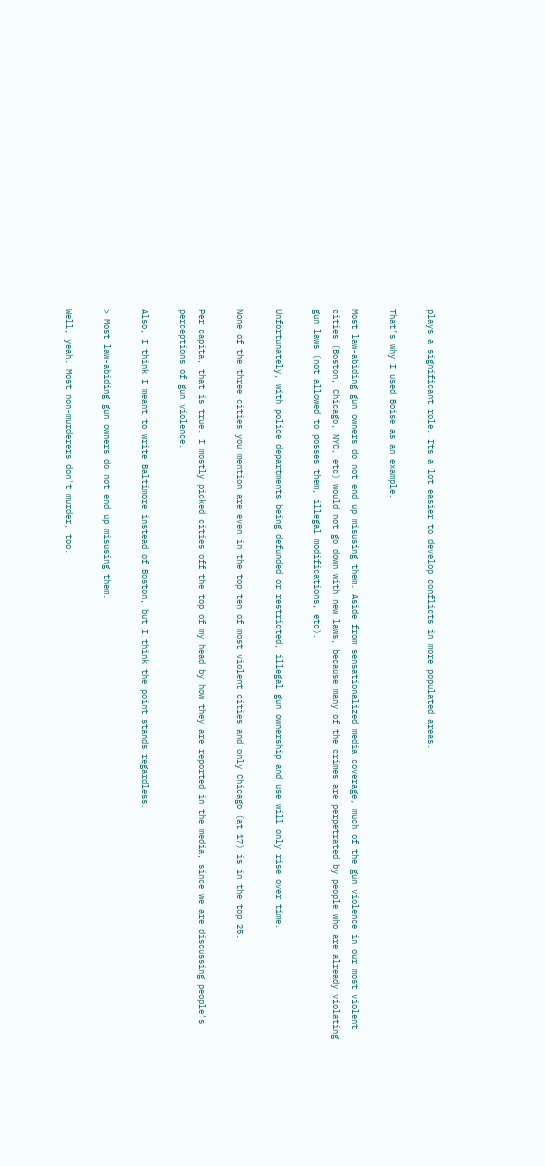plays a significant role. Its a lot easier to develop conflicts in more populated areas.

That’s why I used Boise as an example.

Most law-abiding gun owners do not end up misusing them. Aside from sensationalized media coverage, much of the gun violence in our most violent cities (Boston, Chicago, NYC, etc) would not go down with new laws, because many of the crimes are perpetrated by people who are already violating gun laws (not allowed to posses them, illegal modifications, etc).

Unfortunately, with police departments being defunded or restricted, illegal gun ownership and use will only rise over time.

None of the three cities you mention are even in the top ten of most violent cities and only Chicago (at 17) is in the top 25.

Per capita, that is true. I mostly picked cities off the top of my head by how they are reported in the media, since we are discussing people's perceptions of gun violence.

Also, I think I meant to write Baltimore instead of Boston, but I think the point stands regardless.

> Most law-abiding gun owners do not end up misusing them.

Well, yeah. Most non-murderers don't murder, too.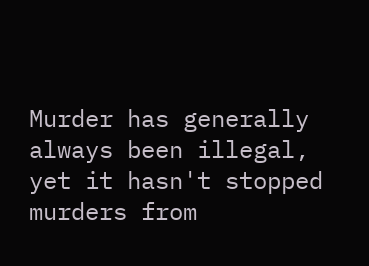Murder has generally always been illegal, yet it hasn't stopped murders from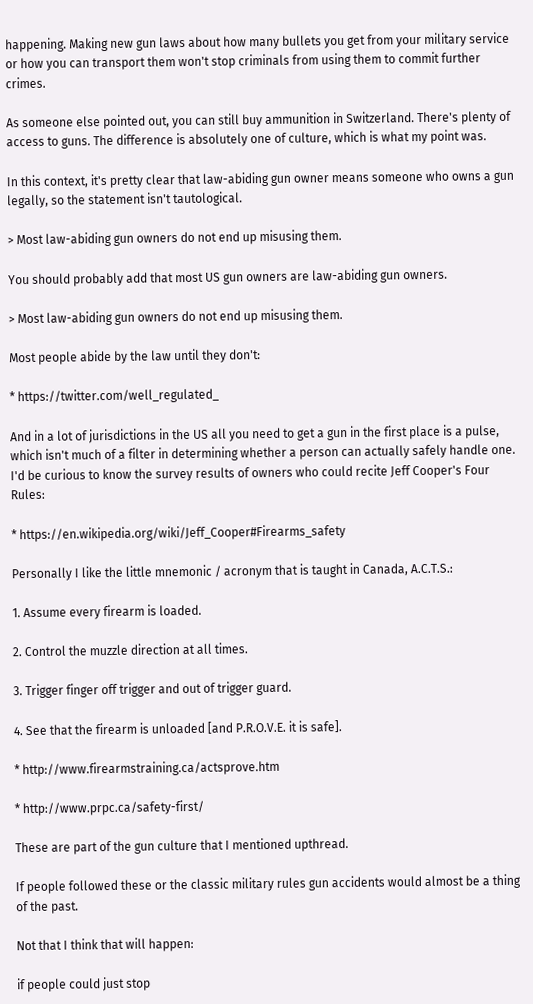happening. Making new gun laws about how many bullets you get from your military service or how you can transport them won't stop criminals from using them to commit further crimes.

As someone else pointed out, you can still buy ammunition in Switzerland. There's plenty of access to guns. The difference is absolutely one of culture, which is what my point was.

In this context, it's pretty clear that law-abiding gun owner means someone who owns a gun legally, so the statement isn't tautological.

> Most law-abiding gun owners do not end up misusing them.

You should probably add that most US gun owners are law-abiding gun owners.

> Most law-abiding gun owners do not end up misusing them.

Most people abide by the law until they don't:

* https://twitter.com/well_regulated_

And in a lot of jurisdictions in the US all you need to get a gun in the first place is a pulse, which isn't much of a filter in determining whether a person can actually safely handle one. I'd be curious to know the survey results of owners who could recite Jeff Cooper's Four Rules:

* https://en.wikipedia.org/wiki/Jeff_Cooper#Firearms_safety

Personally I like the little mnemonic / acronym that is taught in Canada, A.C.T.S.:

1. Assume every firearm is loaded.

2. Control the muzzle direction at all times.

3. Trigger finger off trigger and out of trigger guard.

4. See that the firearm is unloaded [and P.R.O.V.E. it is safe].

* http://www.firearmstraining.ca/actsprove.htm

* http://www.prpc.ca/safety-first/

These are part of the gun culture that I mentioned upthread.

If people followed these or the classic military rules gun accidents would almost be a thing of the past.

Not that I think that will happen:

if people could just stop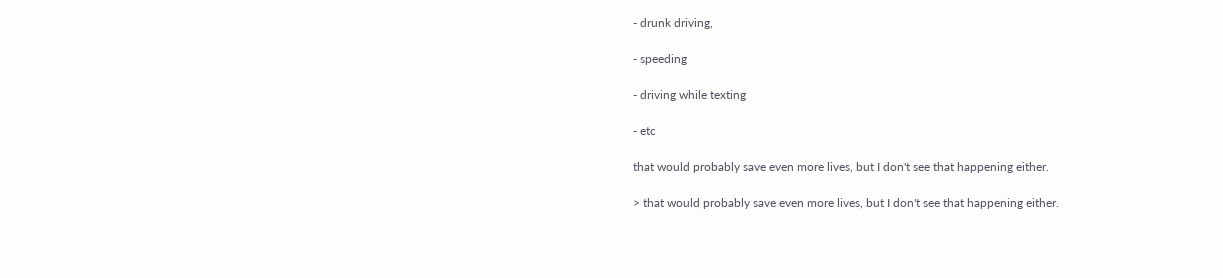- drunk driving,

- speeding

- driving while texting

- etc

that would probably save even more lives, but I don't see that happening either.

> that would probably save even more lives, but I don't see that happening either.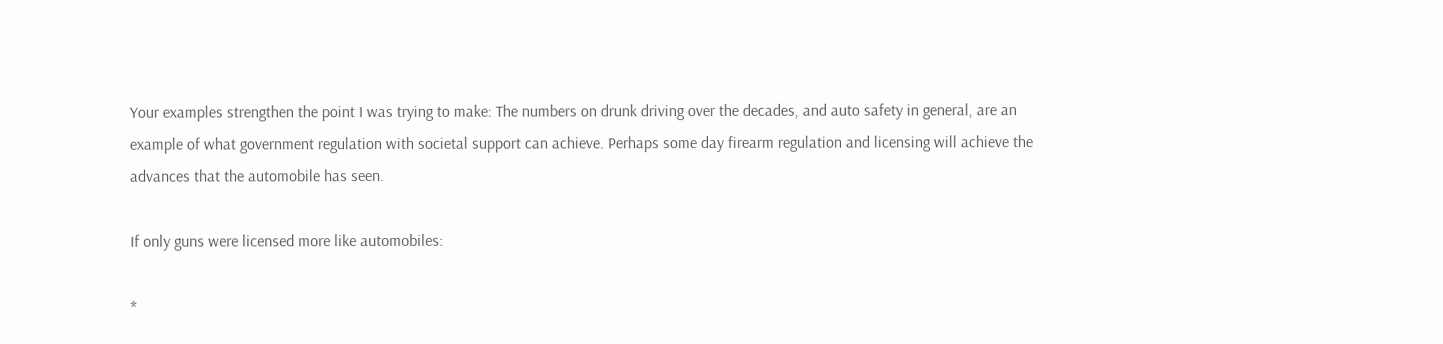Your examples strengthen the point I was trying to make: The numbers on drunk driving over the decades, and auto safety in general, are an example of what government regulation with societal support can achieve. Perhaps some day firearm regulation and licensing will achieve the advances that the automobile has seen.

If only guns were licensed more like automobiles:

*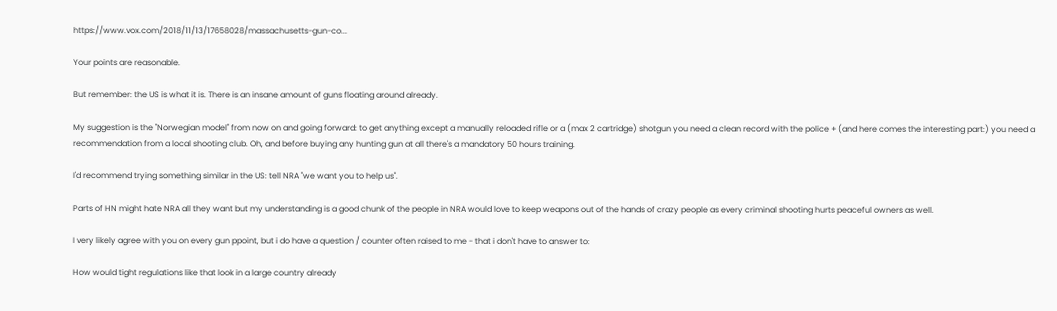https://www.vox.com/2018/11/13/17658028/massachusetts-gun-co...

Your points are reasonable.

But remember: the US is what it is. There is an insane amount of guns floating around already.

My suggestion is the "Norwegian model" from now on and going forward: to get anything except a manually reloaded rifle or a (max 2 cartridge) shotgun you need a clean record with the police + (and here comes the interesting part:) you need a recommendation from a local shooting club. Oh, and before buying any hunting gun at all there's a mandatory 50 hours training.

I'd recommend trying something similar in the US: tell NRA "we want you to help us".

Parts of HN might hate NRA all they want but my understanding is a good chunk of the people in NRA would love to keep weapons out of the hands of crazy people as every criminal shooting hurts peaceful owners as well.

I very likely agree with you on every gun ppoint, but i do have a question / counter often raised to me - that i don't have to answer to:

How would tight regulations like that look in a large country already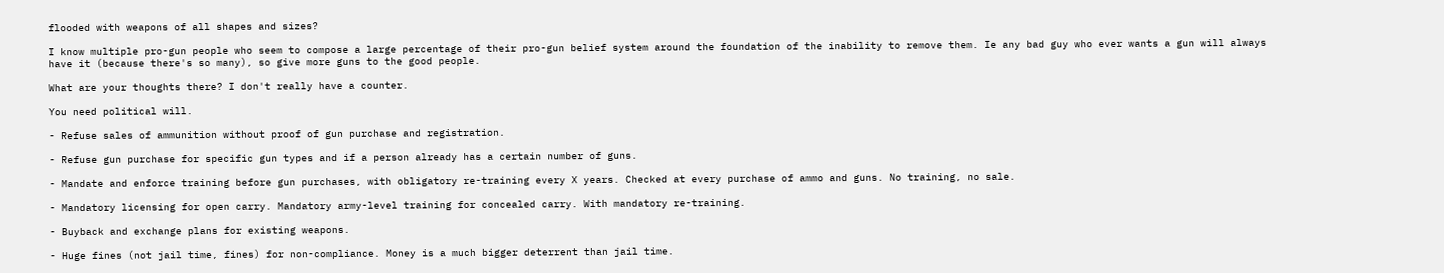flooded with weapons of all shapes and sizes?

I know multiple pro-gun people who seem to compose a large percentage of their pro-gun belief system around the foundation of the inability to remove them. Ie any bad guy who ever wants a gun will always have it (because there's so many), so give more guns to the good people.

What are your thoughts there? I don't really have a counter.

You need political will.

- Refuse sales of ammunition without proof of gun purchase and registration.

- Refuse gun purchase for specific gun types and if a person already has a certain number of guns.

- Mandate and enforce training before gun purchases, with obligatory re-training every X years. Checked at every purchase of ammo and guns. No training, no sale.

- Mandatory licensing for open carry. Mandatory army-level training for concealed carry. With mandatory re-training.

- Buyback and exchange plans for existing weapons.

- Huge fines (not jail time, fines) for non-compliance. Money is a much bigger deterrent than jail time.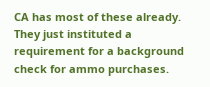CA has most of these already. They just instituted a requirement for a background check for ammo purchases.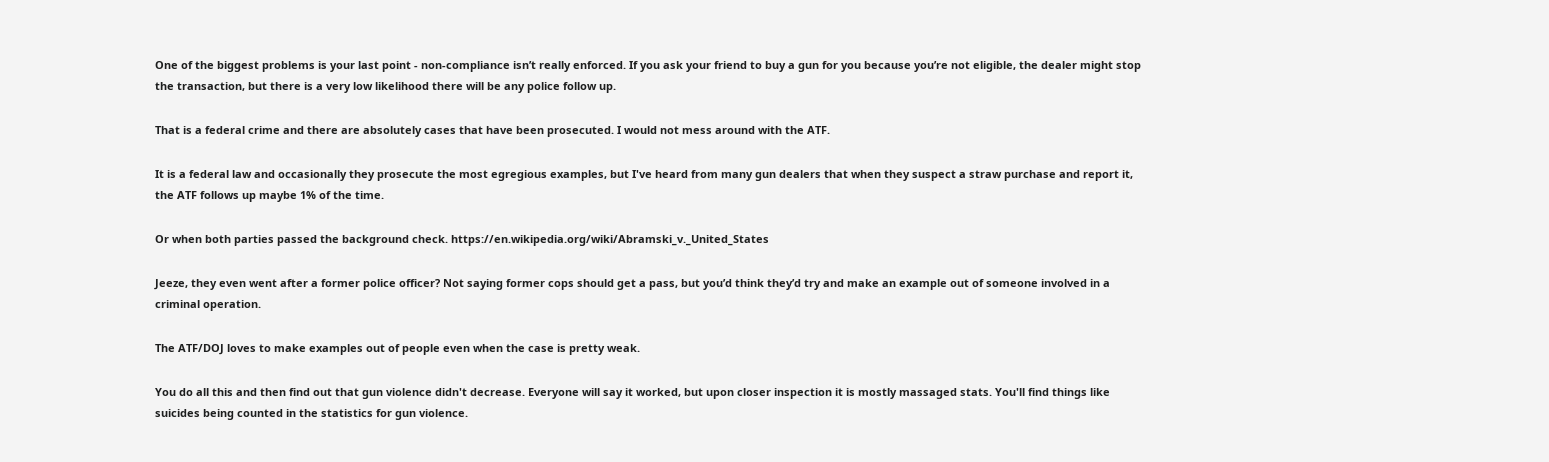One of the biggest problems is your last point - non-compliance isn’t really enforced. If you ask your friend to buy a gun for you because you’re not eligible, the dealer might stop the transaction, but there is a very low likelihood there will be any police follow up.

That is a federal crime and there are absolutely cases that have been prosecuted. I would not mess around with the ATF.

It is a federal law and occasionally they prosecute the most egregious examples, but I've heard from many gun dealers that when they suspect a straw purchase and report it, the ATF follows up maybe 1% of the time.

Or when both parties passed the background check. https://en.wikipedia.org/wiki/Abramski_v._United_States

Jeeze, they even went after a former police officer? Not saying former cops should get a pass, but you’d think they’d try and make an example out of someone involved in a criminal operation.

The ATF/DOJ loves to make examples out of people even when the case is pretty weak.

You do all this and then find out that gun violence didn't decrease. Everyone will say it worked, but upon closer inspection it is mostly massaged stats. You'll find things like suicides being counted in the statistics for gun violence.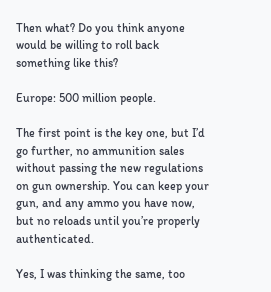Then what? Do you think anyone would be willing to roll back something like this?

Europe: 500 million people.

The first point is the key one, but I’d go further, no ammunition sales without passing the new regulations on gun ownership. You can keep your gun, and any ammo you have now, but no reloads until you’re properly authenticated.

Yes, I was thinking the same, too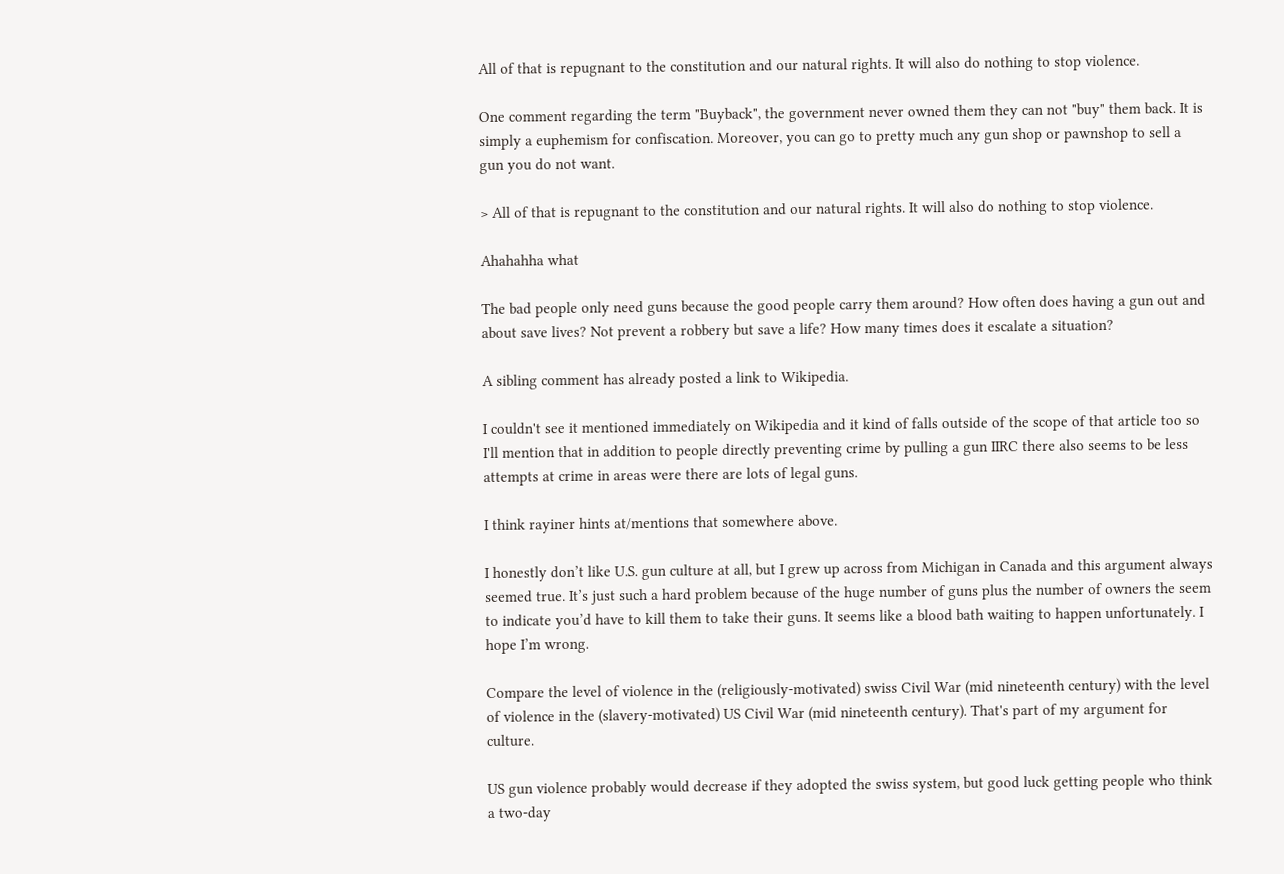All of that is repugnant to the constitution and our natural rights. It will also do nothing to stop violence.

One comment regarding the term "Buyback", the government never owned them they can not "buy" them back. It is simply a euphemism for confiscation. Moreover, you can go to pretty much any gun shop or pawnshop to sell a gun you do not want.

> All of that is repugnant to the constitution and our natural rights. It will also do nothing to stop violence.

Ahahahha what

The bad people only need guns because the good people carry them around? How often does having a gun out and about save lives? Not prevent a robbery but save a life? How many times does it escalate a situation?

A sibling comment has already posted a link to Wikipedia.

I couldn't see it mentioned immediately on Wikipedia and it kind of falls outside of the scope of that article too so I'll mention that in addition to people directly preventing crime by pulling a gun IIRC there also seems to be less attempts at crime in areas were there are lots of legal guns.

I think rayiner hints at/mentions that somewhere above.

I honestly don’t like U.S. gun culture at all, but I grew up across from Michigan in Canada and this argument always seemed true. It’s just such a hard problem because of the huge number of guns plus the number of owners the seem to indicate you’d have to kill them to take their guns. It seems like a blood bath waiting to happen unfortunately. I hope I’m wrong.

Compare the level of violence in the (religiously-motivated) swiss Civil War (mid nineteenth century) with the level of violence in the (slavery-motivated) US Civil War (mid nineteenth century). That's part of my argument for culture.

US gun violence probably would decrease if they adopted the swiss system, but good luck getting people who think a two-day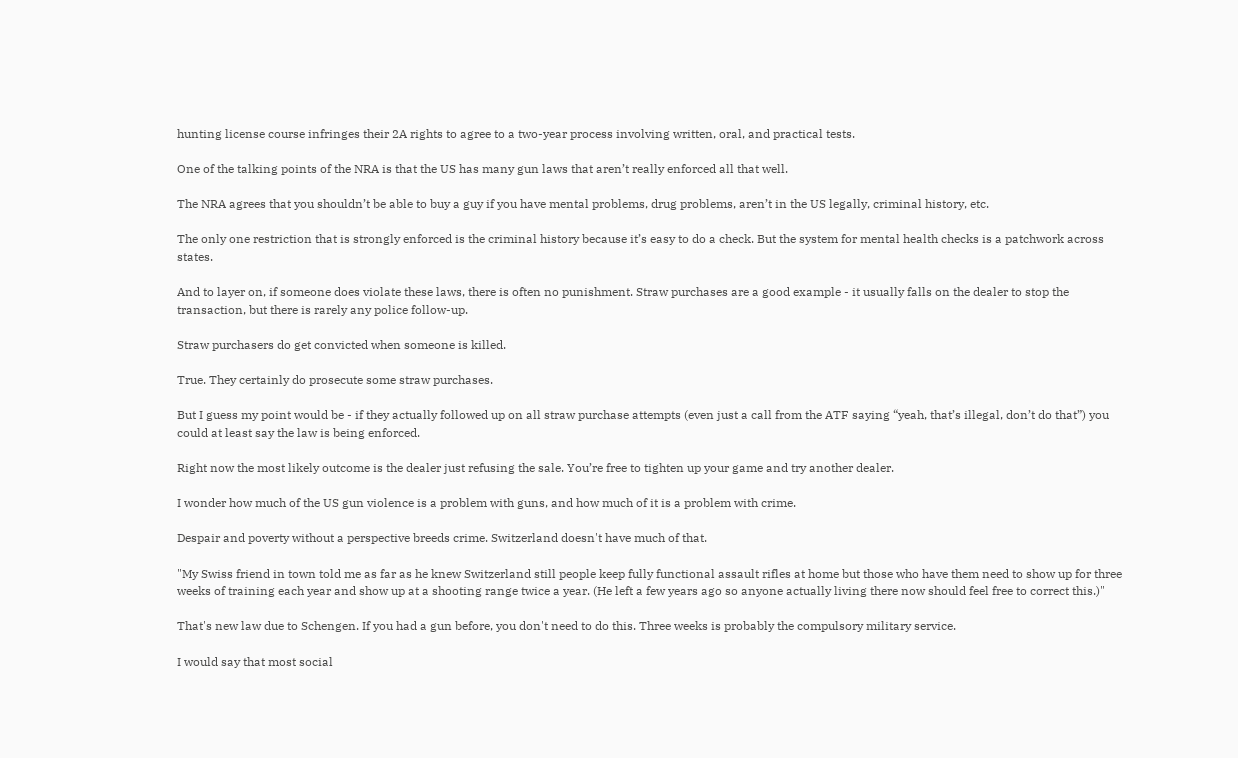hunting license course infringes their 2A rights to agree to a two-year process involving written, oral, and practical tests.

One of the talking points of the NRA is that the US has many gun laws that aren’t really enforced all that well.

The NRA agrees that you shouldn’t be able to buy a guy if you have mental problems, drug problems, aren’t in the US legally, criminal history, etc.

The only one restriction that is strongly enforced is the criminal history because it’s easy to do a check. But the system for mental health checks is a patchwork across states.

And to layer on, if someone does violate these laws, there is often no punishment. Straw purchases are a good example - it usually falls on the dealer to stop the transaction, but there is rarely any police follow-up.

Straw purchasers do get convicted when someone is killed.

True. They certainly do prosecute some straw purchases.

But I guess my point would be - if they actually followed up on all straw purchase attempts (even just a call from the ATF saying “yeah, that’s illegal, don’t do that”) you could at least say the law is being enforced.

Right now the most likely outcome is the dealer just refusing the sale. You’re free to tighten up your game and try another dealer.

I wonder how much of the US gun violence is a problem with guns, and how much of it is a problem with crime.

Despair and poverty without a perspective breeds crime. Switzerland doesn't have much of that.

"My Swiss friend in town told me as far as he knew Switzerland still people keep fully functional assault rifles at home but those who have them need to show up for three weeks of training each year and show up at a shooting range twice a year. (He left a few years ago so anyone actually living there now should feel free to correct this.)"

That's new law due to Schengen. If you had a gun before, you don't need to do this. Three weeks is probably the compulsory military service.

I would say that most social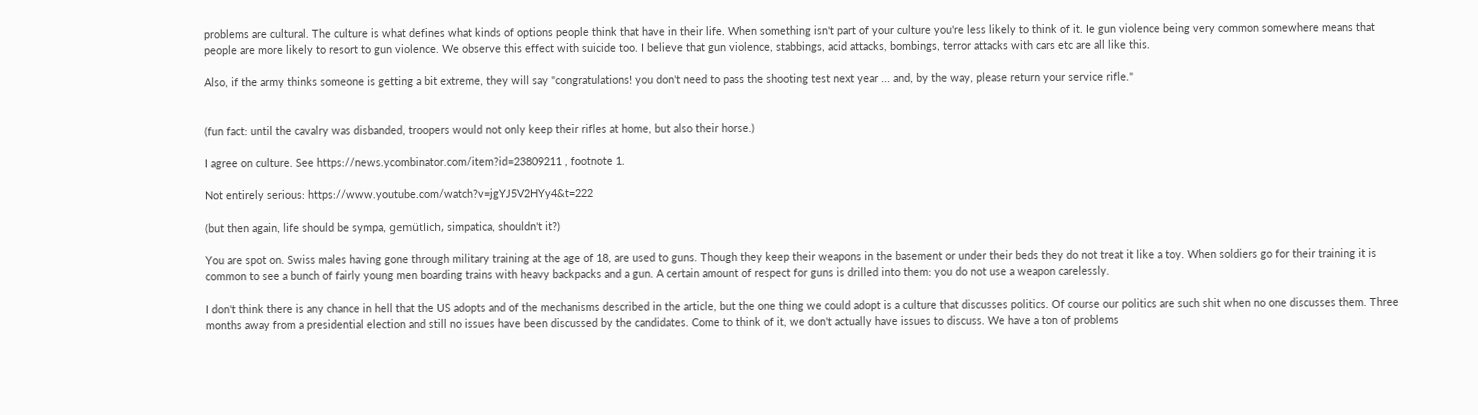problems are cultural. The culture is what defines what kinds of options people think that have in their life. When something isn't part of your culture you're less likely to think of it. Ie gun violence being very common somewhere means that people are more likely to resort to gun violence. We observe this effect with suicide too. I believe that gun violence, stabbings, acid attacks, bombings, terror attacks with cars etc are all like this.

Also, if the army thinks someone is getting a bit extreme, they will say "congratulations! you don't need to pass the shooting test next year ... and, by the way, please return your service rifle."


(fun fact: until the cavalry was disbanded, troopers would not only keep their rifles at home, but also their horse.)

I agree on culture. See https://news.ycombinator.com/item?id=23809211 , footnote 1.

Not entirely serious: https://www.youtube.com/watch?v=jgYJ5V2HYy4&t=222

(but then again, life should be sympa, gemütlich, simpatica, shouldn't it?)

You are spot on. Swiss males having gone through military training at the age of 18, are used to guns. Though they keep their weapons in the basement or under their beds they do not treat it like a toy. When soldiers go for their training it is common to see a bunch of fairly young men boarding trains with heavy backpacks and a gun. A certain amount of respect for guns is drilled into them: you do not use a weapon carelessly.

I don't think there is any chance in hell that the US adopts and of the mechanisms described in the article, but the one thing we could adopt is a culture that discusses politics. Of course our politics are such shit when no one discusses them. Three months away from a presidential election and still no issues have been discussed by the candidates. Come to think of it, we don't actually have issues to discuss. We have a ton of problems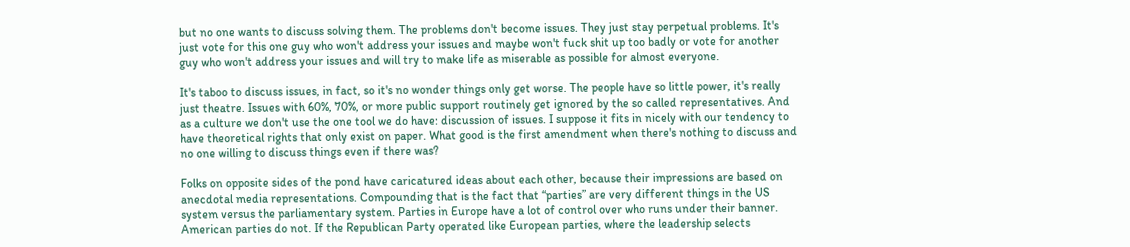but no one wants to discuss solving them. The problems don't become issues. They just stay perpetual problems. It's just vote for this one guy who won't address your issues and maybe won't fuck shit up too badly or vote for another guy who won't address your issues and will try to make life as miserable as possible for almost everyone.

It's taboo to discuss issues, in fact, so it's no wonder things only get worse. The people have so little power, it's really just theatre. Issues with 60%, 70%, or more public support routinely get ignored by the so called representatives. And as a culture we don't use the one tool we do have: discussion of issues. I suppose it fits in nicely with our tendency to have theoretical rights that only exist on paper. What good is the first amendment when there's nothing to discuss and no one willing to discuss things even if there was?

Folks on opposite sides of the pond have caricatured ideas about each other, because their impressions are based on anecdotal media representations. Compounding that is the fact that “parties” are very different things in the US system versus the parliamentary system. Parties in Europe have a lot of control over who runs under their banner. American parties do not. If the Republican Party operated like European parties, where the leadership selects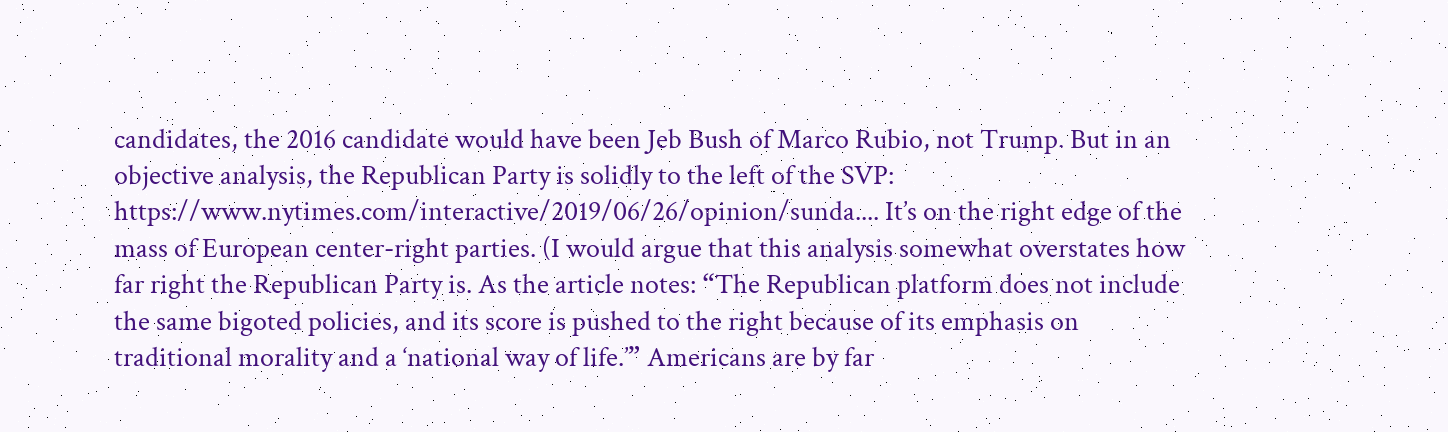candidates, the 2016 candidate would have been Jeb Bush of Marco Rubio, not Trump. But in an objective analysis, the Republican Party is solidly to the left of the SVP: https://www.nytimes.com/interactive/2019/06/26/opinion/sunda.... It’s on the right edge of the mass of European center-right parties. (I would argue that this analysis somewhat overstates how far right the Republican Party is. As the article notes: “The Republican platform does not include the same bigoted policies, and its score is pushed to the right because of its emphasis on traditional morality and a ‘national way of life.’” Americans are by far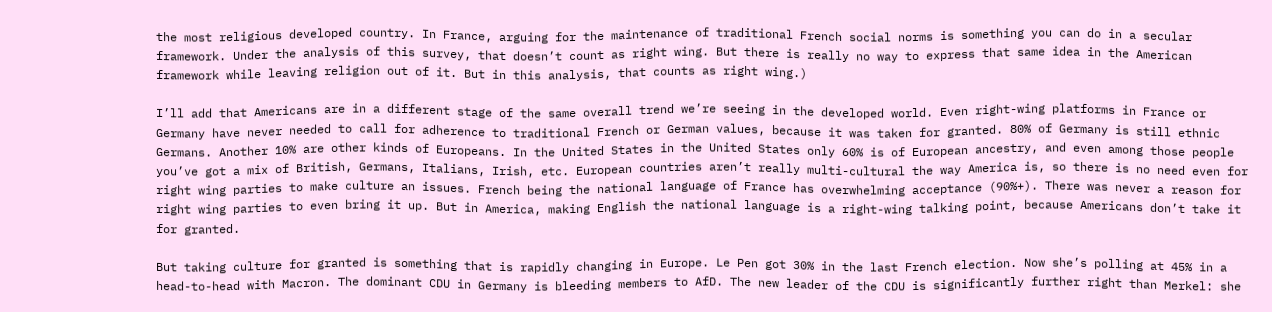the most religious developed country. In France, arguing for the maintenance of traditional French social norms is something you can do in a secular framework. Under the analysis of this survey, that doesn’t count as right wing. But there is really no way to express that same idea in the American framework while leaving religion out of it. But in this analysis, that counts as right wing.)

I’ll add that Americans are in a different stage of the same overall trend we’re seeing in the developed world. Even right-wing platforms in France or Germany have never needed to call for adherence to traditional French or German values, because it was taken for granted. 80% of Germany is still ethnic Germans. Another 10% are other kinds of Europeans. In the United States in the United States only 60% is of European ancestry, and even among those people you’ve got a mix of British, Germans, Italians, Irish, etc. European countries aren’t really multi-cultural the way America is, so there is no need even for right wing parties to make culture an issues. French being the national language of France has overwhelming acceptance (90%+). There was never a reason for right wing parties to even bring it up. But in America, making English the national language is a right-wing talking point, because Americans don’t take it for granted.

But taking culture for granted is something that is rapidly changing in Europe. Le Pen got 30% in the last French election. Now she’s polling at 45% in a head-to-head with Macron. The dominant CDU in Germany is bleeding members to AfD. The new leader of the CDU is significantly further right than Merkel: she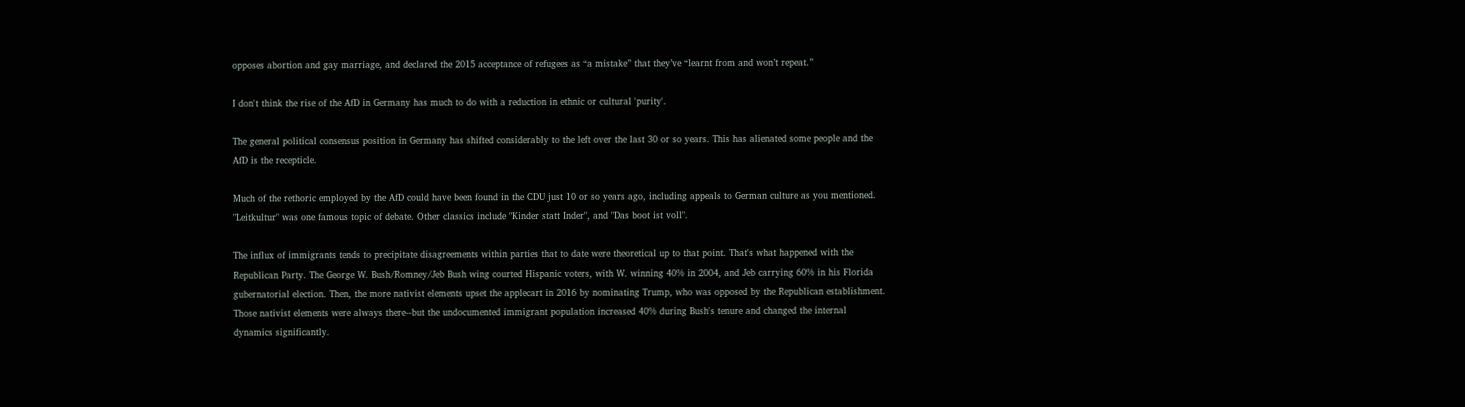opposes abortion and gay marriage, and declared the 2015 acceptance of refugees as “a mistake” that they’ve “learnt from and won’t repeat.”

I don't think the rise of the AfD in Germany has much to do with a reduction in ethnic or cultural 'purity'.

The general political consensus position in Germany has shifted considerably to the left over the last 30 or so years. This has alienated some people and the AfD is the recepticle.

Much of the rethoric employed by the AfD could have been found in the CDU just 10 or so years ago, including appeals to German culture as you mentioned. "Leitkultur" was one famous topic of debate. Other classics include "Kinder statt Inder", and "Das boot ist voll".

The influx of immigrants tends to precipitate disagreements within parties that to date were theoretical up to that point. That's what happened with the Republican Party. The George W. Bush/Romney/Jeb Bush wing courted Hispanic voters, with W. winning 40% in 2004, and Jeb carrying 60% in his Florida gubernatorial election. Then, the more nativist elements upset the applecart in 2016 by nominating Trump, who was opposed by the Republican establishment. Those nativist elements were always there--but the undocumented immigrant population increased 40% during Bush's tenure and changed the internal dynamics significantly.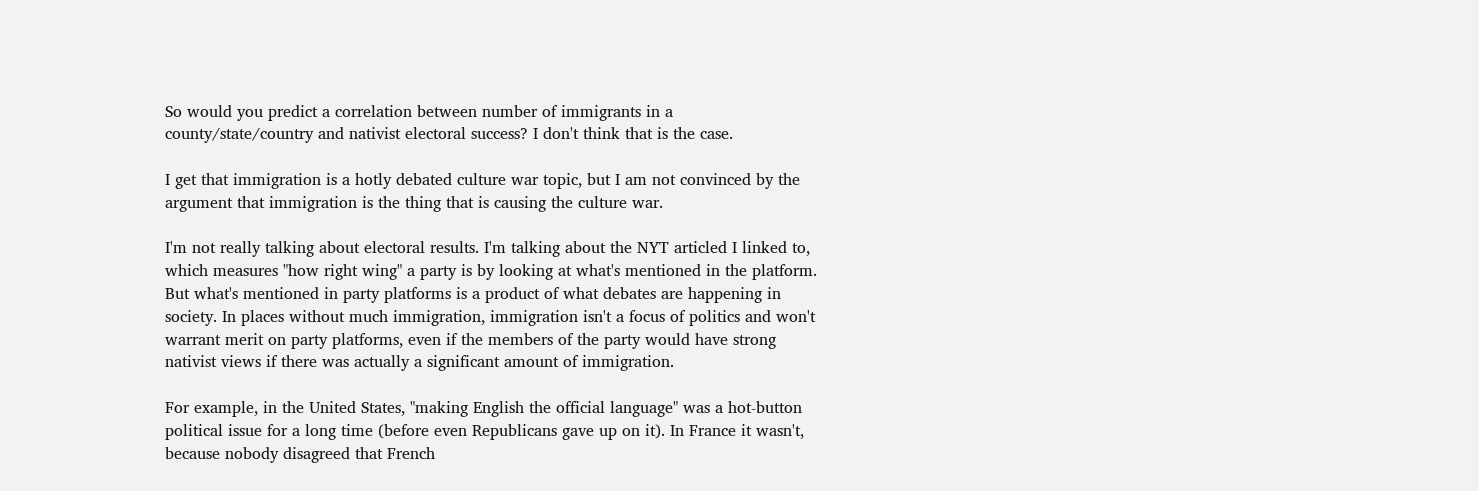So would you predict a correlation between number of immigrants in a county/state/country and nativist electoral success? I don't think that is the case.

I get that immigration is a hotly debated culture war topic, but I am not convinced by the argument that immigration is the thing that is causing the culture war.

I'm not really talking about electoral results. I'm talking about the NYT articled I linked to, which measures "how right wing" a party is by looking at what's mentioned in the platform. But what's mentioned in party platforms is a product of what debates are happening in society. In places without much immigration, immigration isn't a focus of politics and won't warrant merit on party platforms, even if the members of the party would have strong nativist views if there was actually a significant amount of immigration.

For example, in the United States, "making English the official language" was a hot-button political issue for a long time (before even Republicans gave up on it). In France it wasn't, because nobody disagreed that French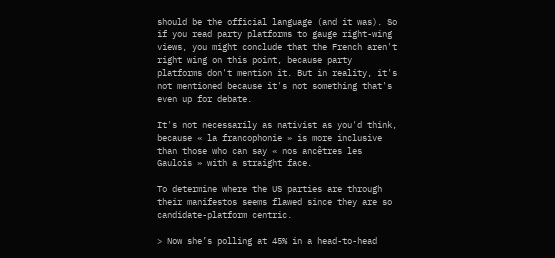should be the official language (and it was). So if you read party platforms to gauge right-wing views, you might conclude that the French aren't right wing on this point, because party platforms don't mention it. But in reality, it's not mentioned because it's not something that's even up for debate.

It's not necessarily as nativist as you'd think, because « la francophonie » is more inclusive than those who can say « nos ancêtres les Gaulois » with a straight face.

To determine where the US parties are through their manifestos seems flawed since they are so candidate-platform centric.

> Now she’s polling at 45% in a head-to-head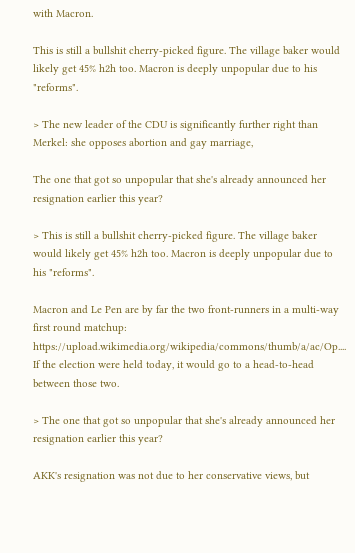with Macron.

This is still a bullshit cherry-picked figure. The village baker would likely get 45% h2h too. Macron is deeply unpopular due to his "reforms".

> The new leader of the CDU is significantly further right than Merkel: she opposes abortion and gay marriage,

The one that got so unpopular that she's already announced her resignation earlier this year?

> This is still a bullshit cherry-picked figure. The village baker would likely get 45% h2h too. Macron is deeply unpopular due to his "reforms".

Macron and Le Pen are by far the two front-runners in a multi-way first round matchup: https://upload.wikimedia.org/wikipedia/commons/thumb/a/ac/Op.... If the election were held today, it would go to a head-to-head between those two.

> The one that got so unpopular that she's already announced her resignation earlier this year?

AKK's resignation was not due to her conservative views, but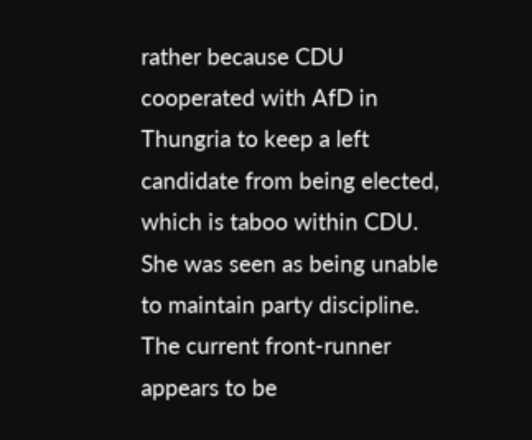rather because CDU cooperated with AfD in Thungria to keep a left candidate from being elected, which is taboo within CDU. She was seen as being unable to maintain party discipline. The current front-runner appears to be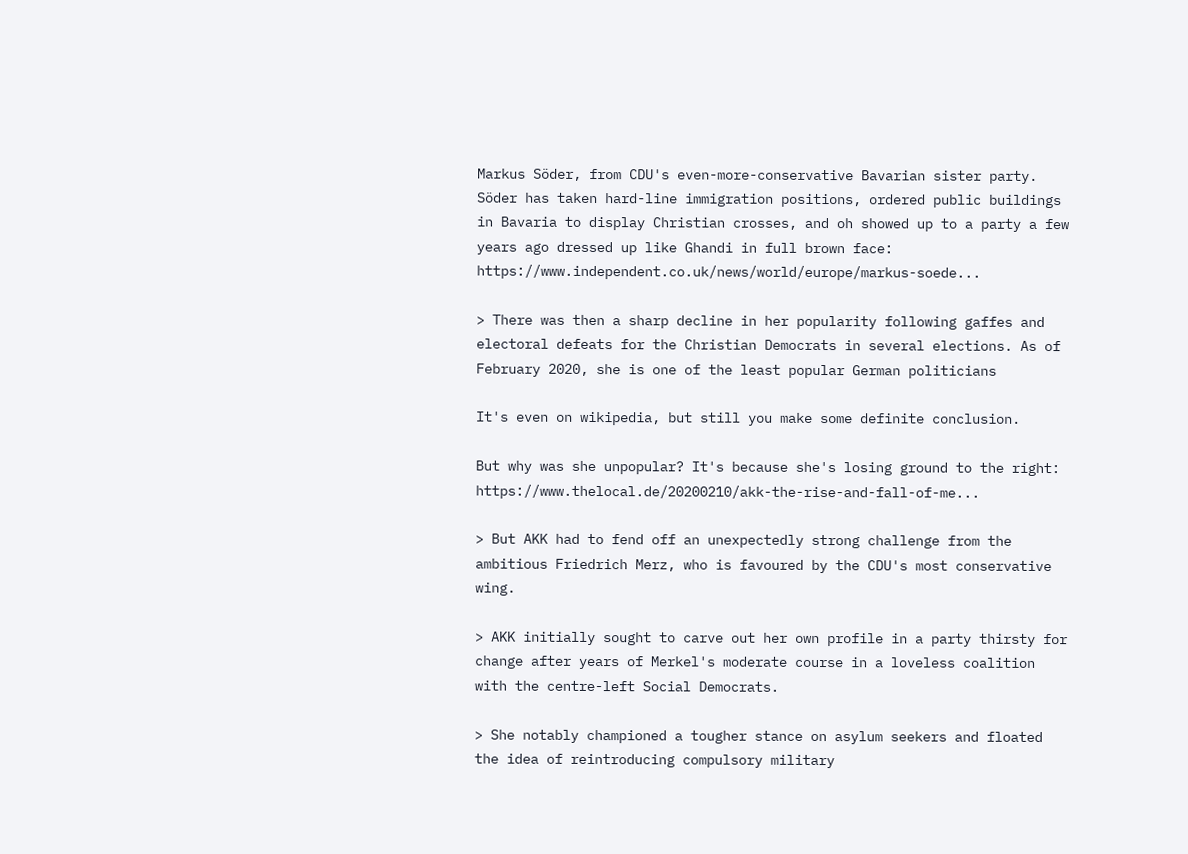Markus Söder, from CDU's even-more-conservative Bavarian sister party. Söder has taken hard-line immigration positions, ordered public buildings in Bavaria to display Christian crosses, and oh showed up to a party a few years ago dressed up like Ghandi in full brown face: https://www.independent.co.uk/news/world/europe/markus-soede...

> There was then a sharp decline in her popularity following gaffes and electoral defeats for the Christian Democrats in several elections. As of February 2020, she is one of the least popular German politicians

It's even on wikipedia, but still you make some definite conclusion.

But why was she unpopular? It's because she's losing ground to the right: https://www.thelocal.de/20200210/akk-the-rise-and-fall-of-me...

> But AKK had to fend off an unexpectedly strong challenge from the ambitious Friedrich Merz, who is favoured by the CDU's most conservative wing.

> AKK initially sought to carve out her own profile in a party thirsty for change after years of Merkel's moderate course in a loveless coalition with the centre-left Social Democrats.

> She notably championed a tougher stance on asylum seekers and floated the idea of reintroducing compulsory military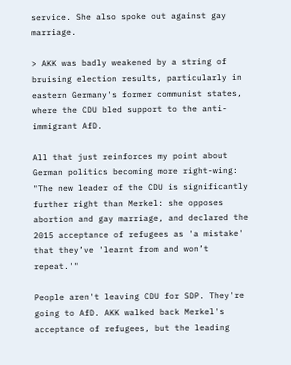service. She also spoke out against gay marriage.

> AKK was badly weakened by a string of bruising election results, particularly in eastern Germany's former communist states, where the CDU bled support to the anti-immigrant AfD.

All that just reinforces my point about German politics becoming more right-wing: "The new leader of the CDU is significantly further right than Merkel: she opposes abortion and gay marriage, and declared the 2015 acceptance of refugees as 'a mistake' that they’ve 'learnt from and won’t repeat.'"

People aren't leaving CDU for SDP. They're going to AfD. AKK walked back Merkel's acceptance of refugees, but the leading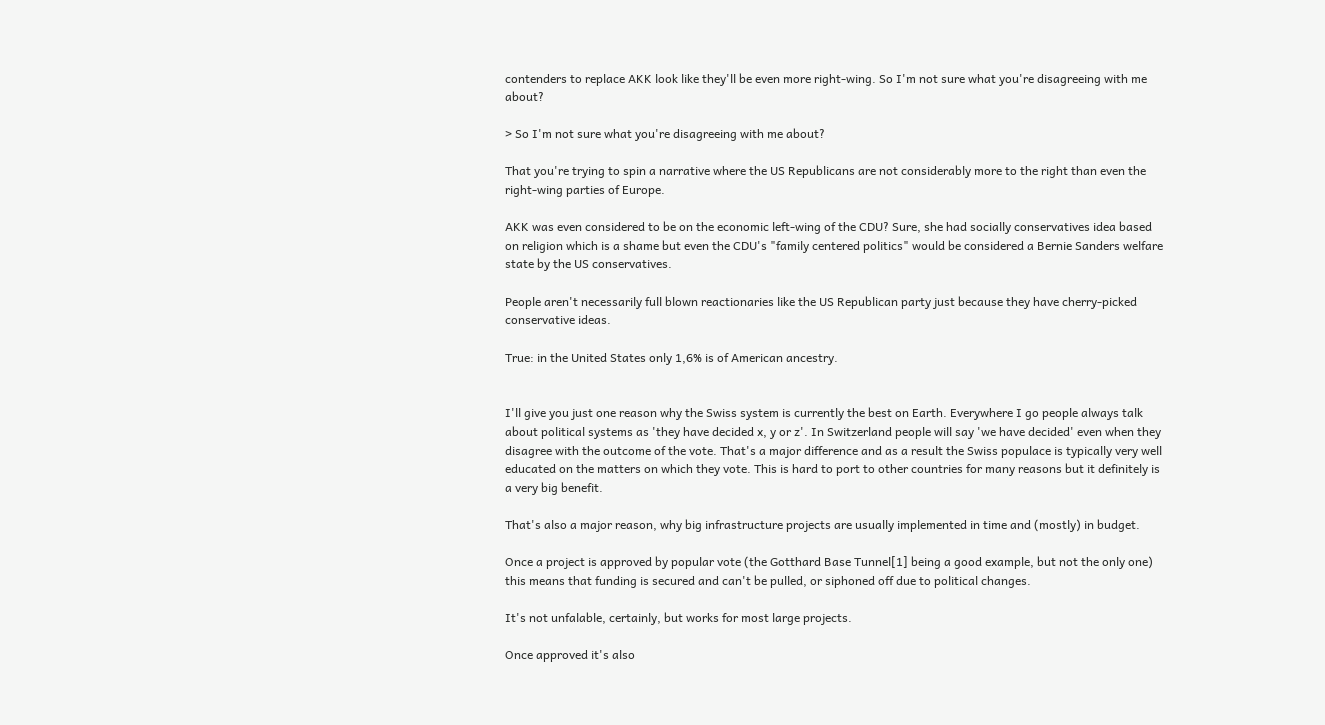contenders to replace AKK look like they'll be even more right-wing. So I'm not sure what you're disagreeing with me about?

> So I'm not sure what you're disagreeing with me about?

That you're trying to spin a narrative where the US Republicans are not considerably more to the right than even the right-wing parties of Europe.

AKK was even considered to be on the economic left-wing of the CDU? Sure, she had socially conservatives idea based on religion which is a shame but even the CDU's "family centered politics" would be considered a Bernie Sanders welfare state by the US conservatives.

People aren't necessarily full blown reactionaries like the US Republican party just because they have cherry-picked conservative ideas.

True: in the United States only 1,6% is of American ancestry.


I'll give you just one reason why the Swiss system is currently the best on Earth. Everywhere I go people always talk about political systems as 'they have decided x, y or z'. In Switzerland people will say 'we have decided' even when they disagree with the outcome of the vote. That's a major difference and as a result the Swiss populace is typically very well educated on the matters on which they vote. This is hard to port to other countries for many reasons but it definitely is a very big benefit.

That's also a major reason, why big infrastructure projects are usually implemented in time and (mostly) in budget.

Once a project is approved by popular vote (the Gotthard Base Tunnel[1] being a good example, but not the only one) this means that funding is secured and can't be pulled, or siphoned off due to political changes.

It's not unfalable, certainly, but works for most large projects.

Once approved it's also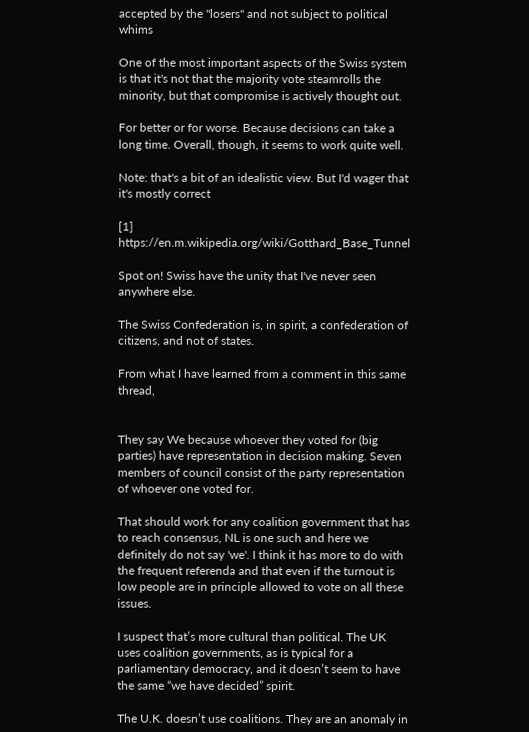accepted by the "losers" and not subject to political whims

One of the most important aspects of the Swiss system is that it's not that the majority vote steamrolls the minority, but that compromise is actively thought out.

For better or for worse. Because decisions can take a long time. Overall, though, it seems to work quite well.

Note: that's a bit of an idealistic view. But I'd wager that it's mostly correct

[1] https://en.m.wikipedia.org/wiki/Gotthard_Base_Tunnel

Spot on! Swiss have the unity that I've never seen anywhere else.

The Swiss Confederation is, in spirit, a confederation of citizens, and not of states.

From what I have learned from a comment in this same thread,


They say We because whoever they voted for (big parties) have representation in decision making. Seven members of council consist of the party representation of whoever one voted for.

That should work for any coalition government that has to reach consensus, NL is one such and here we definitely do not say 'we'. I think it has more to do with the frequent referenda and that even if the turnout is low people are in principle allowed to vote on all these issues.

I suspect that’s more cultural than political. The UK uses coalition governments, as is typical for a parliamentary democracy, and it doesn’t seem to have the same “we have decided” spirit.

The U.K. doesn’t use coalitions. They are an anomaly in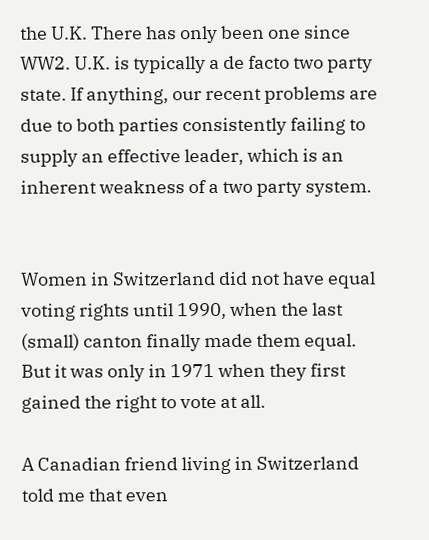the U.K. There has only been one since WW2. U.K. is typically a de facto two party state. If anything, our recent problems are due to both parties consistently failing to supply an effective leader, which is an inherent weakness of a two party system.


Women in Switzerland did not have equal voting rights until 1990, when the last (small) canton finally made them equal. But it was only in 1971 when they first gained the right to vote at all.

A Canadian friend living in Switzerland told me that even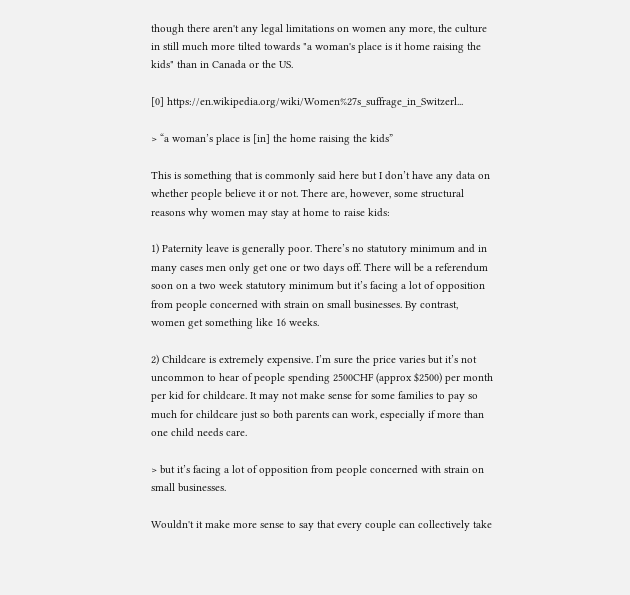though there aren't any legal limitations on women any more, the culture in still much more tilted towards "a woman's place is it home raising the kids" than in Canada or the US.

[0] https://en.wikipedia.org/wiki/Women%27s_suffrage_in_Switzerl...

> “a woman’s place is [in] the home raising the kids”

This is something that is commonly said here but I don’t have any data on whether people believe it or not. There are, however, some structural reasons why women may stay at home to raise kids:

1) Paternity leave is generally poor. There’s no statutory minimum and in many cases men only get one or two days off. There will be a referendum soon on a two week statutory minimum but it’s facing a lot of opposition from people concerned with strain on small businesses. By contrast, women get something like 16 weeks.

2) Childcare is extremely expensive. I’m sure the price varies but it’s not uncommon to hear of people spending 2500CHF (approx $2500) per month per kid for childcare. It may not make sense for some families to pay so much for childcare just so both parents can work, especially if more than one child needs care.

> but it’s facing a lot of opposition from people concerned with strain on small businesses.

Wouldn't it make more sense to say that every couple can collectively take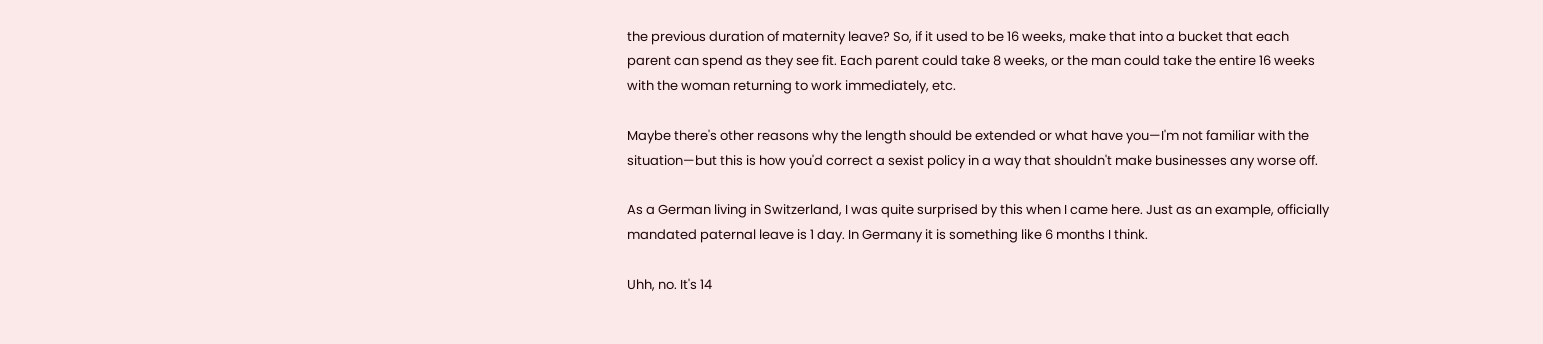the previous duration of maternity leave? So, if it used to be 16 weeks, make that into a bucket that each parent can spend as they see fit. Each parent could take 8 weeks, or the man could take the entire 16 weeks with the woman returning to work immediately, etc.

Maybe there's other reasons why the length should be extended or what have you—I'm not familiar with the situation—but this is how you'd correct a sexist policy in a way that shouldn't make businesses any worse off.

As a German living in Switzerland, I was quite surprised by this when I came here. Just as an example, officially mandated paternal leave is 1 day. In Germany it is something like 6 months I think.

Uhh, no. It's 14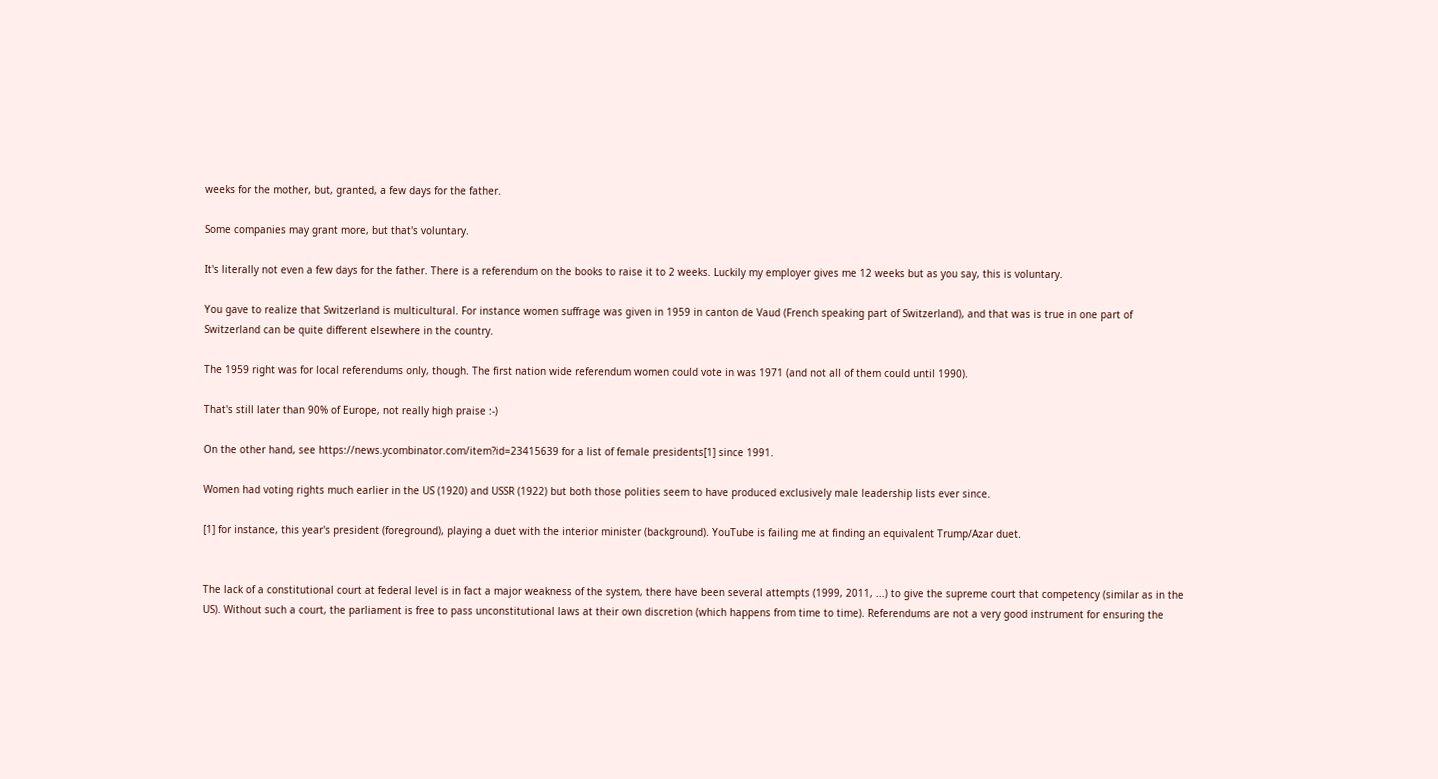weeks for the mother, but, granted, a few days for the father.

Some companies may grant more, but that's voluntary.

It's literally not even a few days for the father. There is a referendum on the books to raise it to 2 weeks. Luckily my employer gives me 12 weeks but as you say, this is voluntary.

You gave to realize that Switzerland is multicultural. For instance women suffrage was given in 1959 in canton de Vaud (French speaking part of Switzerland), and that was is true in one part of Switzerland can be quite different elsewhere in the country.

The 1959 right was for local referendums only, though. The first nation wide referendum women could vote in was 1971 (and not all of them could until 1990).

That's still later than 90% of Europe, not really high praise :-)

On the other hand, see https://news.ycombinator.com/item?id=23415639 for a list of female presidents[1] since 1991.

Women had voting rights much earlier in the US (1920) and USSR (1922) but both those polities seem to have produced exclusively male leadership lists ever since.

[1] for instance, this year's president (foreground), playing a duet with the interior minister (background). YouTube is failing me at finding an equivalent Trump/Azar duet.


The lack of a constitutional court at federal level is in fact a major weakness of the system, there have been several attempts (1999, 2011, ...) to give the supreme court that competency (similar as in the US). Without such a court, the parliament is free to pass unconstitutional laws at their own discretion (which happens from time to time). Referendums are not a very good instrument for ensuring the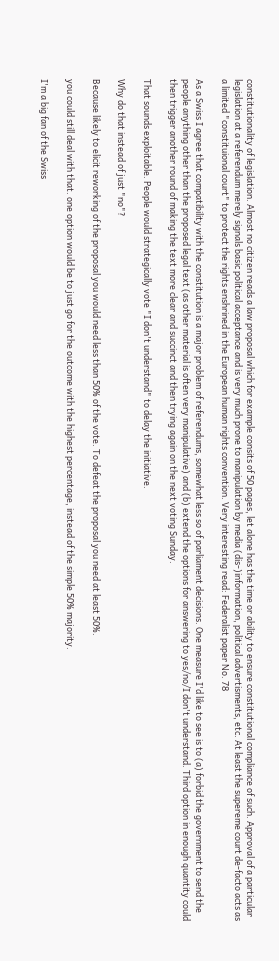constitutionality of legislation. Almost no citizen reads a law proposal which for example consits of 50 pages, let alone has the time or ability to ensure constitutional compliance of such. Approval of a particular legislation at a referendum merely signals basic political acceptance and is very much prone to manipulation by media (dis-)information, political advertisments, etc. At least the supereme court de-facto acts as a limited "constituional court" to protect the rights enshrined in the European human rights convention. Very interesting read: Federalist paper No. 78

As a Swiss I agree that compatibility with the constitution is a major problem of referendums, somewhat less so of parliament decisions. One measure I'd like to see is to (a) forbid the government to send the people anything other than the proposed legal text (as other material is often very manipulative) and (b) extend the options for answering to yes/no/I don't understand. Third option in enough quantity could then trigger another round of making the text more clear and succinct and then trying again on the next voting Sunday.

That sounds exploitable. People would strategically vote "I don't understand" to delay the initiative.

Why do that instead of just "no"?

Because likely to elicit reworking of the proposal you would need less than 50% of the vote. To defeat the proposal you need at least 50%.

you could still deal with that. one option would be to just go for the outcome with the highest percentage, instead of the simple 50% majority.

I'm a big fan of the Swiss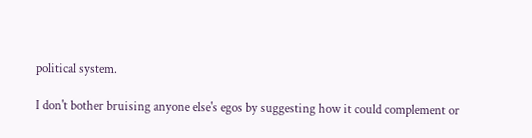political system.

I don't bother bruising anyone else's egos by suggesting how it could complement or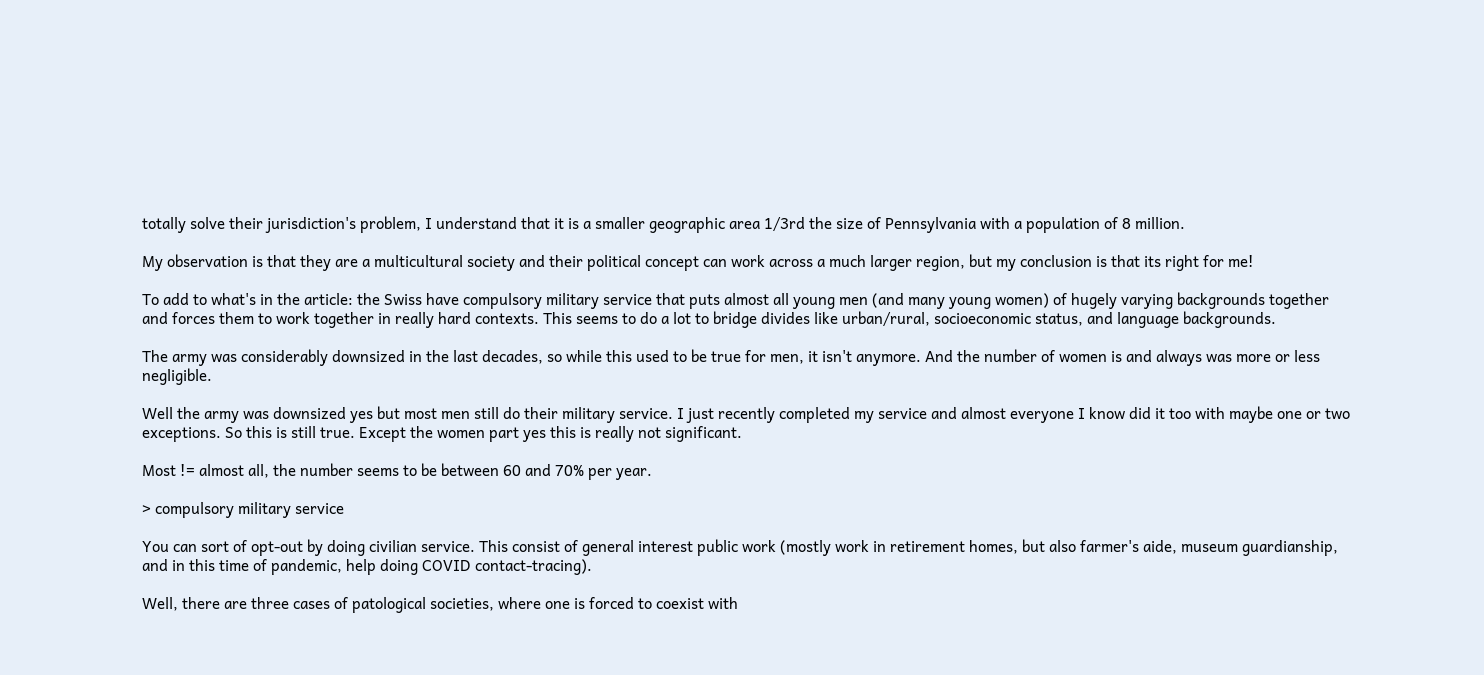totally solve their jurisdiction's problem, I understand that it is a smaller geographic area 1/3rd the size of Pennsylvania with a population of 8 million.

My observation is that they are a multicultural society and their political concept can work across a much larger region, but my conclusion is that its right for me!

To add to what's in the article: the Swiss have compulsory military service that puts almost all young men (and many young women) of hugely varying backgrounds together and forces them to work together in really hard contexts. This seems to do a lot to bridge divides like urban/rural, socioeconomic status, and language backgrounds.

The army was considerably downsized in the last decades, so while this used to be true for men, it isn't anymore. And the number of women is and always was more or less negligible.

Well the army was downsized yes but most men still do their military service. I just recently completed my service and almost everyone I know did it too with maybe one or two exceptions. So this is still true. Except the women part yes this is really not significant.

Most != almost all, the number seems to be between 60 and 70% per year.

> compulsory military service

You can sort of opt-out by doing civilian service. This consist of general interest public work (mostly work in retirement homes, but also farmer's aide, museum guardianship, and in this time of pandemic, help doing COVID contact-tracing).

Well, there are three cases of patological societies, where one is forced to coexist with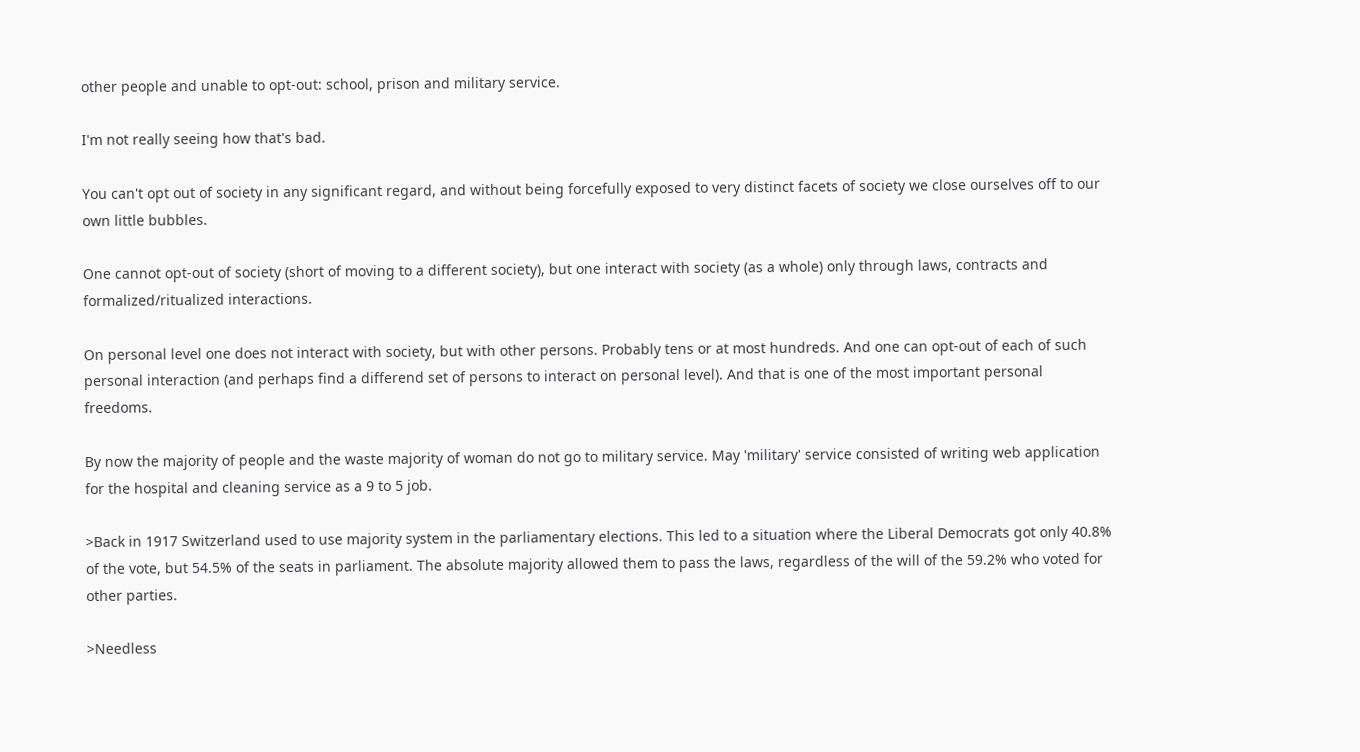other people and unable to opt-out: school, prison and military service.

I'm not really seeing how that's bad.

You can't opt out of society in any significant regard, and without being forcefully exposed to very distinct facets of society we close ourselves off to our own little bubbles.

One cannot opt-out of society (short of moving to a different society), but one interact with society (as a whole) only through laws, contracts and formalized/ritualized interactions.

On personal level one does not interact with society, but with other persons. Probably tens or at most hundreds. And one can opt-out of each of such personal interaction (and perhaps find a differend set of persons to interact on personal level). And that is one of the most important personal freedoms.

By now the majority of people and the waste majority of woman do not go to military service. May 'military' service consisted of writing web application for the hospital and cleaning service as a 9 to 5 job.

>Back in 1917 Switzerland used to use majority system in the parliamentary elections. This led to a situation where the Liberal Democrats got only 40.8% of the vote, but 54.5% of the seats in parliament. The absolute majority allowed them to pass the laws, regardless of the will of the 59.2% who voted for other parties.

>Needless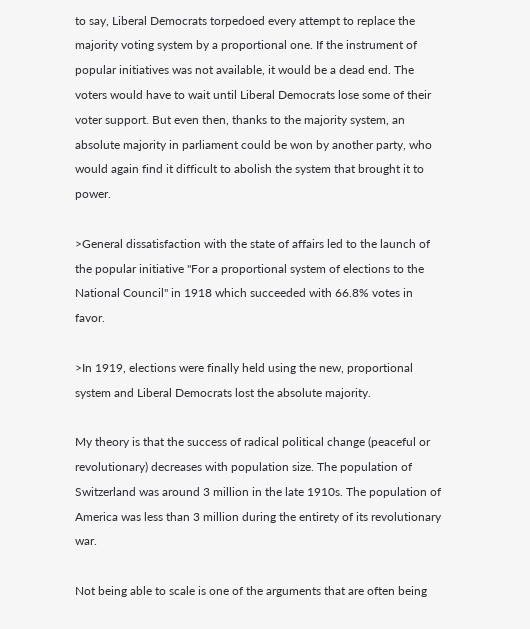to say, Liberal Democrats torpedoed every attempt to replace the majority voting system by a proportional one. If the instrument of popular initiatives was not available, it would be a dead end. The voters would have to wait until Liberal Democrats lose some of their voter support. But even then, thanks to the majority system, an absolute majority in parliament could be won by another party, who would again find it difficult to abolish the system that brought it to power.

>General dissatisfaction with the state of affairs led to the launch of the popular initiative "For a proportional system of elections to the National Council" in 1918 which succeeded with 66.8% votes in favor.

>In 1919, elections were finally held using the new, proportional system and Liberal Democrats lost the absolute majority.

My theory is that the success of radical political change (peaceful or revolutionary) decreases with population size. The population of Switzerland was around 3 million in the late 1910s. The population of America was less than 3 million during the entirety of its revolutionary war.

Not being able to scale is one of the arguments that are often being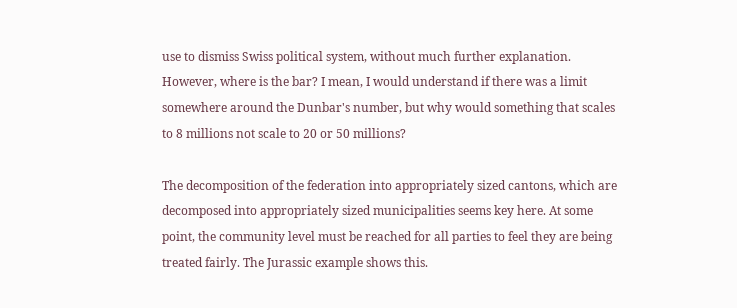use to dismiss Swiss political system, without much further explanation. However, where is the bar? I mean, I would understand if there was a limit somewhere around the Dunbar's number, but why would something that scales to 8 millions not scale to 20 or 50 millions?

The decomposition of the federation into appropriately sized cantons, which are decomposed into appropriately sized municipalities seems key here. At some point, the community level must be reached for all parties to feel they are being treated fairly. The Jurassic example shows this.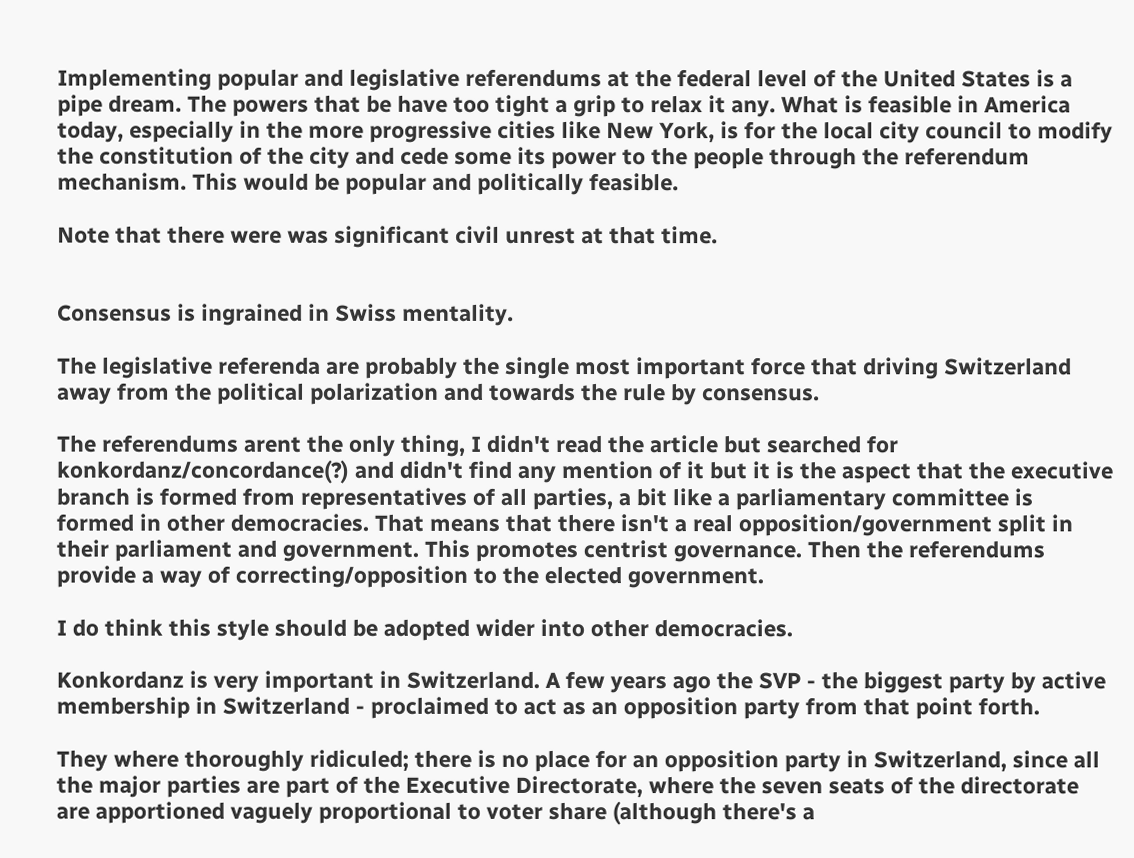Implementing popular and legislative referendums at the federal level of the United States is a pipe dream. The powers that be have too tight a grip to relax it any. What is feasible in America today, especially in the more progressive cities like New York, is for the local city council to modify the constitution of the city and cede some its power to the people through the referendum mechanism. This would be popular and politically feasible.

Note that there were was significant civil unrest at that time.


Consensus is ingrained in Swiss mentality.

The legislative referenda are probably the single most important force that driving Switzerland away from the political polarization and towards the rule by consensus.

The referendums arent the only thing, I didn't read the article but searched for konkordanz/concordance(?) and didn't find any mention of it but it is the aspect that the executive branch is formed from representatives of all parties, a bit like a parliamentary committee is formed in other democracies. That means that there isn't a real opposition/government split in their parliament and government. This promotes centrist governance. Then the referendums provide a way of correcting/opposition to the elected government.

I do think this style should be adopted wider into other democracies.

Konkordanz is very important in Switzerland. A few years ago the SVP - the biggest party by active membership in Switzerland - proclaimed to act as an opposition party from that point forth.

They where thoroughly ridiculed; there is no place for an opposition party in Switzerland, since all the major parties are part of the Executive Directorate, where the seven seats of the directorate are apportioned vaguely proportional to voter share (although there's a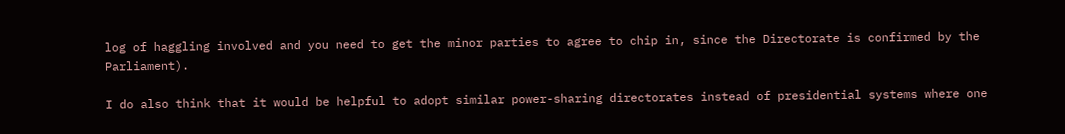log of haggling involved and you need to get the minor parties to agree to chip in, since the Directorate is confirmed by the Parliament).

I do also think that it would be helpful to adopt similar power-sharing directorates instead of presidential systems where one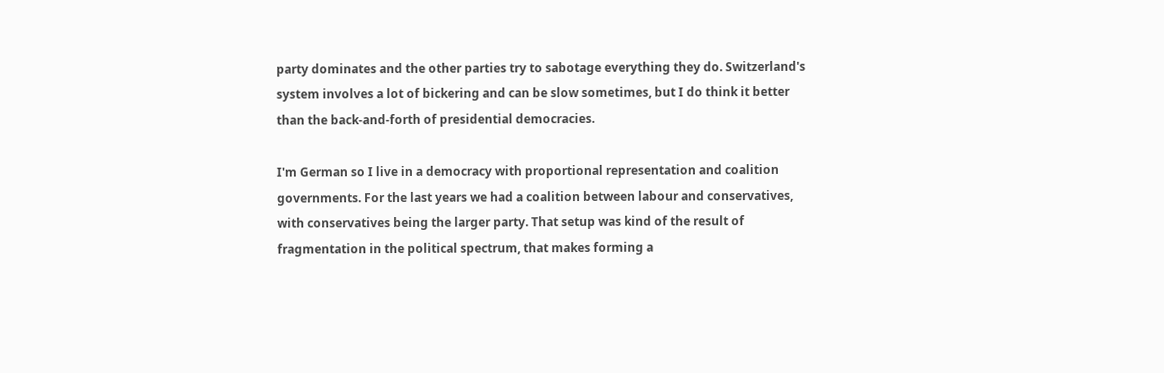party dominates and the other parties try to sabotage everything they do. Switzerland's system involves a lot of bickering and can be slow sometimes, but I do think it better than the back-and-forth of presidential democracies.

I'm German so I live in a democracy with proportional representation and coalition governments. For the last years we had a coalition between labour and conservatives, with conservatives being the larger party. That setup was kind of the result of fragmentation in the political spectrum, that makes forming a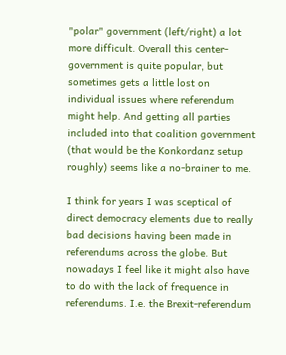"polar" government (left/right) a lot more difficult. Overall this center-government is quite popular, but sometimes gets a little lost on individual issues where referendum might help. And getting all parties included into that coalition government (that would be the Konkordanz setup roughly) seems like a no-brainer to me.

I think for years I was sceptical of direct democracy elements due to really bad decisions having been made in referendums across the globe. But nowadays I feel like it might also have to do with the lack of frequence in referendums. I.e. the Brexit-referendum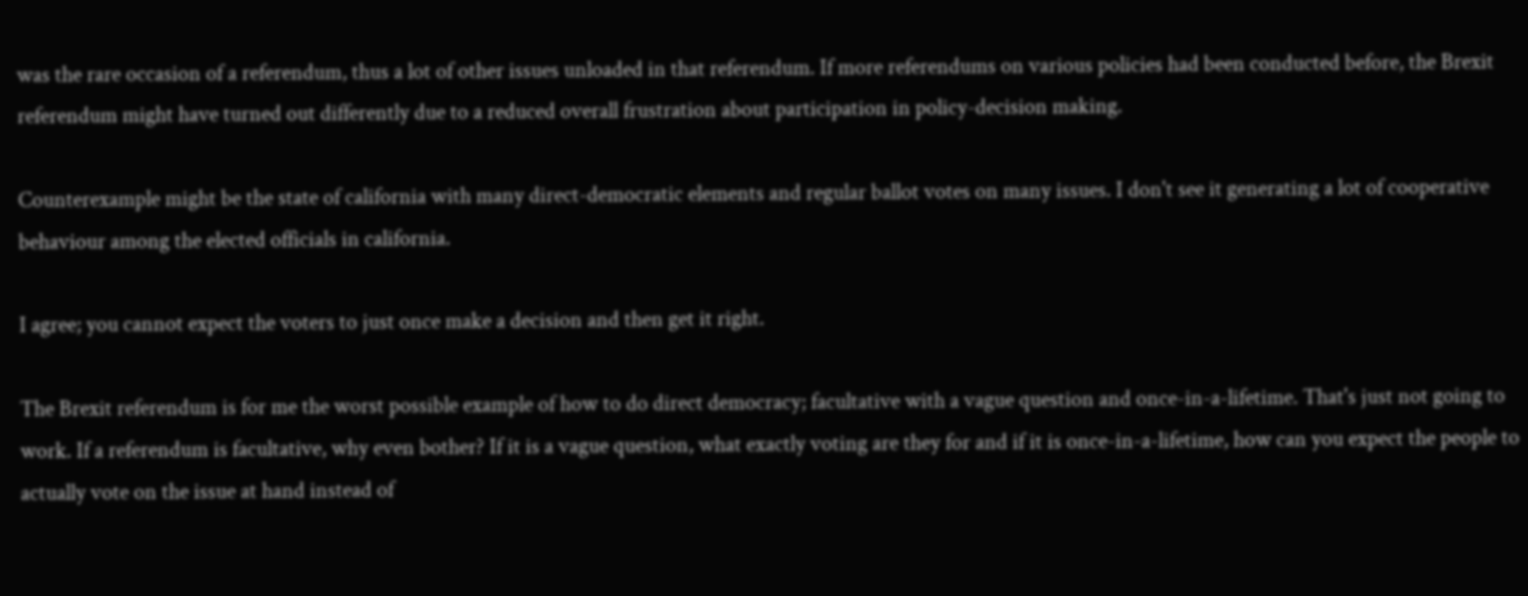was the rare occasion of a referendum, thus a lot of other issues unloaded in that referendum. If more referendums on various policies had been conducted before, the Brexit referendum might have turned out differently due to a reduced overall frustration about participation in policy-decision making.

Counterexample might be the state of california with many direct-democratic elements and regular ballot votes on many issues. I don't see it generating a lot of cooperative behaviour among the elected officials in california.

I agree; you cannot expect the voters to just once make a decision and then get it right.

The Brexit referendum is for me the worst possible example of how to do direct democracy; facultative with a vague question and once-in-a-lifetime. That's just not going to work. If a referendum is facultative, why even bother? If it is a vague question, what exactly voting are they for and if it is once-in-a-lifetime, how can you expect the people to actually vote on the issue at hand instead of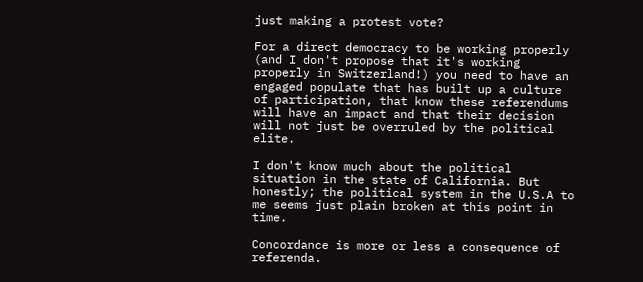just making a protest vote?

For a direct democracy to be working properly (and I don't propose that it's working properly in Switzerland!) you need to have an engaged populate that has built up a culture of participation, that know these referendums will have an impact and that their decision will not just be overruled by the political elite.

I don't know much about the political situation in the state of California. But honestly; the political system in the U.S.A to me seems just plain broken at this point in time.

Concordance is more or less a consequence of referenda.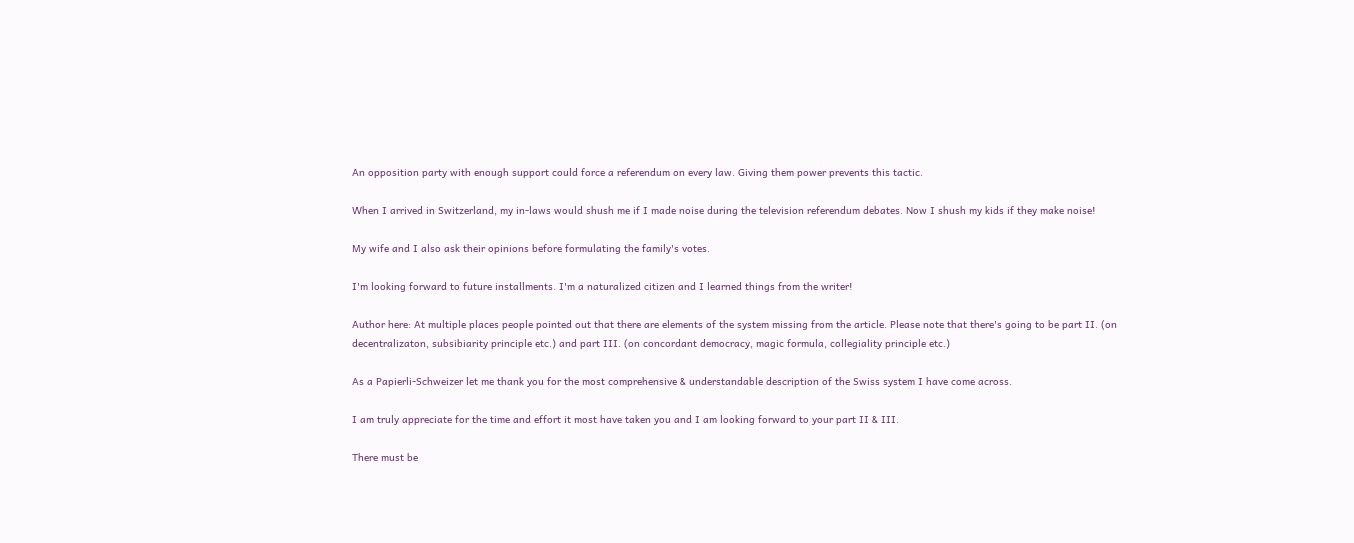An opposition party with enough support could force a referendum on every law. Giving them power prevents this tactic.

When I arrived in Switzerland, my in-laws would shush me if I made noise during the television referendum debates. Now I shush my kids if they make noise!

My wife and I also ask their opinions before formulating the family's votes.

I'm looking forward to future installments. I'm a naturalized citizen and I learned things from the writer!

Author here: At multiple places people pointed out that there are elements of the system missing from the article. Please note that there's going to be part II. (on decentralizaton, subsibiarity principle etc.) and part III. (on concordant democracy, magic formula, collegiality principle etc.)

As a Papierli-Schweizer let me thank you for the most comprehensive & understandable description of the Swiss system I have come across.

I am truly appreciate for the time and effort it most have taken you and I am looking forward to your part II & III.

There must be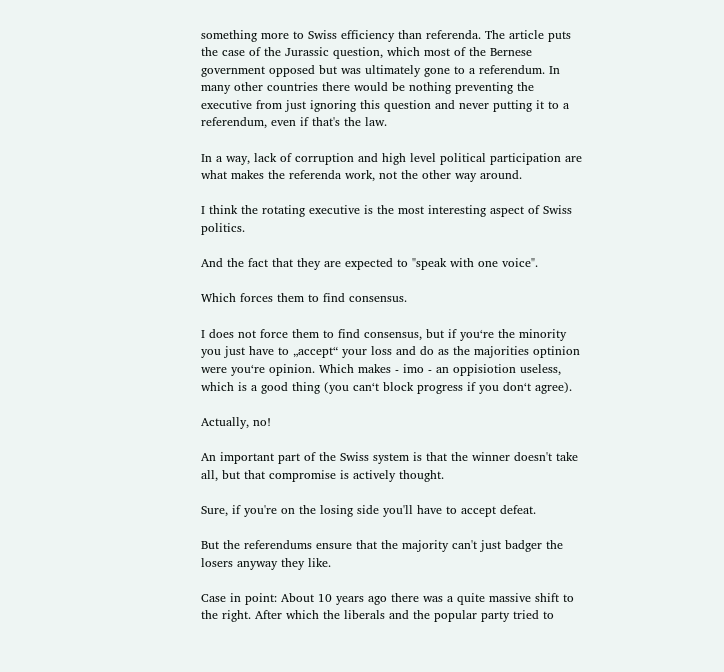something more to Swiss efficiency than referenda. The article puts the case of the Jurassic question, which most of the Bernese government opposed but was ultimately gone to a referendum. In many other countries there would be nothing preventing the executive from just ignoring this question and never putting it to a referendum, even if that's the law.

In a way, lack of corruption and high level political participation are what makes the referenda work, not the other way around.

I think the rotating executive is the most interesting aspect of Swiss politics.

And the fact that they are expected to "speak with one voice".

Which forces them to find consensus.

I does not force them to find consensus, but if you‘re the minority you just have to „accept“ your loss and do as the majorities optinion were you‘re opinion. Which makes - imo - an oppisiotion useless, which is a good thing (you can‘t block progress if you don‘t agree).

Actually, no!

An important part of the Swiss system is that the winner doesn't take all, but that compromise is actively thought.

Sure, if you're on the losing side you'll have to accept defeat.

But the referendums ensure that the majority can't just badger the losers anyway they like.

Case in point: About 10 years ago there was a quite massive shift to the right. After which the liberals and the popular party tried to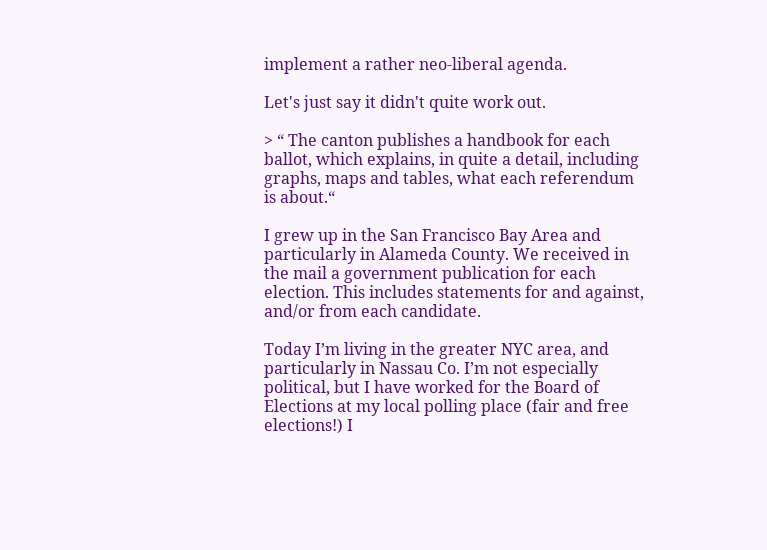implement a rather neo-liberal agenda.

Let's just say it didn't quite work out.

> “ The canton publishes a handbook for each ballot, which explains, in quite a detail, including graphs, maps and tables, what each referendum is about.“

I grew up in the San Francisco Bay Area and particularly in Alameda County. We received in the mail a government publication for each election. This includes statements for and against, and/or from each candidate.

Today I’m living in the greater NYC area, and particularly in Nassau Co. I’m not especially political, but I have worked for the Board of Elections at my local polling place (fair and free elections!) I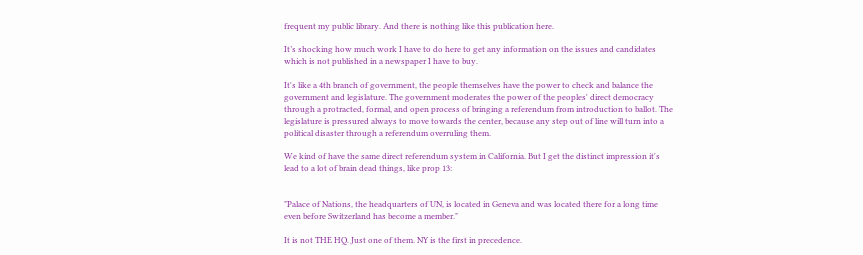frequent my public library. And there is nothing like this publication here.

It’s shocking how much work I have to do here to get any information on the issues and candidates which is not published in a newspaper I have to buy.

It's like a 4th branch of government, the people themselves have the power to check and balance the government and legislature. The government moderates the power of the peoples' direct democracy through a protracted, formal, and open process of bringing a referendum from introduction to ballot. The legislature is pressured always to move towards the center, because any step out of line will turn into a political disaster through a referendum overruling them.

We kind of have the same direct referendum system in California. But I get the distinct impression it's lead to a lot of brain dead things, like prop 13:


"Palace of Nations, the headquarters of UN, is located in Geneva and was located there for a long time even before Switzerland has become a member."

It is not THE HQ. Just one of them. NY is the first in precedence.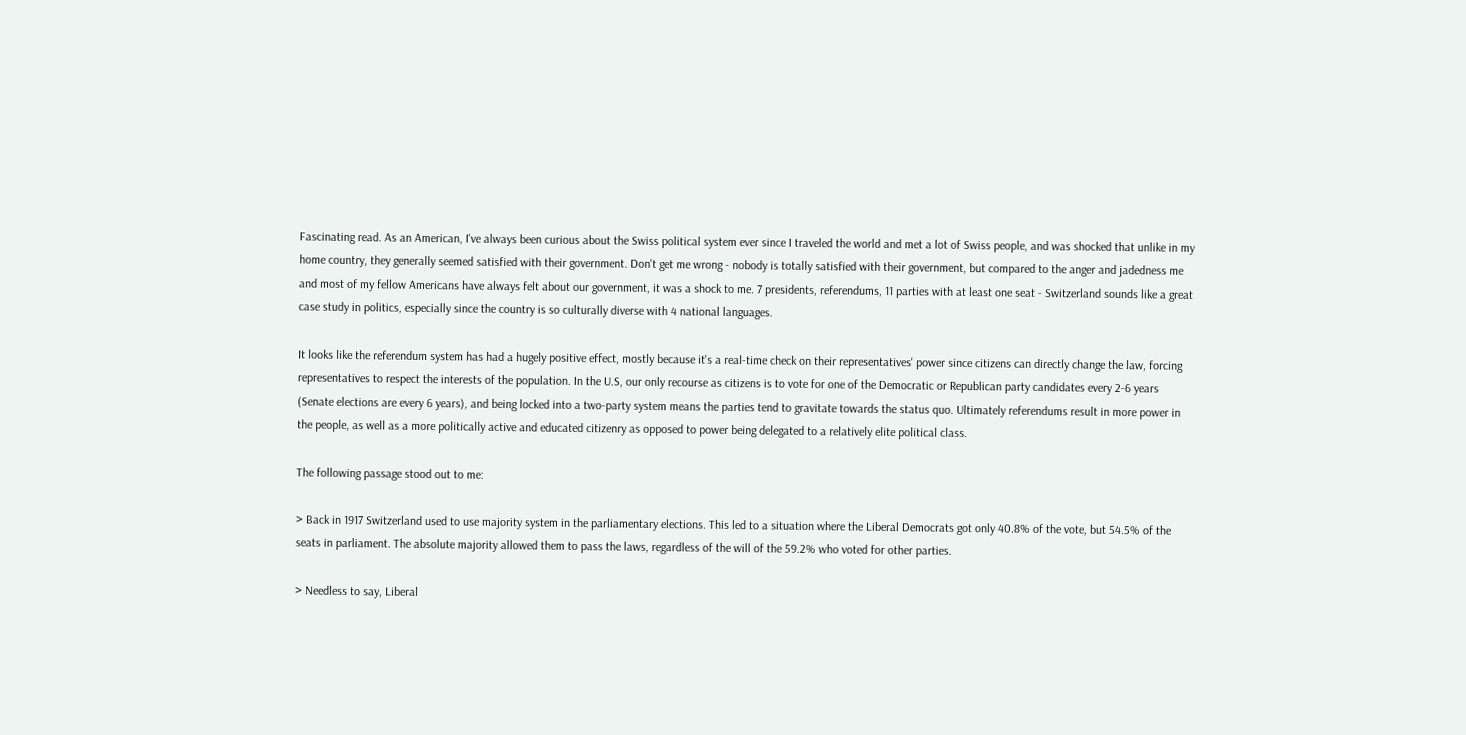Fascinating read. As an American, I've always been curious about the Swiss political system ever since I traveled the world and met a lot of Swiss people, and was shocked that unlike in my home country, they generally seemed satisfied with their government. Don't get me wrong - nobody is totally satisfied with their government, but compared to the anger and jadedness me and most of my fellow Americans have always felt about our government, it was a shock to me. 7 presidents, referendums, 11 parties with at least one seat - Switzerland sounds like a great case study in politics, especially since the country is so culturally diverse with 4 national languages.

It looks like the referendum system has had a hugely positive effect, mostly because it's a real-time check on their representatives' power since citizens can directly change the law, forcing representatives to respect the interests of the population. In the U.S, our only recourse as citizens is to vote for one of the Democratic or Republican party candidates every 2-6 years (Senate elections are every 6 years), and being locked into a two-party system means the parties tend to gravitate towards the status quo. Ultimately referendums result in more power in the people, as well as a more politically active and educated citizenry as opposed to power being delegated to a relatively elite political class.

The following passage stood out to me:

> Back in 1917 Switzerland used to use majority system in the parliamentary elections. This led to a situation where the Liberal Democrats got only 40.8% of the vote, but 54.5% of the seats in parliament. The absolute majority allowed them to pass the laws, regardless of the will of the 59.2% who voted for other parties.

> Needless to say, Liberal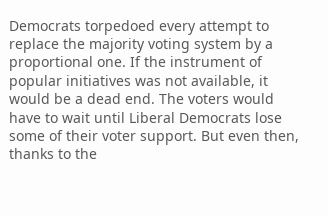Democrats torpedoed every attempt to replace the majority voting system by a proportional one. If the instrument of popular initiatives was not available, it would be a dead end. The voters would have to wait until Liberal Democrats lose some of their voter support. But even then, thanks to the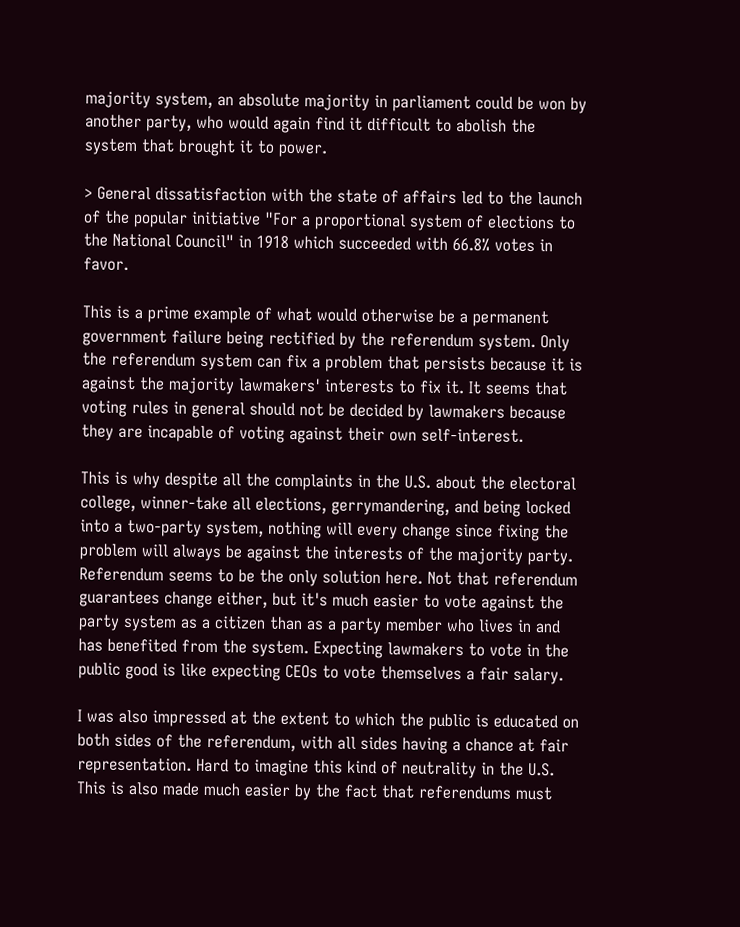majority system, an absolute majority in parliament could be won by another party, who would again find it difficult to abolish the system that brought it to power.

> General dissatisfaction with the state of affairs led to the launch of the popular initiative "For a proportional system of elections to the National Council" in 1918 which succeeded with 66.8% votes in favor.

This is a prime example of what would otherwise be a permanent government failure being rectified by the referendum system. Only the referendum system can fix a problem that persists because it is against the majority lawmakers' interests to fix it. It seems that voting rules in general should not be decided by lawmakers because they are incapable of voting against their own self-interest.

This is why despite all the complaints in the U.S. about the electoral college, winner-take all elections, gerrymandering, and being locked into a two-party system, nothing will every change since fixing the problem will always be against the interests of the majority party. Referendum seems to be the only solution here. Not that referendum guarantees change either, but it's much easier to vote against the party system as a citizen than as a party member who lives in and has benefited from the system. Expecting lawmakers to vote in the public good is like expecting CEOs to vote themselves a fair salary.

I was also impressed at the extent to which the public is educated on both sides of the referendum, with all sides having a chance at fair representation. Hard to imagine this kind of neutrality in the U.S. This is also made much easier by the fact that referendums must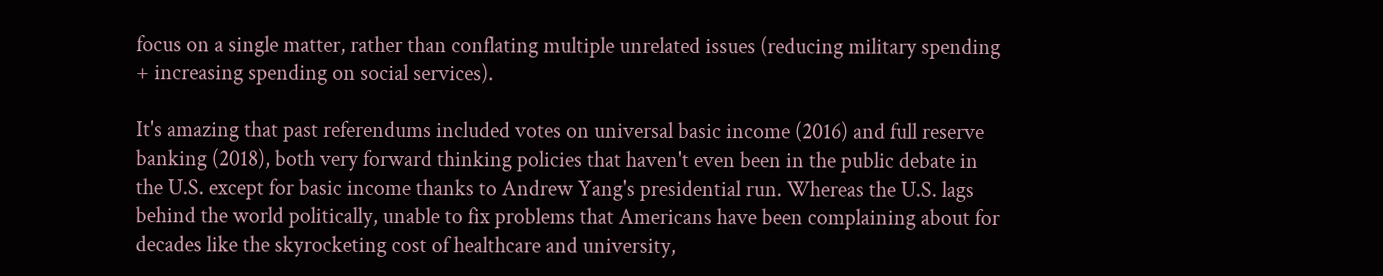focus on a single matter, rather than conflating multiple unrelated issues (reducing military spending + increasing spending on social services).

It's amazing that past referendums included votes on universal basic income (2016) and full reserve banking (2018), both very forward thinking policies that haven't even been in the public debate in the U.S. except for basic income thanks to Andrew Yang's presidential run. Whereas the U.S. lags behind the world politically, unable to fix problems that Americans have been complaining about for decades like the skyrocketing cost of healthcare and university,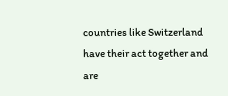countries like Switzerland have their act together and are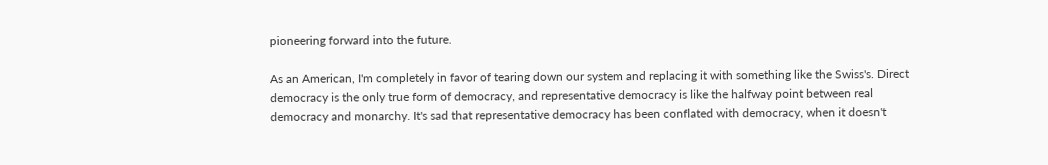pioneering forward into the future.

As an American, I'm completely in favor of tearing down our system and replacing it with something like the Swiss's. Direct democracy is the only true form of democracy, and representative democracy is like the halfway point between real democracy and monarchy. It's sad that representative democracy has been conflated with democracy, when it doesn't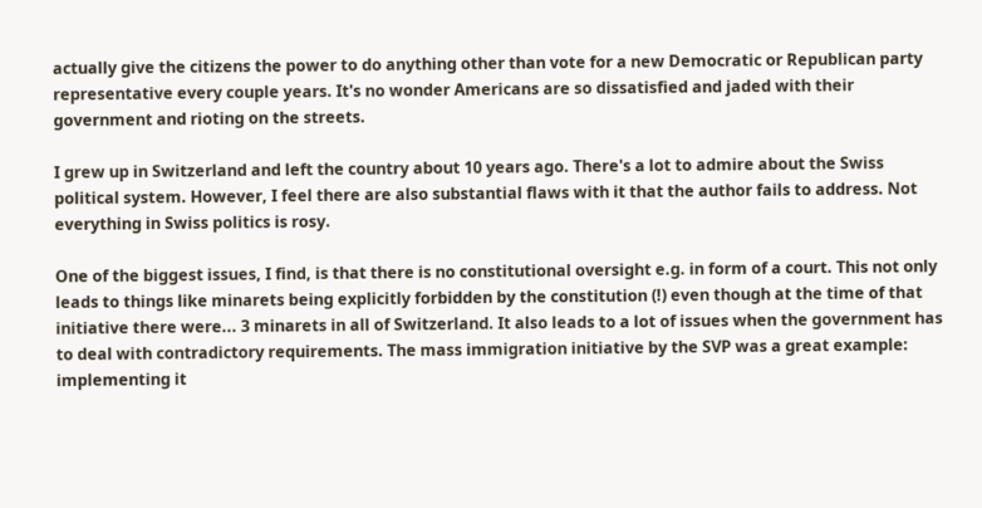actually give the citizens the power to do anything other than vote for a new Democratic or Republican party representative every couple years. It's no wonder Americans are so dissatisfied and jaded with their government and rioting on the streets.

I grew up in Switzerland and left the country about 10 years ago. There's a lot to admire about the Swiss political system. However, I feel there are also substantial flaws with it that the author fails to address. Not everything in Swiss politics is rosy.

One of the biggest issues, I find, is that there is no constitutional oversight e.g. in form of a court. This not only leads to things like minarets being explicitly forbidden by the constitution (!) even though at the time of that initiative there were... 3 minarets in all of Switzerland. It also leads to a lot of issues when the government has to deal with contradictory requirements. The mass immigration initiative by the SVP was a great example: implementing it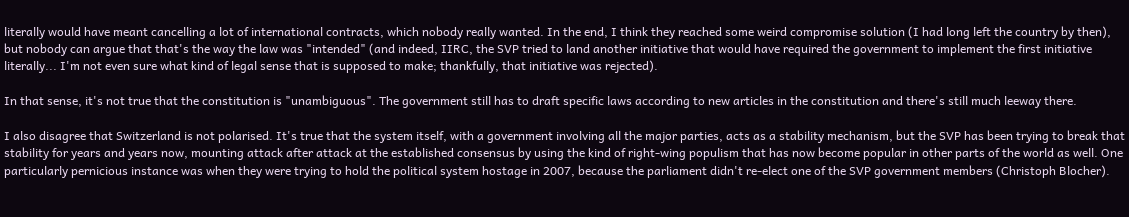literally would have meant cancelling a lot of international contracts, which nobody really wanted. In the end, I think they reached some weird compromise solution (I had long left the country by then), but nobody can argue that that's the way the law was "intended" (and indeed, IIRC, the SVP tried to land another initiative that would have required the government to implement the first initiative literally... I'm not even sure what kind of legal sense that is supposed to make; thankfully, that initiative was rejected).

In that sense, it's not true that the constitution is "unambiguous". The government still has to draft specific laws according to new articles in the constitution and there's still much leeway there.

I also disagree that Switzerland is not polarised. It's true that the system itself, with a government involving all the major parties, acts as a stability mechanism, but the SVP has been trying to break that stability for years and years now, mounting attack after attack at the established consensus by using the kind of right-wing populism that has now become popular in other parts of the world as well. One particularly pernicious instance was when they were trying to hold the political system hostage in 2007, because the parliament didn't re-elect one of the SVP government members (Christoph Blocher).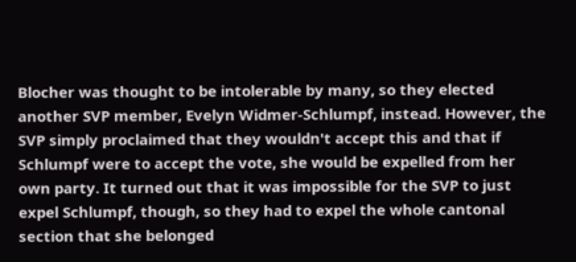Blocher was thought to be intolerable by many, so they elected another SVP member, Evelyn Widmer-Schlumpf, instead. However, the SVP simply proclaimed that they wouldn't accept this and that if Schlumpf were to accept the vote, she would be expelled from her own party. It turned out that it was impossible for the SVP to just expel Schlumpf, though, so they had to expel the whole cantonal section that she belonged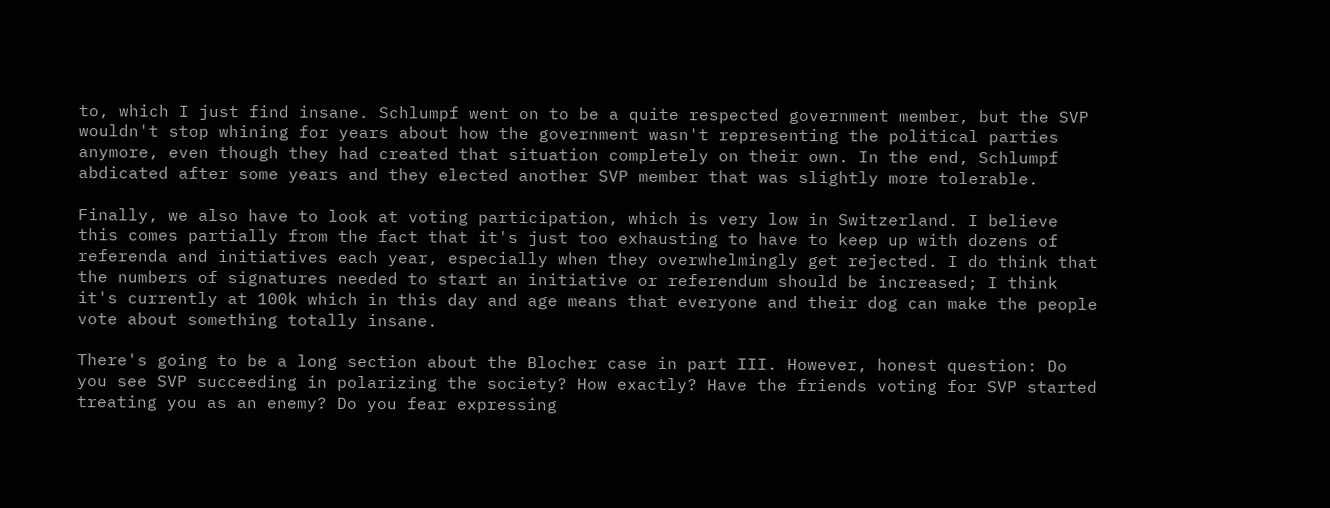to, which I just find insane. Schlumpf went on to be a quite respected government member, but the SVP wouldn't stop whining for years about how the government wasn't representing the political parties anymore, even though they had created that situation completely on their own. In the end, Schlumpf abdicated after some years and they elected another SVP member that was slightly more tolerable.

Finally, we also have to look at voting participation, which is very low in Switzerland. I believe this comes partially from the fact that it's just too exhausting to have to keep up with dozens of referenda and initiatives each year, especially when they overwhelmingly get rejected. I do think that the numbers of signatures needed to start an initiative or referendum should be increased; I think it's currently at 100k which in this day and age means that everyone and their dog can make the people vote about something totally insane.

There's going to be a long section about the Blocher case in part III. However, honest question: Do you see SVP succeeding in polarizing the society? How exactly? Have the friends voting for SVP started treating you as an enemy? Do you fear expressing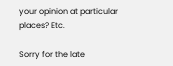your opinion at particular places? Etc.

Sorry for the late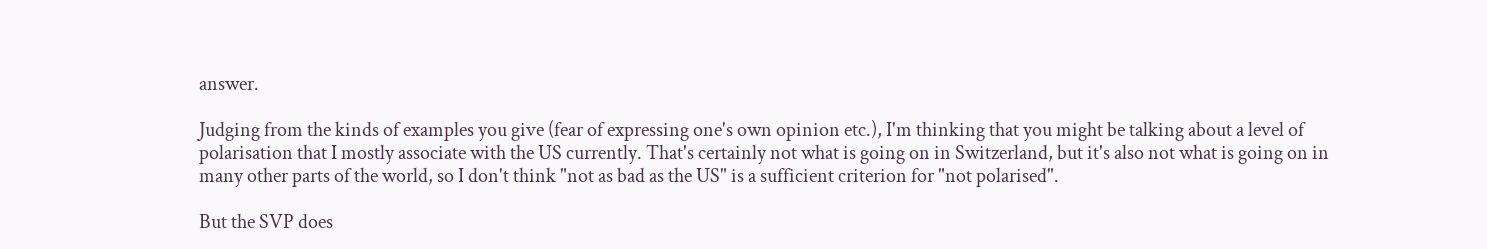answer.

Judging from the kinds of examples you give (fear of expressing one's own opinion etc.), I'm thinking that you might be talking about a level of polarisation that I mostly associate with the US currently. That's certainly not what is going on in Switzerland, but it's also not what is going on in many other parts of the world, so I don't think "not as bad as the US" is a sufficient criterion for "not polarised".

But the SVP does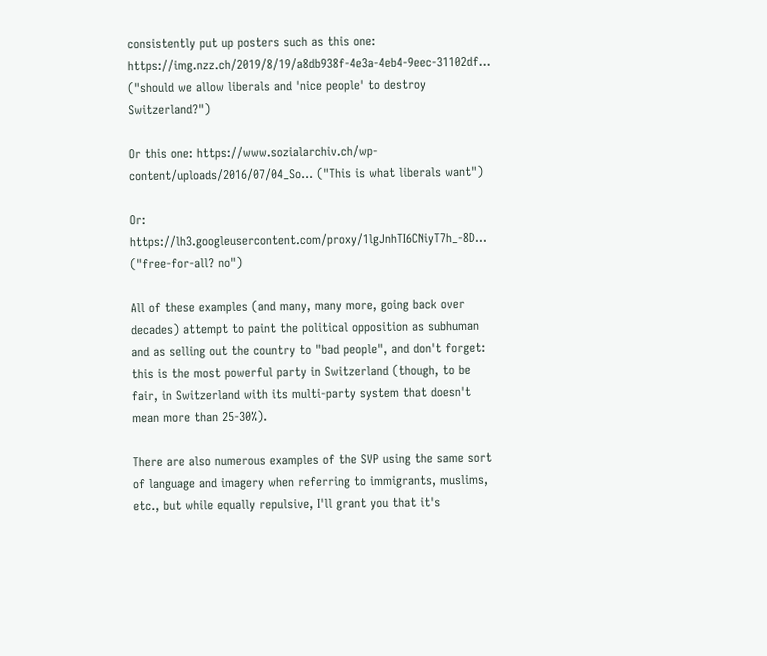consistently put up posters such as this one: https://img.nzz.ch/2019/8/19/a8db938f-4e3a-4eb4-9eec-31102df... ("should we allow liberals and 'nice people' to destroy Switzerland?")

Or this one: https://www.sozialarchiv.ch/wp-content/uploads/2016/07/04_So... ("This is what liberals want")

Or: https://lh3.googleusercontent.com/proxy/1lgJnhTI6CNiyT7h_-8D... ("free-for-all? no")

All of these examples (and many, many more, going back over decades) attempt to paint the political opposition as subhuman and as selling out the country to "bad people", and don't forget: this is the most powerful party in Switzerland (though, to be fair, in Switzerland with its multi-party system that doesn't mean more than 25-30%).

There are also numerous examples of the SVP using the same sort of language and imagery when referring to immigrants, muslims, etc., but while equally repulsive, I'll grant you that it's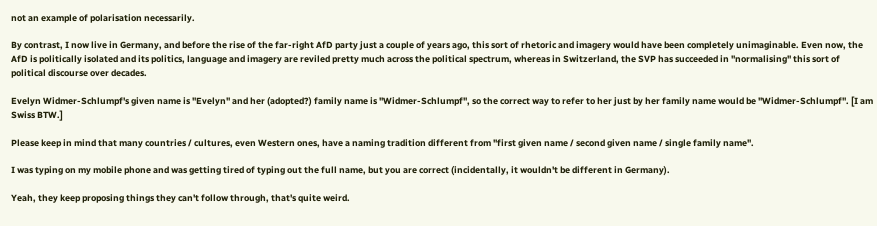not an example of polarisation necessarily.

By contrast, I now live in Germany, and before the rise of the far-right AfD party just a couple of years ago, this sort of rhetoric and imagery would have been completely unimaginable. Even now, the AfD is politically isolated and its politics, language and imagery are reviled pretty much across the political spectrum, whereas in Switzerland, the SVP has succeeded in "normalising" this sort of political discourse over decades.

Evelyn Widmer-Schlumpf's given name is "Evelyn" and her (adopted?) family name is "Widmer-Schlumpf", so the correct way to refer to her just by her family name would be "Widmer-Schlumpf". [I am Swiss BTW.]

Please keep in mind that many countries / cultures, even Western ones, have a naming tradition different from "first given name / second given name / single family name".

I was typing on my mobile phone and was getting tired of typing out the full name, but you are correct (incidentally, it wouldn't be different in Germany).

Yeah, they keep proposing things they can't follow through, that's quite weird.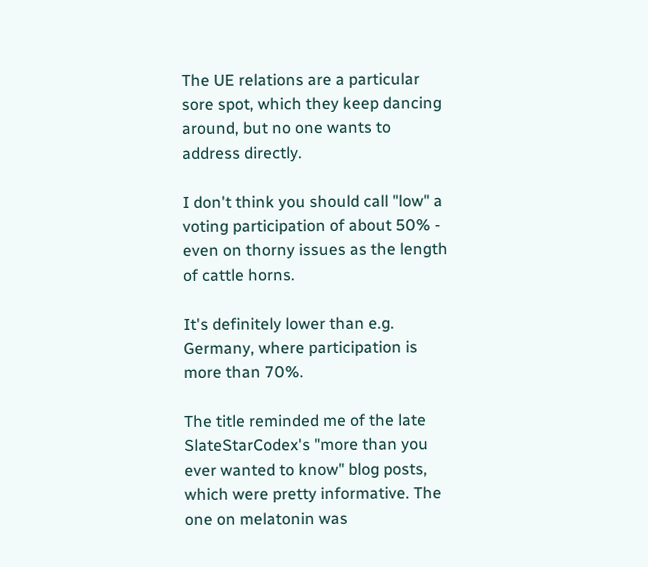The UE relations are a particular sore spot, which they keep dancing around, but no one wants to address directly.

I don't think you should call "low" a voting participation of about 50% - even on thorny issues as the length of cattle horns.

It's definitely lower than e.g. Germany, where participation is more than 70%.

The title reminded me of the late SlateStarCodex's "more than you ever wanted to know" blog posts, which were pretty informative. The one on melatonin was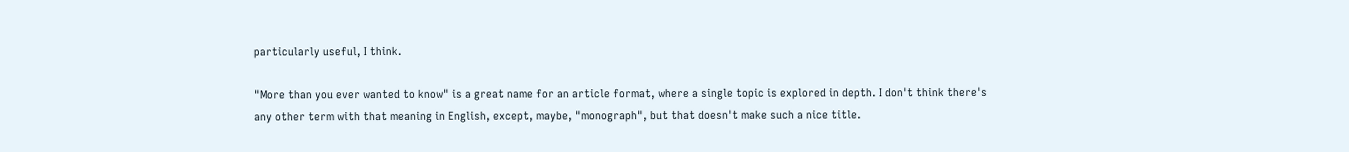particularly useful, I think.

"More than you ever wanted to know" is a great name for an article format, where a single topic is explored in depth. I don't think there's any other term with that meaning in English, except, maybe, "monograph", but that doesn't make such a nice title.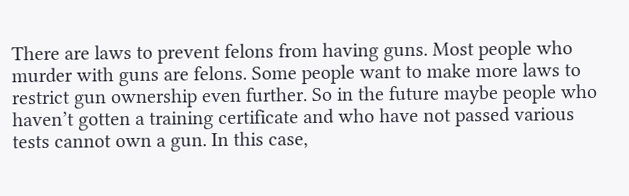There are laws to prevent felons from having guns. Most people who murder with guns are felons. Some people want to make more laws to restrict gun ownership even further. So in the future maybe people who haven’t gotten a training certificate and who have not passed various tests cannot own a gun. In this case,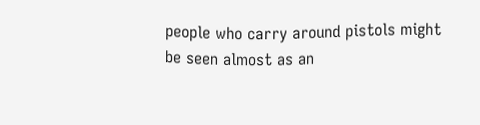people who carry around pistols might be seen almost as an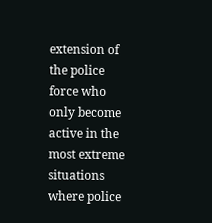extension of the police force who only become active in the most extreme situations where police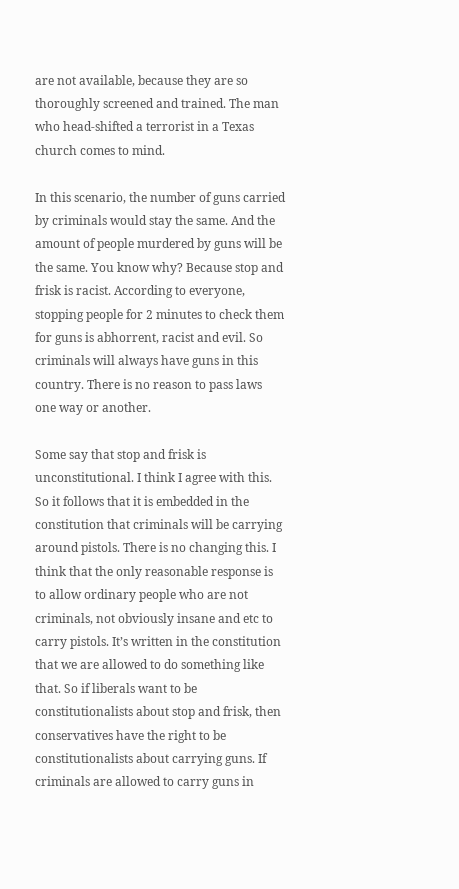are not available, because they are so thoroughly screened and trained. The man who head-shifted a terrorist in a Texas church comes to mind.

In this scenario, the number of guns carried by criminals would stay the same. And the amount of people murdered by guns will be the same. You know why? Because stop and frisk is racist. According to everyone, stopping people for 2 minutes to check them for guns is abhorrent, racist and evil. So criminals will always have guns in this country. There is no reason to pass laws one way or another.

Some say that stop and frisk is unconstitutional. I think I agree with this. So it follows that it is embedded in the constitution that criminals will be carrying around pistols. There is no changing this. I think that the only reasonable response is to allow ordinary people who are not criminals, not obviously insane and etc to carry pistols. It’s written in the constitution that we are allowed to do something like that. So if liberals want to be constitutionalists about stop and frisk, then conservatives have the right to be constitutionalists about carrying guns. If criminals are allowed to carry guns in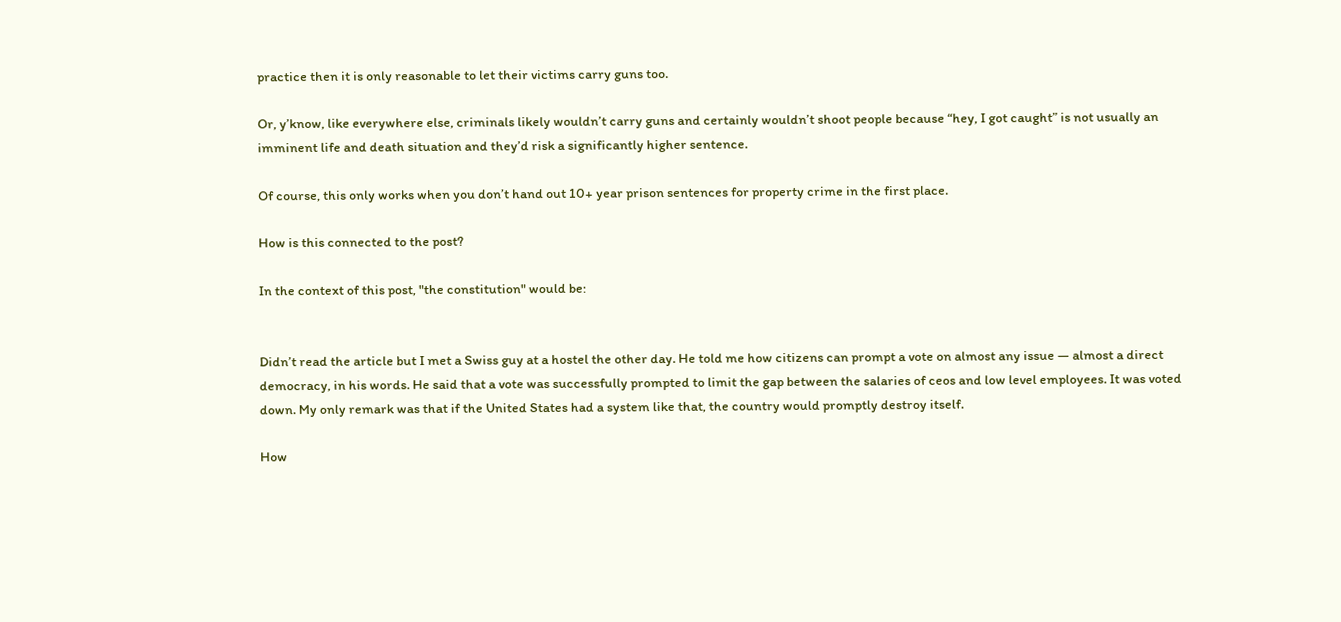practice then it is only reasonable to let their victims carry guns too.

Or, y’know, like everywhere else, criminals likely wouldn’t carry guns and certainly wouldn’t shoot people because “hey, I got caught” is not usually an imminent life and death situation and they’d risk a significantly higher sentence.

Of course, this only works when you don’t hand out 10+ year prison sentences for property crime in the first place.

How is this connected to the post?

In the context of this post, "the constitution" would be:


Didn’t read the article but I met a Swiss guy at a hostel the other day. He told me how citizens can prompt a vote on almost any issue — almost a direct democracy, in his words. He said that a vote was successfully prompted to limit the gap between the salaries of ceos and low level employees. It was voted down. My only remark was that if the United States had a system like that, the country would promptly destroy itself.

How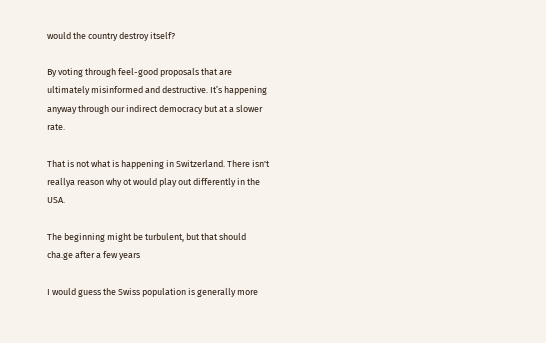would the country destroy itself?

By voting through feel-good proposals that are ultimately misinformed and destructive. It’s happening anyway through our indirect democracy but at a slower rate.

That is not what is happening in Switzerland. There isn't reallya reason why ot would play out differently in the USA.

The beginning might be turbulent, but that should cha.ge after a few years

I would guess the Swiss population is generally more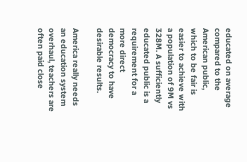educated on average compared to the American public, which to be fair is easier to achieve with a population of 9M vs 328M. A sufficiently educated public is a requirement for a more direct democracy to have desirable results.

America really needs an education system overhaul, teachers are often paid close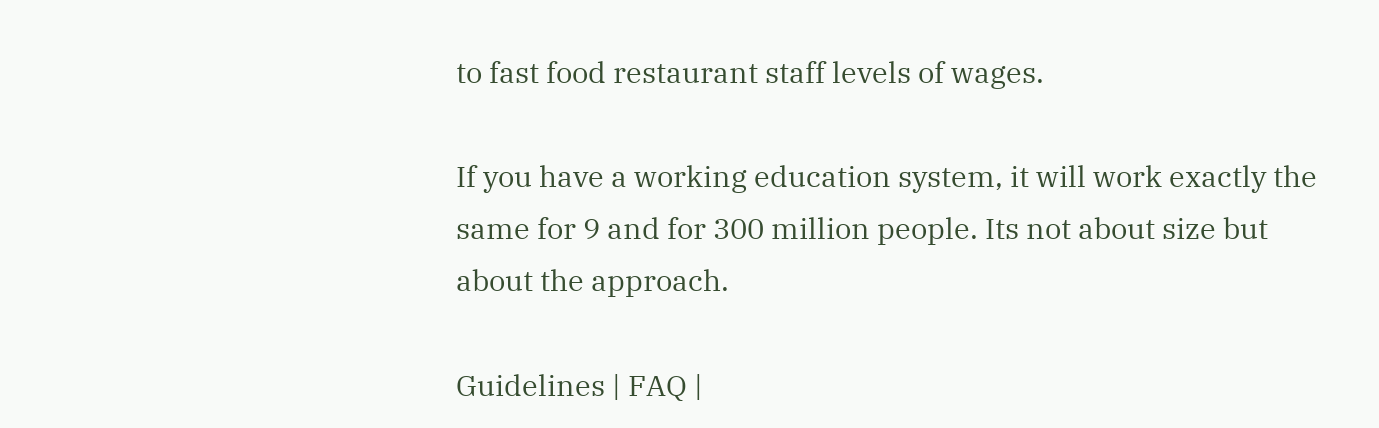to fast food restaurant staff levels of wages.

If you have a working education system, it will work exactly the same for 9 and for 300 million people. Its not about size but about the approach.

Guidelines | FAQ |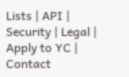Lists | API | Security | Legal | Apply to YC | Contact